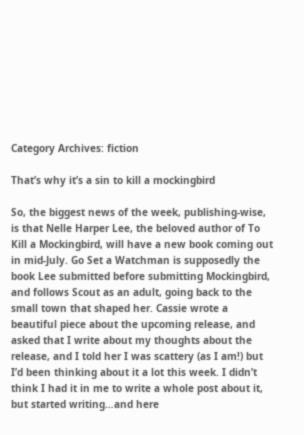Category Archives: fiction

That’s why it’s a sin to kill a mockingbird

So, the biggest news of the week, publishing-wise, is that Nelle Harper Lee, the beloved author of To Kill a Mockingbird, will have a new book coming out in mid-July. Go Set a Watchman is supposedly the book Lee submitted before submitting Mockingbird, and follows Scout as an adult, going back to the small town that shaped her. Cassie wrote a beautiful piece about the upcoming release, and asked that I write about my thoughts about the release, and I told her I was scattery (as I am!) but I’d been thinking about it a lot this week. I didn’t think I had it in me to write a whole post about it, but started writing…and here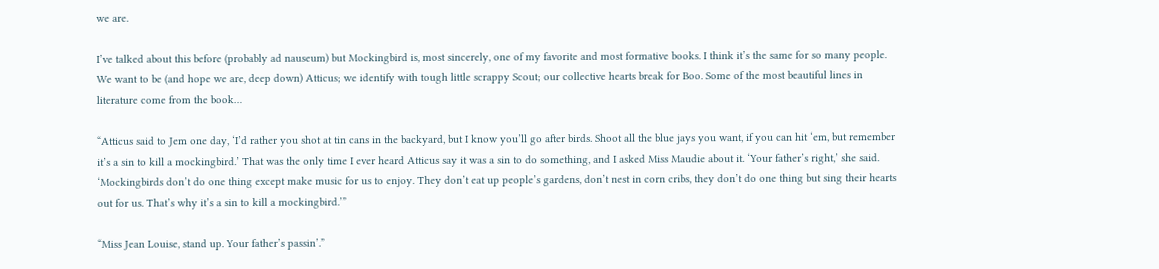we are.

I’ve talked about this before (probably ad nauseum) but Mockingbird is, most sincerely, one of my favorite and most formative books. I think it’s the same for so many people. We want to be (and hope we are, deep down) Atticus; we identify with tough little scrappy Scout; our collective hearts break for Boo. Some of the most beautiful lines in literature come from the book…

“Atticus said to Jem one day, ‘I’d rather you shot at tin cans in the backyard, but I know you’ll go after birds. Shoot all the blue jays you want, if you can hit ‘em, but remember it’s a sin to kill a mockingbird.’ That was the only time I ever heard Atticus say it was a sin to do something, and I asked Miss Maudie about it. ‘Your father’s right,’ she said. ‘Mockingbirds don’t do one thing except make music for us to enjoy. They don’t eat up people’s gardens, don’t nest in corn cribs, they don’t do one thing but sing their hearts out for us. That’s why it’s a sin to kill a mockingbird.’”

“Miss Jean Louise, stand up. Your father’s passin’.”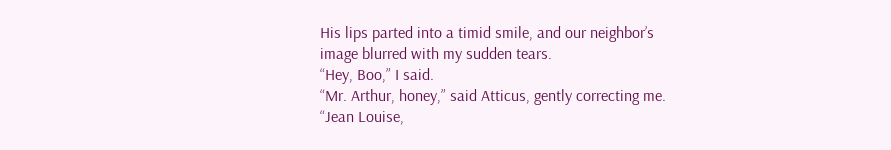His lips parted into a timid smile, and our neighbor’s image blurred with my sudden tears.
“Hey, Boo,” I said.
“Mr. Arthur, honey,” said Atticus, gently correcting me. “Jean Louise,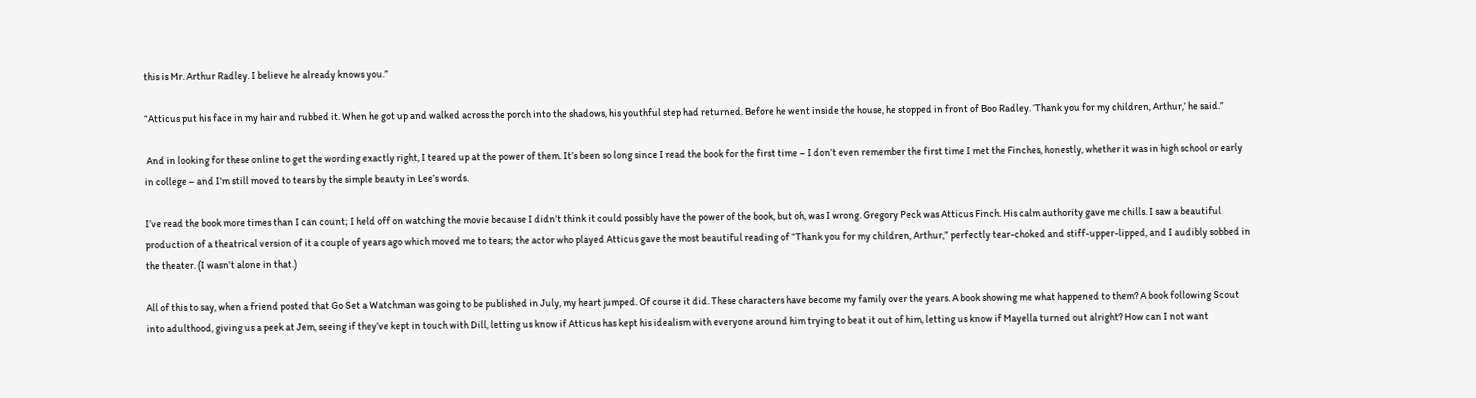this is Mr. Arthur Radley. I believe he already knows you.”

“Atticus put his face in my hair and rubbed it. When he got up and walked across the porch into the shadows, his youthful step had returned. Before he went inside the house, he stopped in front of Boo Radley. ‘Thank you for my children, Arthur,’ he said.”

 And in looking for these online to get the wording exactly right, I teared up at the power of them. It’s been so long since I read the book for the first time – I don’t even remember the first time I met the Finches, honestly, whether it was in high school or early in college – and I’m still moved to tears by the simple beauty in Lee’s words.

I’ve read the book more times than I can count; I held off on watching the movie because I didn’t think it could possibly have the power of the book, but oh, was I wrong. Gregory Peck was Atticus Finch. His calm authority gave me chills. I saw a beautiful production of a theatrical version of it a couple of years ago which moved me to tears; the actor who played Atticus gave the most beautiful reading of “Thank you for my children, Arthur,” perfectly tear-choked and stiff-upper-lipped, and I audibly sobbed in the theater. (I wasn’t alone in that.)

All of this to say, when a friend posted that Go Set a Watchman was going to be published in July, my heart jumped. Of course it did. These characters have become my family over the years. A book showing me what happened to them? A book following Scout into adulthood, giving us a peek at Jem, seeing if they’ve kept in touch with Dill, letting us know if Atticus has kept his idealism with everyone around him trying to beat it out of him, letting us know if Mayella turned out alright? How can I not want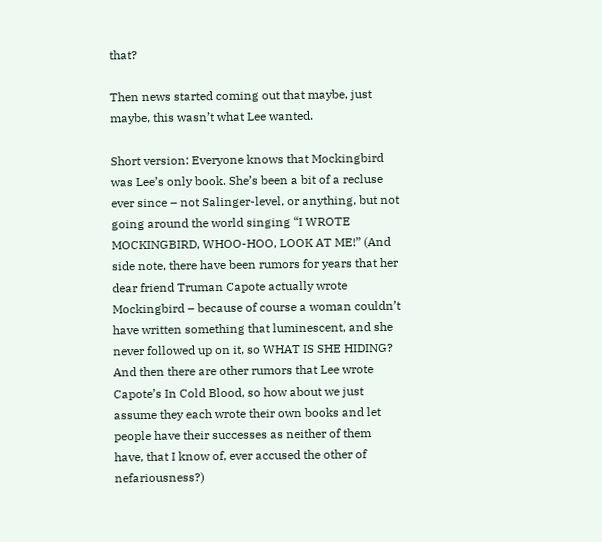that?

Then news started coming out that maybe, just maybe, this wasn’t what Lee wanted.

Short version: Everyone knows that Mockingbird was Lee’s only book. She’s been a bit of a recluse ever since – not Salinger-level, or anything, but not going around the world singing “I WROTE MOCKINGBIRD, WHOO-HOO, LOOK AT ME!” (And side note, there have been rumors for years that her dear friend Truman Capote actually wrote Mockingbird – because of course a woman couldn’t have written something that luminescent, and she never followed up on it, so WHAT IS SHE HIDING? And then there are other rumors that Lee wrote Capote’s In Cold Blood, so how about we just assume they each wrote their own books and let people have their successes as neither of them have, that I know of, ever accused the other of nefariousness?)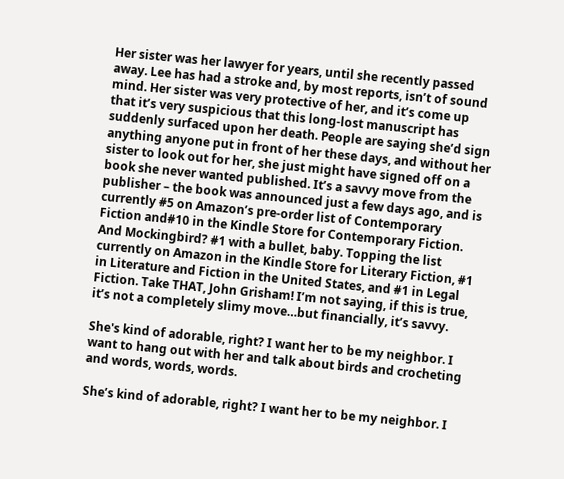Her sister was her lawyer for years, until she recently passed away. Lee has had a stroke and, by most reports, isn’t of sound mind. Her sister was very protective of her, and it’s come up that it’s very suspicious that this long-lost manuscript has suddenly surfaced upon her death. People are saying she’d sign anything anyone put in front of her these days, and without her sister to look out for her, she just might have signed off on a book she never wanted published. It’s a savvy move from the publisher – the book was announced just a few days ago, and is currently #5 on Amazon’s pre-order list of Contemporary Fiction and#10 in the Kindle Store for Contemporary Fiction. And Mockingbird? #1 with a bullet, baby. Topping the list currently on Amazon in the Kindle Store for Literary Fiction, #1 in Literature and Fiction in the United States, and #1 in Legal Fiction. Take THAT, John Grisham! I’m not saying, if this is true, it’s not a completely slimy move…but financially, it’s savvy.

She's kind of adorable, right? I want her to be my neighbor. I want to hang out with her and talk about birds and crocheting and words, words, words.

She’s kind of adorable, right? I want her to be my neighbor. I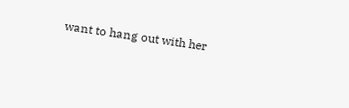want to hang out with her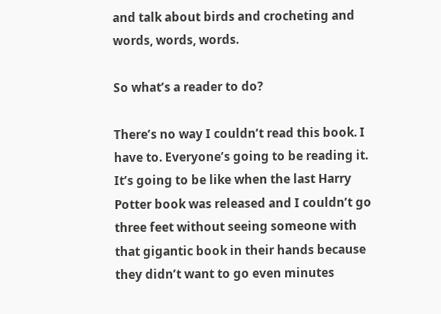and talk about birds and crocheting and words, words, words.

So what’s a reader to do?

There’s no way I couldn’t read this book. I have to. Everyone’s going to be reading it. It’s going to be like when the last Harry Potter book was released and I couldn’t go three feet without seeing someone with that gigantic book in their hands because they didn’t want to go even minutes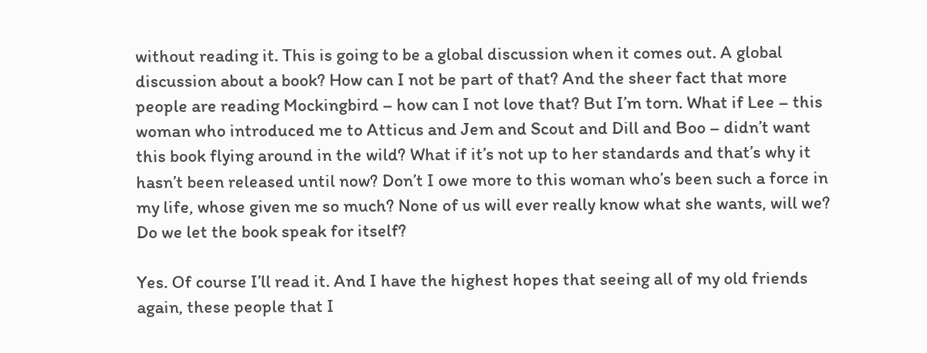without reading it. This is going to be a global discussion when it comes out. A global discussion about a book? How can I not be part of that? And the sheer fact that more people are reading Mockingbird – how can I not love that? But I’m torn. What if Lee – this woman who introduced me to Atticus and Jem and Scout and Dill and Boo – didn’t want this book flying around in the wild? What if it’s not up to her standards and that’s why it hasn’t been released until now? Don’t I owe more to this woman who’s been such a force in my life, whose given me so much? None of us will ever really know what she wants, will we? Do we let the book speak for itself?

Yes. Of course I’ll read it. And I have the highest hopes that seeing all of my old friends again, these people that I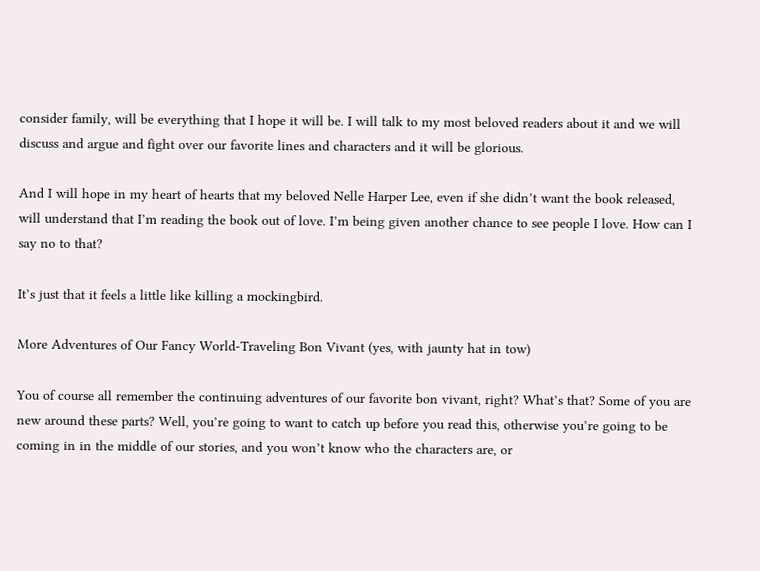consider family, will be everything that I hope it will be. I will talk to my most beloved readers about it and we will discuss and argue and fight over our favorite lines and characters and it will be glorious.

And I will hope in my heart of hearts that my beloved Nelle Harper Lee, even if she didn’t want the book released, will understand that I’m reading the book out of love. I’m being given another chance to see people I love. How can I say no to that?

It’s just that it feels a little like killing a mockingbird.

More Adventures of Our Fancy World-Traveling Bon Vivant (yes, with jaunty hat in tow)

You of course all remember the continuing adventures of our favorite bon vivant, right? What’s that? Some of you are new around these parts? Well, you’re going to want to catch up before you read this, otherwise you’re going to be coming in in the middle of our stories, and you won’t know who the characters are, or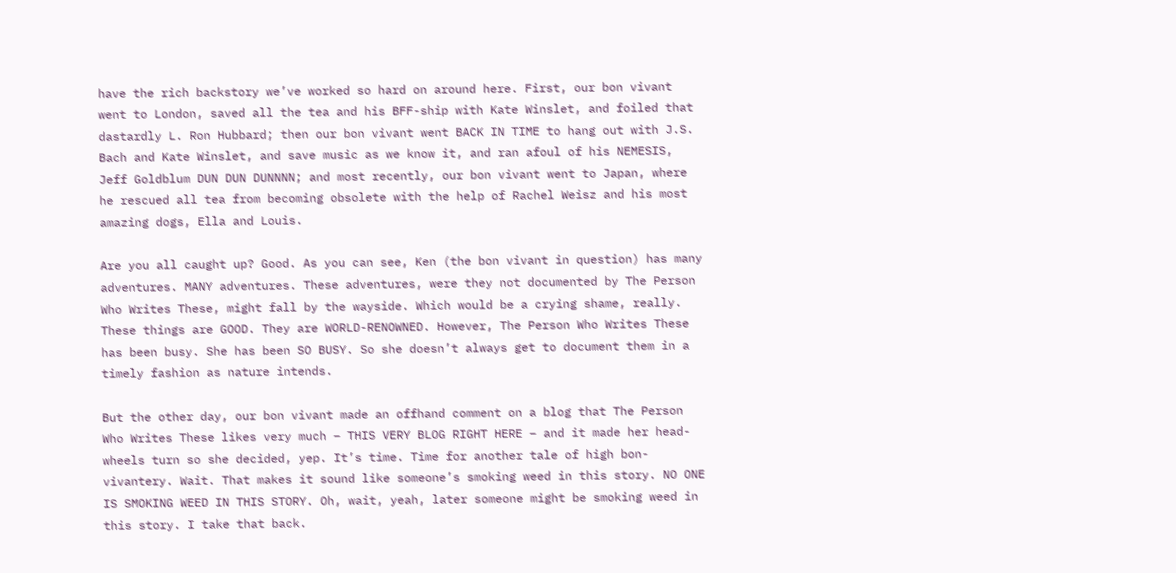have the rich backstory we’ve worked so hard on around here. First, our bon vivant went to London, saved all the tea and his BFF-ship with Kate Winslet, and foiled that dastardly L. Ron Hubbard; then our bon vivant went BACK IN TIME to hang out with J.S. Bach and Kate Winslet, and save music as we know it, and ran afoul of his NEMESIS, Jeff Goldblum DUN DUN DUNNNN; and most recently, our bon vivant went to Japan, where he rescued all tea from becoming obsolete with the help of Rachel Weisz and his most amazing dogs, Ella and Louis.

Are you all caught up? Good. As you can see, Ken (the bon vivant in question) has many adventures. MANY adventures. These adventures, were they not documented by The Person Who Writes These, might fall by the wayside. Which would be a crying shame, really. These things are GOOD. They are WORLD-RENOWNED. However, The Person Who Writes These has been busy. She has been SO BUSY. So she doesn’t always get to document them in a timely fashion as nature intends.

But the other day, our bon vivant made an offhand comment on a blog that The Person Who Writes These likes very much – THIS VERY BLOG RIGHT HERE – and it made her head-wheels turn so she decided, yep. It’s time. Time for another tale of high bon-vivantery. Wait. That makes it sound like someone’s smoking weed in this story. NO ONE IS SMOKING WEED IN THIS STORY. Oh, wait, yeah, later someone might be smoking weed in this story. I take that back.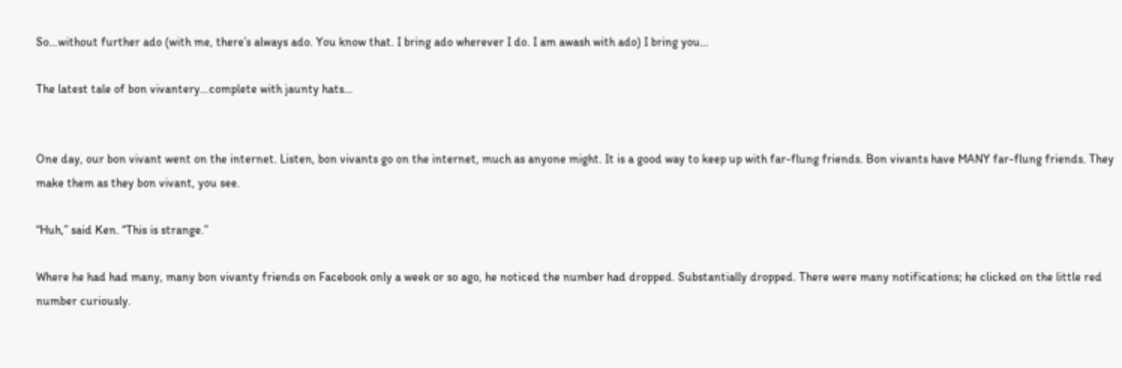So…without further ado (with me, there’s always ado. You know that. I bring ado wherever I do. I am awash with ado) I bring you…

The latest tale of bon vivantery…complete with jaunty hats…


One day, our bon vivant went on the internet. Listen, bon vivants go on the internet, much as anyone might. It is a good way to keep up with far-flung friends. Bon vivants have MANY far-flung friends. They make them as they bon vivant, you see.

“Huh,” said Ken. “This is strange.”

Where he had had many, many bon vivanty friends on Facebook only a week or so ago, he noticed the number had dropped. Substantially dropped. There were many notifications; he clicked on the little red number curiously.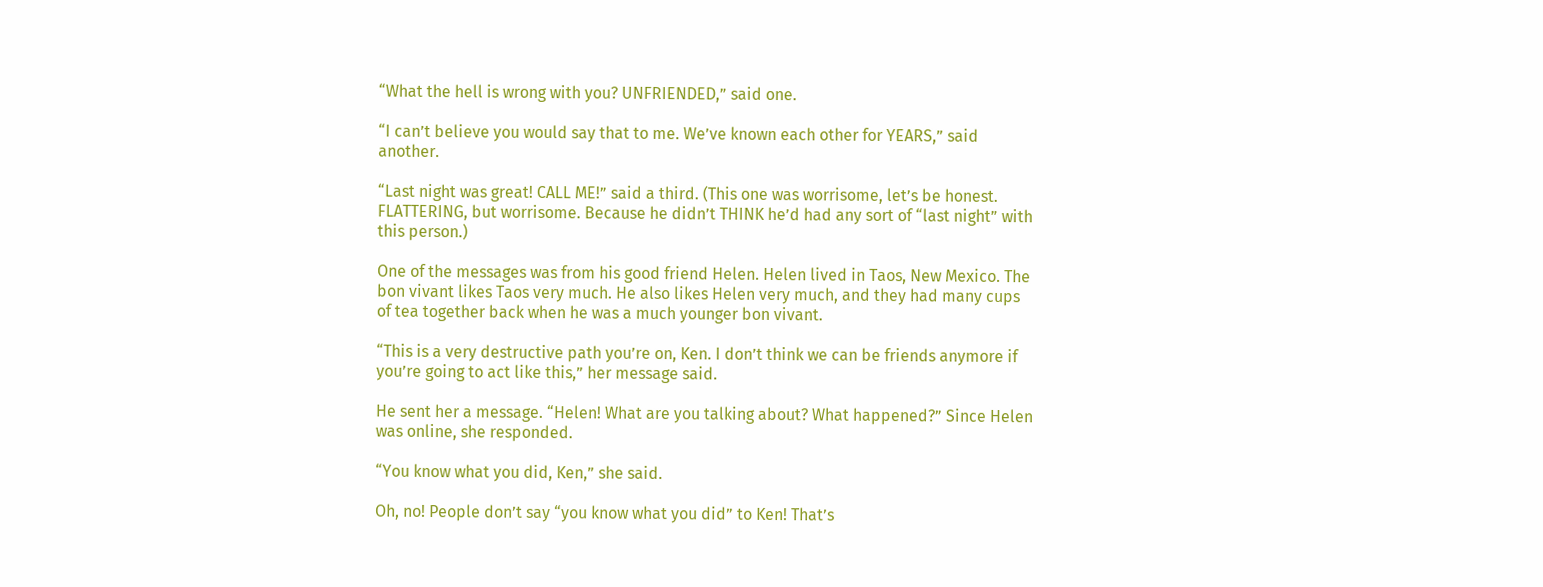“What the hell is wrong with you? UNFRIENDED,” said one.

“I can’t believe you would say that to me. We’ve known each other for YEARS,” said another.

“Last night was great! CALL ME!” said a third. (This one was worrisome, let’s be honest. FLATTERING, but worrisome. Because he didn’t THINK he’d had any sort of “last night” with this person.)

One of the messages was from his good friend Helen. Helen lived in Taos, New Mexico. The bon vivant likes Taos very much. He also likes Helen very much, and they had many cups of tea together back when he was a much younger bon vivant.

“This is a very destructive path you’re on, Ken. I don’t think we can be friends anymore if you’re going to act like this,” her message said.

He sent her a message. “Helen! What are you talking about? What happened?” Since Helen was online, she responded.

“You know what you did, Ken,” she said.

Oh, no! People don’t say “you know what you did” to Ken! That’s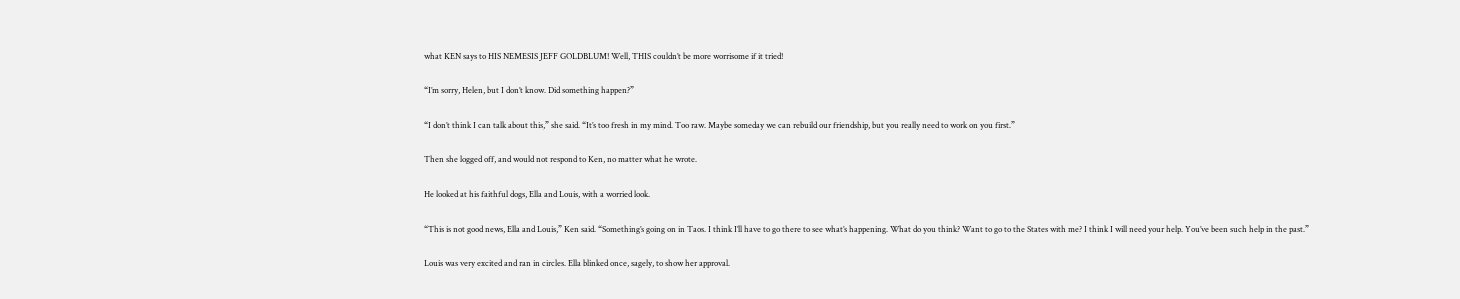what KEN says to HIS NEMESIS JEFF GOLDBLUM! Well, THIS couldn’t be more worrisome if it tried!

“I’m sorry, Helen, but I don’t know. Did something happen?”

“I don’t think I can talk about this,” she said. “It’s too fresh in my mind. Too raw. Maybe someday we can rebuild our friendship, but you really need to work on you first.”

Then she logged off, and would not respond to Ken, no matter what he wrote.

He looked at his faithful dogs, Ella and Louis, with a worried look.

“This is not good news, Ella and Louis,” Ken said. “Something’s going on in Taos. I think I’ll have to go there to see what’s happening. What do you think? Want to go to the States with me? I think I will need your help. You’ve been such help in the past.”

Louis was very excited and ran in circles. Ella blinked once, sagely, to show her approval.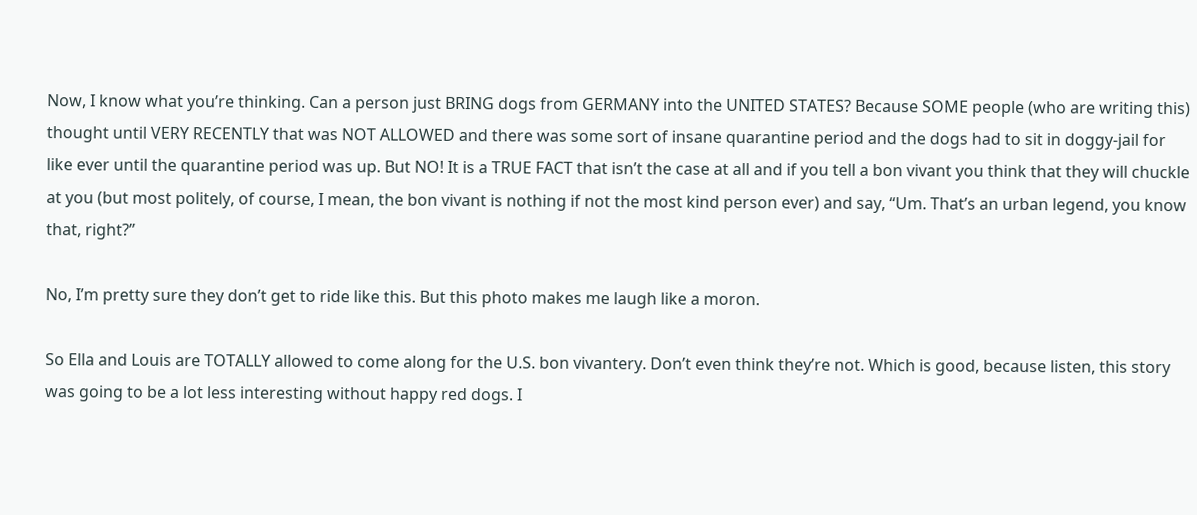Now, I know what you’re thinking. Can a person just BRING dogs from GERMANY into the UNITED STATES? Because SOME people (who are writing this) thought until VERY RECENTLY that was NOT ALLOWED and there was some sort of insane quarantine period and the dogs had to sit in doggy-jail for like ever until the quarantine period was up. But NO! It is a TRUE FACT that isn’t the case at all and if you tell a bon vivant you think that they will chuckle at you (but most politely, of course, I mean, the bon vivant is nothing if not the most kind person ever) and say, “Um. That’s an urban legend, you know that, right?”

No, I’m pretty sure they don’t get to ride like this. But this photo makes me laugh like a moron.

So Ella and Louis are TOTALLY allowed to come along for the U.S. bon vivantery. Don’t even think they’re not. Which is good, because listen, this story was going to be a lot less interesting without happy red dogs. I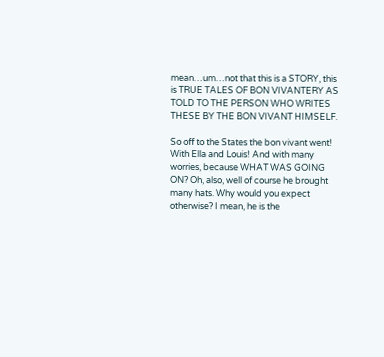mean…um…not that this is a STORY, this is TRUE TALES OF BON VIVANTERY AS TOLD TO THE PERSON WHO WRITES THESE BY THE BON VIVANT HIMSELF.

So off to the States the bon vivant went! With Ella and Louis! And with many worries, because WHAT WAS GOING ON? Oh, also, well of course he brought many hats. Why would you expect otherwise? I mean, he is the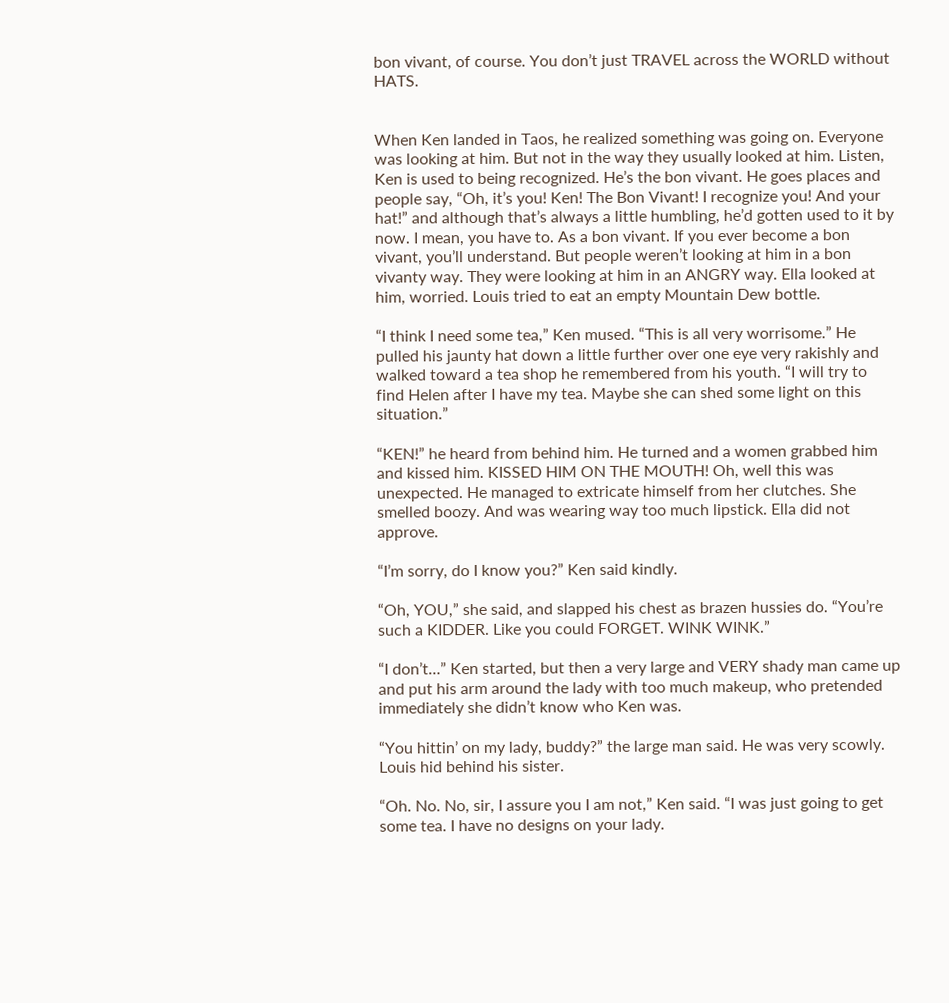bon vivant, of course. You don’t just TRAVEL across the WORLD without HATS.


When Ken landed in Taos, he realized something was going on. Everyone was looking at him. But not in the way they usually looked at him. Listen, Ken is used to being recognized. He’s the bon vivant. He goes places and people say, “Oh, it’s you! Ken! The Bon Vivant! I recognize you! And your hat!” and although that’s always a little humbling, he’d gotten used to it by now. I mean, you have to. As a bon vivant. If you ever become a bon vivant, you’ll understand. But people weren’t looking at him in a bon vivanty way. They were looking at him in an ANGRY way. Ella looked at him, worried. Louis tried to eat an empty Mountain Dew bottle.

“I think I need some tea,” Ken mused. “This is all very worrisome.” He pulled his jaunty hat down a little further over one eye very rakishly and walked toward a tea shop he remembered from his youth. “I will try to find Helen after I have my tea. Maybe she can shed some light on this situation.”

“KEN!” he heard from behind him. He turned and a women grabbed him and kissed him. KISSED HIM ON THE MOUTH! Oh, well this was unexpected. He managed to extricate himself from her clutches. She smelled boozy. And was wearing way too much lipstick. Ella did not approve.

“I’m sorry, do I know you?” Ken said kindly.

“Oh, YOU,” she said, and slapped his chest as brazen hussies do. “You’re such a KIDDER. Like you could FORGET. WINK WINK.”

“I don’t…” Ken started, but then a very large and VERY shady man came up and put his arm around the lady with too much makeup, who pretended immediately she didn’t know who Ken was.

“You hittin’ on my lady, buddy?” the large man said. He was very scowly. Louis hid behind his sister.

“Oh. No. No, sir, I assure you I am not,” Ken said. “I was just going to get some tea. I have no designs on your lady.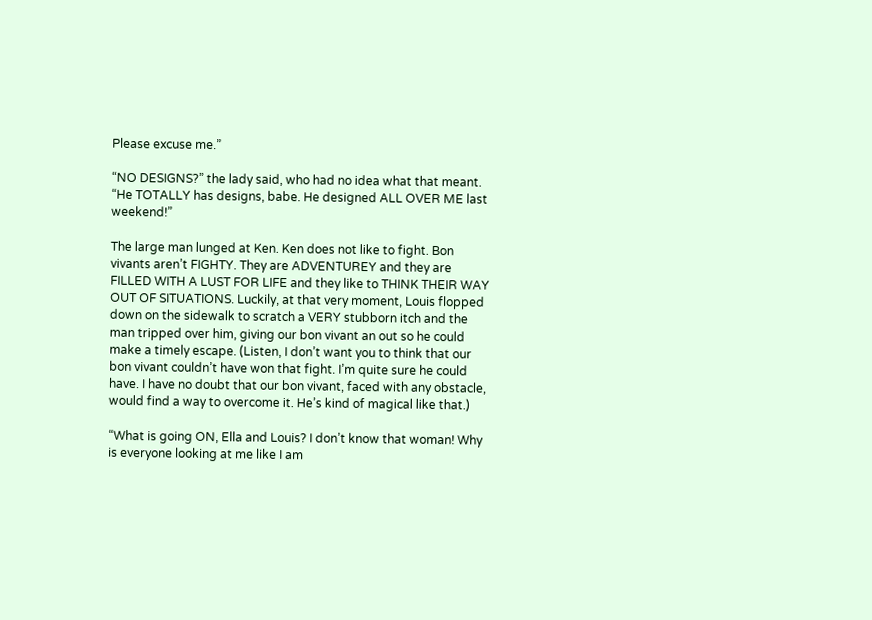Please excuse me.”

“NO DESIGNS?” the lady said, who had no idea what that meant. “He TOTALLY has designs, babe. He designed ALL OVER ME last weekend!”

The large man lunged at Ken. Ken does not like to fight. Bon vivants aren’t FIGHTY. They are ADVENTUREY and they are FILLED WITH A LUST FOR LIFE and they like to THINK THEIR WAY OUT OF SITUATIONS. Luckily, at that very moment, Louis flopped down on the sidewalk to scratch a VERY stubborn itch and the man tripped over him, giving our bon vivant an out so he could make a timely escape. (Listen, I don’t want you to think that our bon vivant couldn’t have won that fight. I’m quite sure he could have. I have no doubt that our bon vivant, faced with any obstacle, would find a way to overcome it. He’s kind of magical like that.)

“What is going ON, Ella and Louis? I don’t know that woman! Why is everyone looking at me like I am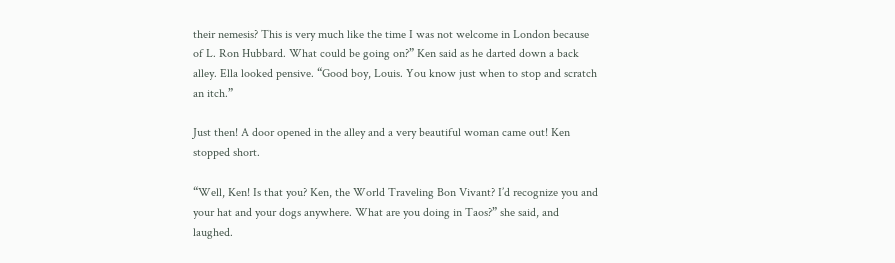their nemesis? This is very much like the time I was not welcome in London because of L. Ron Hubbard. What could be going on?” Ken said as he darted down a back alley. Ella looked pensive. “Good boy, Louis. You know just when to stop and scratch an itch.”

Just then! A door opened in the alley and a very beautiful woman came out! Ken stopped short.

“Well, Ken! Is that you? Ken, the World Traveling Bon Vivant? I’d recognize you and your hat and your dogs anywhere. What are you doing in Taos?” she said, and laughed.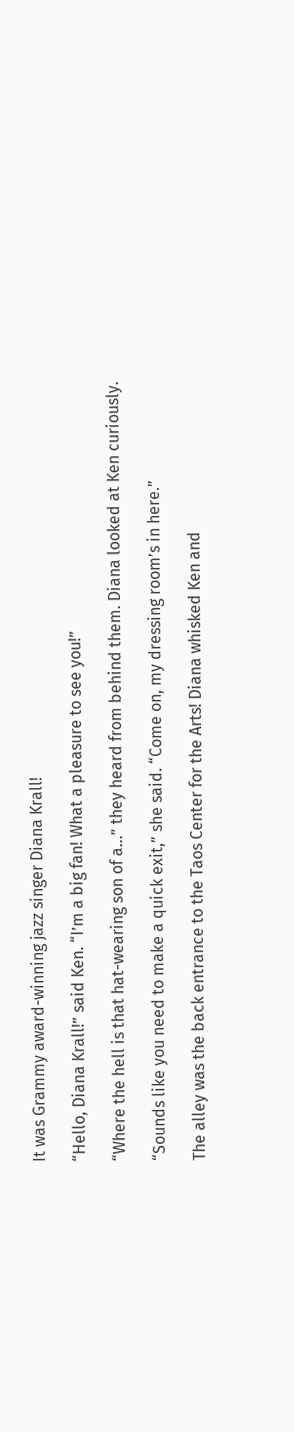It was Grammy award-winning jazz singer Diana Krall!

“Hello, Diana Krall!” said Ken. “I’m a big fan! What a pleasure to see you!”

“Where the hell is that hat-wearing son of a…” they heard from behind them. Diana looked at Ken curiously.

“Sounds like you need to make a quick exit,” she said. “Come on, my dressing room’s in here.”

The alley was the back entrance to the Taos Center for the Arts! Diana whisked Ken and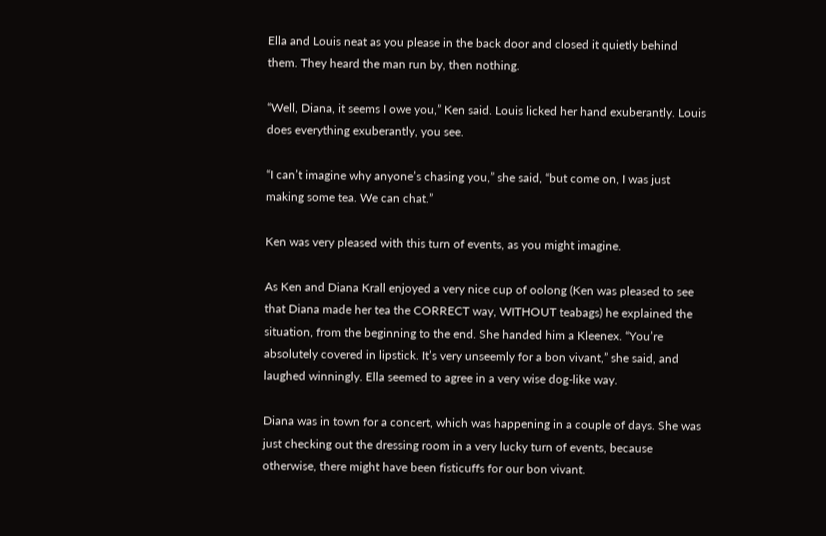Ella and Louis neat as you please in the back door and closed it quietly behind them. They heard the man run by, then nothing.

“Well, Diana, it seems I owe you,” Ken said. Louis licked her hand exuberantly. Louis does everything exuberantly, you see.

“I can’t imagine why anyone’s chasing you,” she said, “but come on, I was just making some tea. We can chat.”

Ken was very pleased with this turn of events, as you might imagine.

As Ken and Diana Krall enjoyed a very nice cup of oolong (Ken was pleased to see that Diana made her tea the CORRECT way, WITHOUT teabags) he explained the situation, from the beginning to the end. She handed him a Kleenex. “You’re absolutely covered in lipstick. It’s very unseemly for a bon vivant,” she said, and laughed winningly. Ella seemed to agree in a very wise dog-like way.

Diana was in town for a concert, which was happening in a couple of days. She was just checking out the dressing room in a very lucky turn of events, because otherwise, there might have been fisticuffs for our bon vivant.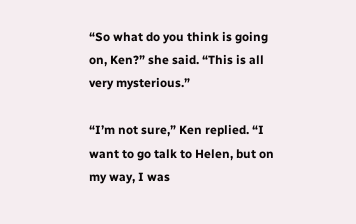“So what do you think is going on, Ken?” she said. “This is all very mysterious.”

“I’m not sure,” Ken replied. “I want to go talk to Helen, but on my way, I was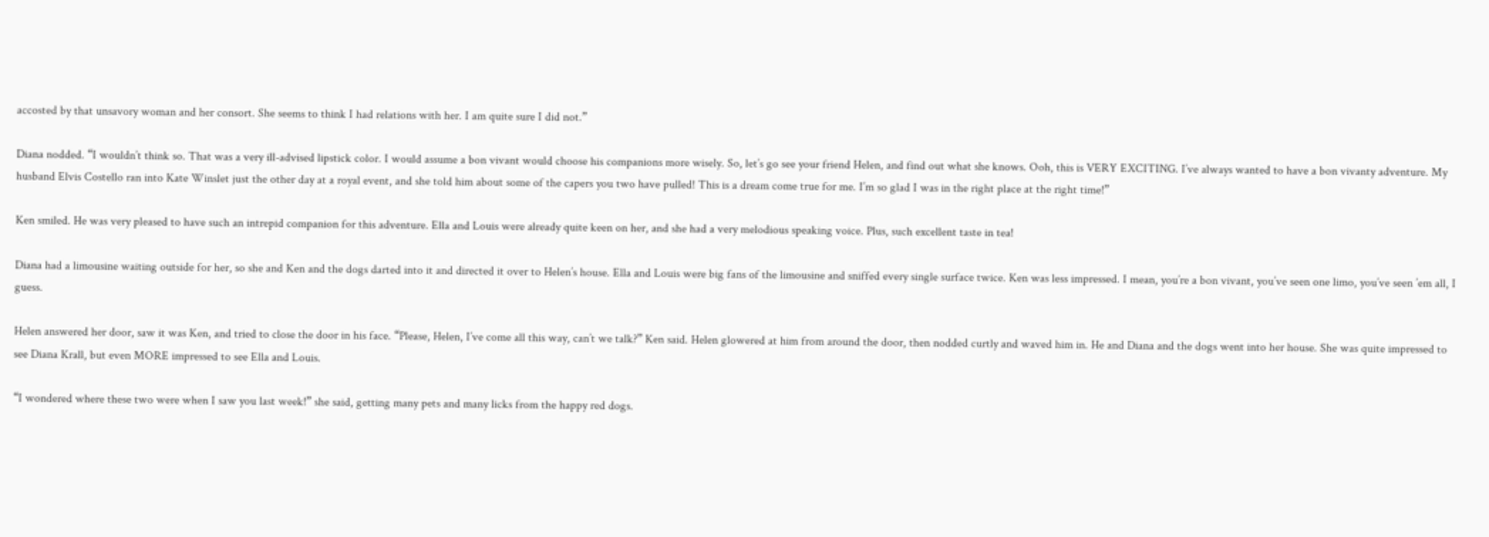accosted by that unsavory woman and her consort. She seems to think I had relations with her. I am quite sure I did not.”

Diana nodded. “I wouldn’t think so. That was a very ill-advised lipstick color. I would assume a bon vivant would choose his companions more wisely. So, let’s go see your friend Helen, and find out what she knows. Ooh, this is VERY EXCITING. I’ve always wanted to have a bon vivanty adventure. My husband Elvis Costello ran into Kate Winslet just the other day at a royal event, and she told him about some of the capers you two have pulled! This is a dream come true for me. I’m so glad I was in the right place at the right time!”

Ken smiled. He was very pleased to have such an intrepid companion for this adventure. Ella and Louis were already quite keen on her, and she had a very melodious speaking voice. Plus, such excellent taste in tea!

Diana had a limousine waiting outside for her, so she and Ken and the dogs darted into it and directed it over to Helen’s house. Ella and Louis were big fans of the limousine and sniffed every single surface twice. Ken was less impressed. I mean, you’re a bon vivant, you’ve seen one limo, you’ve seen ’em all, I guess.

Helen answered her door, saw it was Ken, and tried to close the door in his face. “Please, Helen, I’ve come all this way, can’t we talk?” Ken said. Helen glowered at him from around the door, then nodded curtly and waved him in. He and Diana and the dogs went into her house. She was quite impressed to see Diana Krall, but even MORE impressed to see Ella and Louis.

“I wondered where these two were when I saw you last week!” she said, getting many pets and many licks from the happy red dogs.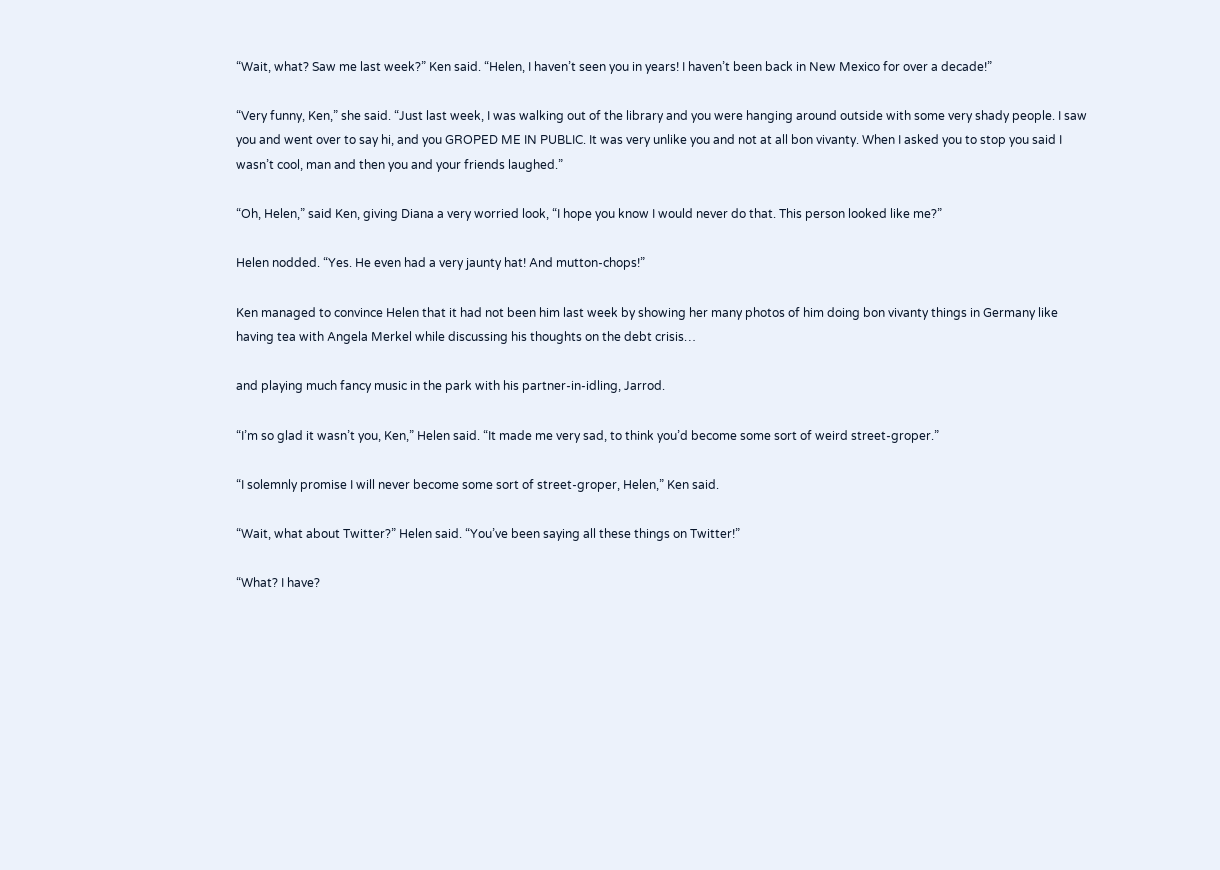“Wait, what? Saw me last week?” Ken said. “Helen, I haven’t seen you in years! I haven’t been back in New Mexico for over a decade!”

“Very funny, Ken,” she said. “Just last week, I was walking out of the library and you were hanging around outside with some very shady people. I saw you and went over to say hi, and you GROPED ME IN PUBLIC. It was very unlike you and not at all bon vivanty. When I asked you to stop you said I wasn’t cool, man and then you and your friends laughed.”

“Oh, Helen,” said Ken, giving Diana a very worried look, “I hope you know I would never do that. This person looked like me?”

Helen nodded. “Yes. He even had a very jaunty hat! And mutton-chops!”

Ken managed to convince Helen that it had not been him last week by showing her many photos of him doing bon vivanty things in Germany like having tea with Angela Merkel while discussing his thoughts on the debt crisis…

and playing much fancy music in the park with his partner-in-idling, Jarrod.

“I’m so glad it wasn’t you, Ken,” Helen said. “It made me very sad, to think you’d become some sort of weird street-groper.”

“I solemnly promise I will never become some sort of street-groper, Helen,” Ken said.

“Wait, what about Twitter?” Helen said. “You’ve been saying all these things on Twitter!”

“What? I have?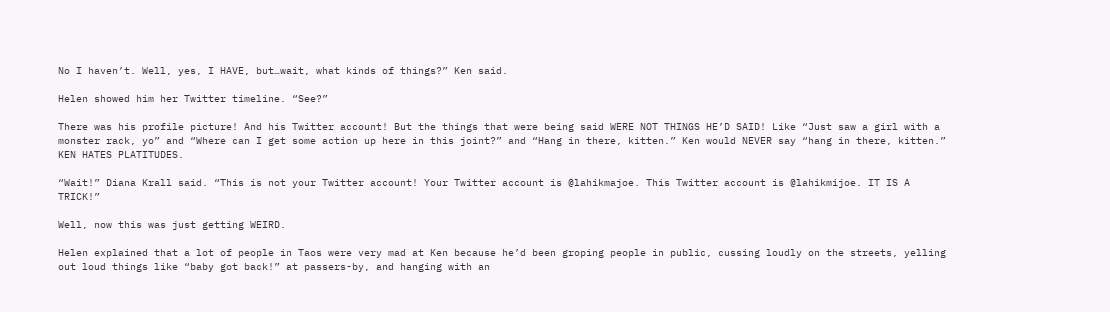No I haven’t. Well, yes, I HAVE, but…wait, what kinds of things?” Ken said.

Helen showed him her Twitter timeline. “See?”

There was his profile picture! And his Twitter account! But the things that were being said WERE NOT THINGS HE’D SAID! Like “Just saw a girl with a monster rack, yo” and “Where can I get some action up here in this joint?” and “Hang in there, kitten.” Ken would NEVER say “hang in there, kitten.” KEN HATES PLATITUDES.

“Wait!” Diana Krall said. “This is not your Twitter account! Your Twitter account is @lahikmajoe. This Twitter account is @lahikmijoe. IT IS A TRICK!”

Well, now this was just getting WEIRD.

Helen explained that a lot of people in Taos were very mad at Ken because he’d been groping people in public, cussing loudly on the streets, yelling out loud things like “baby got back!” at passers-by, and hanging with an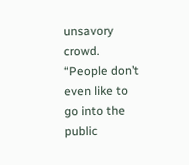unsavory crowd. “People don’t even like to go into the public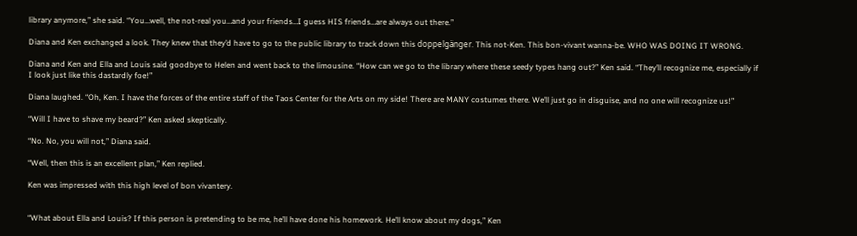library anymore,” she said. “You…well, the not-real you…and your friends…I guess HIS friends…are always out there.”

Diana and Ken exchanged a look. They knew that they’d have to go to the public library to track down this doppelgänger. This not-Ken. This bon-vivant wanna-be. WHO WAS DOING IT WRONG.

Diana and Ken and Ella and Louis said goodbye to Helen and went back to the limousine. “How can we go to the library where these seedy types hang out?” Ken said. “They’ll recognize me, especially if I look just like this dastardly foe!”

Diana laughed. “Oh, Ken. I have the forces of the entire staff of the Taos Center for the Arts on my side! There are MANY costumes there. We’ll just go in disguise, and no one will recognize us!”

“Will I have to shave my beard?” Ken asked skeptically.

“No. No, you will not,” Diana said.

“Well, then this is an excellent plan,” Ken replied.

Ken was impressed with this high level of bon vivantery.


“What about Ella and Louis? If this person is pretending to be me, he’ll have done his homework. He’ll know about my dogs,” Ken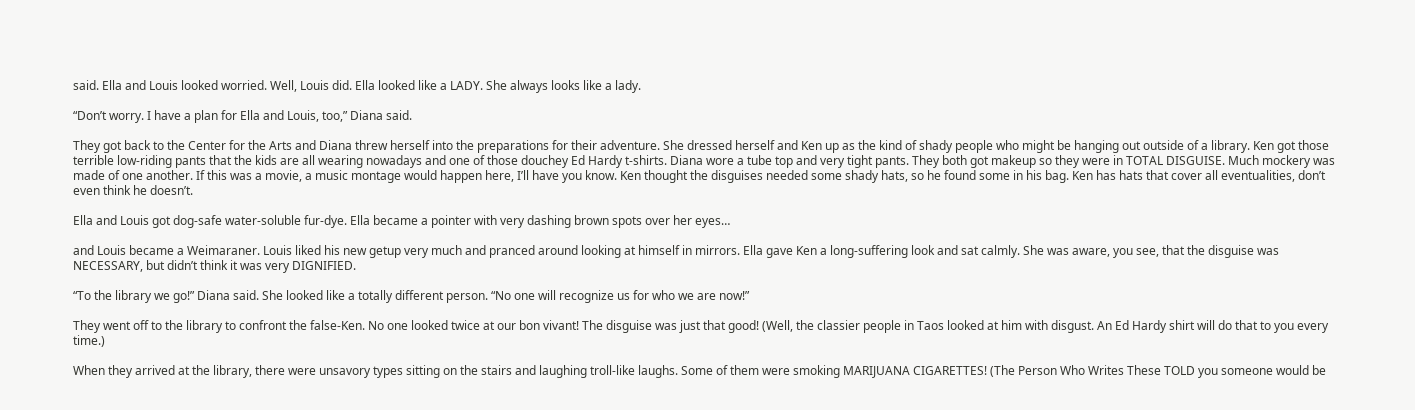said. Ella and Louis looked worried. Well, Louis did. Ella looked like a LADY. She always looks like a lady.

“Don’t worry. I have a plan for Ella and Louis, too,” Diana said.

They got back to the Center for the Arts and Diana threw herself into the preparations for their adventure. She dressed herself and Ken up as the kind of shady people who might be hanging out outside of a library. Ken got those terrible low-riding pants that the kids are all wearing nowadays and one of those douchey Ed Hardy t-shirts. Diana wore a tube top and very tight pants. They both got makeup so they were in TOTAL DISGUISE. Much mockery was made of one another. If this was a movie, a music montage would happen here, I’ll have you know. Ken thought the disguises needed some shady hats, so he found some in his bag. Ken has hats that cover all eventualities, don’t even think he doesn’t.

Ella and Louis got dog-safe water-soluble fur-dye. Ella became a pointer with very dashing brown spots over her eyes…

and Louis became a Weimaraner. Louis liked his new getup very much and pranced around looking at himself in mirrors. Ella gave Ken a long-suffering look and sat calmly. She was aware, you see, that the disguise was NECESSARY, but didn’t think it was very DIGNIFIED.

“To the library we go!” Diana said. She looked like a totally different person. “No one will recognize us for who we are now!”

They went off to the library to confront the false-Ken. No one looked twice at our bon vivant! The disguise was just that good! (Well, the classier people in Taos looked at him with disgust. An Ed Hardy shirt will do that to you every time.)

When they arrived at the library, there were unsavory types sitting on the stairs and laughing troll-like laughs. Some of them were smoking MARIJUANA CIGARETTES! (The Person Who Writes These TOLD you someone would be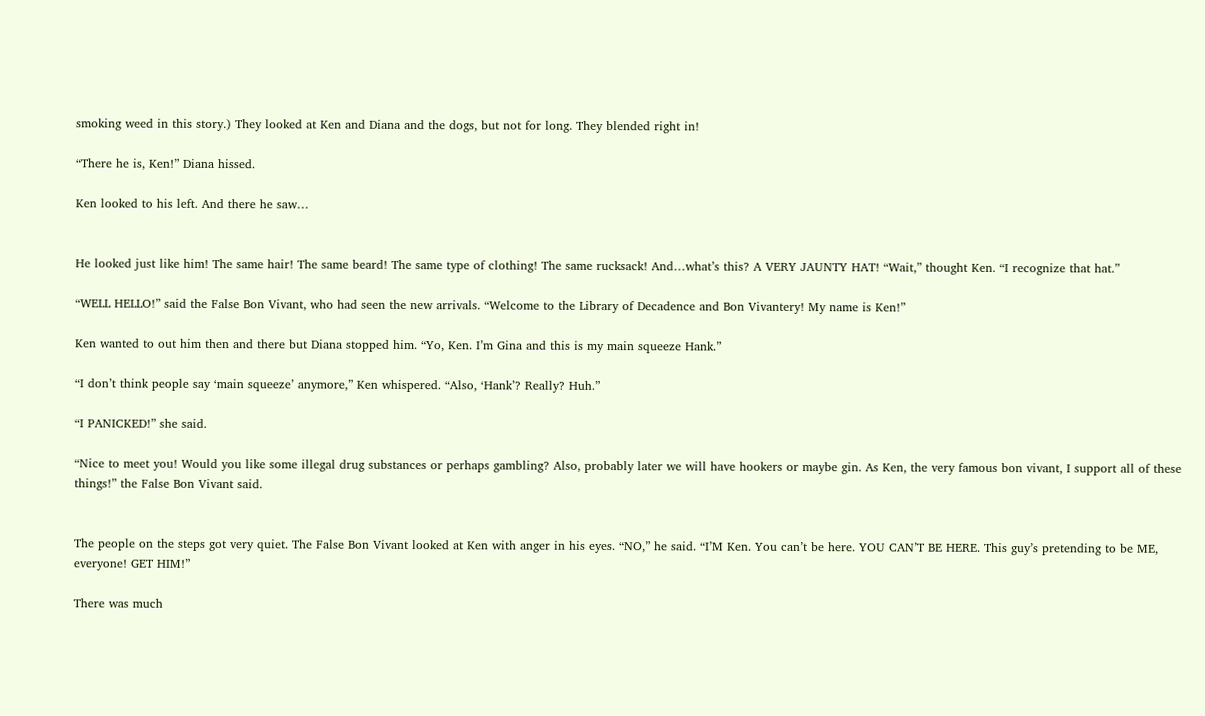smoking weed in this story.) They looked at Ken and Diana and the dogs, but not for long. They blended right in!

“There he is, Ken!” Diana hissed.

Ken looked to his left. And there he saw…


He looked just like him! The same hair! The same beard! The same type of clothing! The same rucksack! And…what’s this? A VERY JAUNTY HAT! “Wait,” thought Ken. “I recognize that hat.”

“WELL HELLO!” said the False Bon Vivant, who had seen the new arrivals. “Welcome to the Library of Decadence and Bon Vivantery! My name is Ken!”

Ken wanted to out him then and there but Diana stopped him. “Yo, Ken. I’m Gina and this is my main squeeze Hank.”

“I don’t think people say ‘main squeeze’ anymore,” Ken whispered. “Also, ‘Hank’? Really? Huh.”

“I PANICKED!” she said.

“Nice to meet you! Would you like some illegal drug substances or perhaps gambling? Also, probably later we will have hookers or maybe gin. As Ken, the very famous bon vivant, I support all of these things!” the False Bon Vivant said.


The people on the steps got very quiet. The False Bon Vivant looked at Ken with anger in his eyes. “NO,” he said. “I’M Ken. You can’t be here. YOU CAN’T BE HERE. This guy’s pretending to be ME, everyone! GET HIM!”

There was much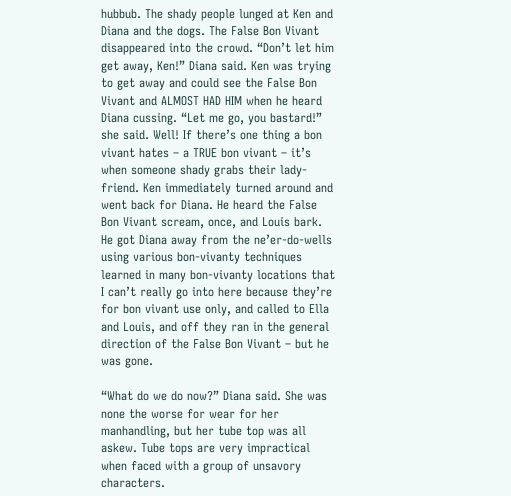hubbub. The shady people lunged at Ken and Diana and the dogs. The False Bon Vivant disappeared into the crowd. “Don’t let him get away, Ken!” Diana said. Ken was trying to get away and could see the False Bon Vivant and ALMOST HAD HIM when he heard Diana cussing. “Let me go, you bastard!” she said. Well! If there’s one thing a bon vivant hates – a TRUE bon vivant – it’s when someone shady grabs their lady-friend. Ken immediately turned around and went back for Diana. He heard the False Bon Vivant scream, once, and Louis bark. He got Diana away from the ne’er-do-wells using various bon-vivanty techniques learned in many bon-vivanty locations that I can’t really go into here because they’re for bon vivant use only, and called to Ella and Louis, and off they ran in the general direction of the False Bon Vivant – but he was gone.

“What do we do now?” Diana said. She was none the worse for wear for her manhandling, but her tube top was all askew. Tube tops are very impractical when faced with a group of unsavory characters.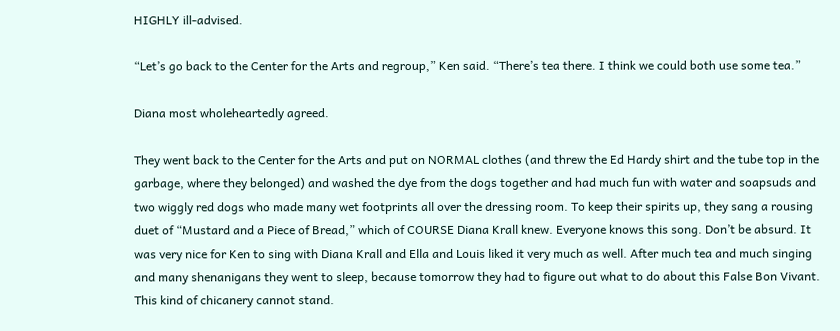HIGHLY ill-advised.

“Let’s go back to the Center for the Arts and regroup,” Ken said. “There’s tea there. I think we could both use some tea.”

Diana most wholeheartedly agreed.

They went back to the Center for the Arts and put on NORMAL clothes (and threw the Ed Hardy shirt and the tube top in the garbage, where they belonged) and washed the dye from the dogs together and had much fun with water and soapsuds and two wiggly red dogs who made many wet footprints all over the dressing room. To keep their spirits up, they sang a rousing duet of “Mustard and a Piece of Bread,” which of COURSE Diana Krall knew. Everyone knows this song. Don’t be absurd. It was very nice for Ken to sing with Diana Krall and Ella and Louis liked it very much as well. After much tea and much singing and many shenanigans they went to sleep, because tomorrow they had to figure out what to do about this False Bon Vivant. This kind of chicanery cannot stand.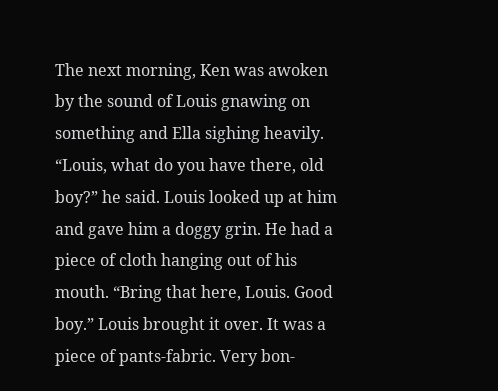The next morning, Ken was awoken by the sound of Louis gnawing on something and Ella sighing heavily. “Louis, what do you have there, old boy?” he said. Louis looked up at him and gave him a doggy grin. He had a piece of cloth hanging out of his mouth. “Bring that here, Louis. Good boy.” Louis brought it over. It was a piece of pants-fabric. Very bon-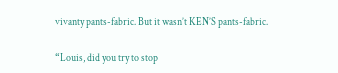vivanty pants-fabric. But it wasn’t KEN’S pants-fabric.

“Louis, did you try to stop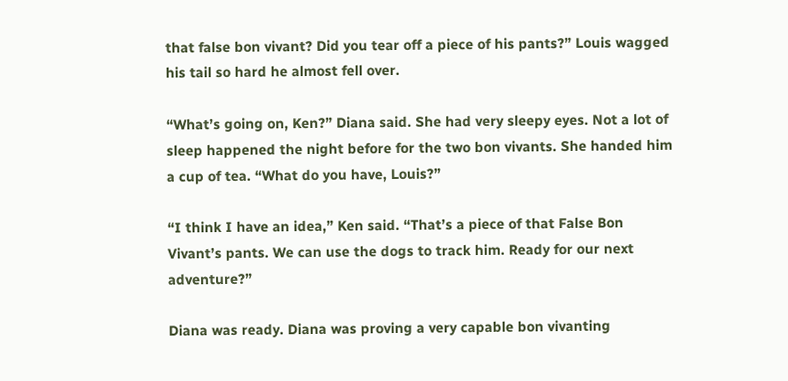that false bon vivant? Did you tear off a piece of his pants?” Louis wagged his tail so hard he almost fell over.

“What’s going on, Ken?” Diana said. She had very sleepy eyes. Not a lot of sleep happened the night before for the two bon vivants. She handed him a cup of tea. “What do you have, Louis?”

“I think I have an idea,” Ken said. “That’s a piece of that False Bon Vivant’s pants. We can use the dogs to track him. Ready for our next adventure?”

Diana was ready. Diana was proving a very capable bon vivanting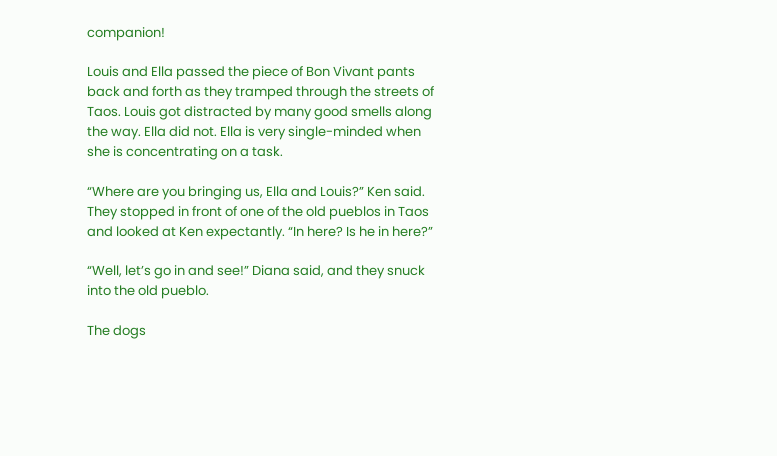companion!

Louis and Ella passed the piece of Bon Vivant pants back and forth as they tramped through the streets of Taos. Louis got distracted by many good smells along the way. Ella did not. Ella is very single-minded when she is concentrating on a task.

“Where are you bringing us, Ella and Louis?” Ken said. They stopped in front of one of the old pueblos in Taos and looked at Ken expectantly. “In here? Is he in here?”

“Well, let’s go in and see!” Diana said, and they snuck into the old pueblo.

The dogs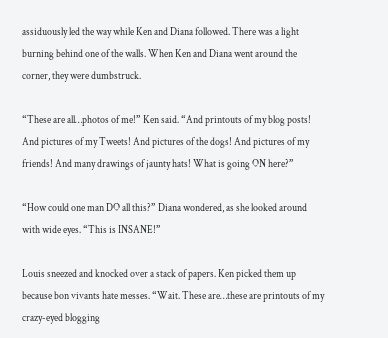assiduously led the way while Ken and Diana followed. There was a light burning behind one of the walls. When Ken and Diana went around the corner, they were dumbstruck.

“These are all…photos of me!” Ken said. “And printouts of my blog posts! And pictures of my Tweets! And pictures of the dogs! And pictures of my friends! And many drawings of jaunty hats! What is going ON here?”

“How could one man DO all this?” Diana wondered, as she looked around with wide eyes. “This is INSANE!”

Louis sneezed and knocked over a stack of papers. Ken picked them up because bon vivants hate messes. “Wait. These are…these are printouts of my crazy-eyed blogging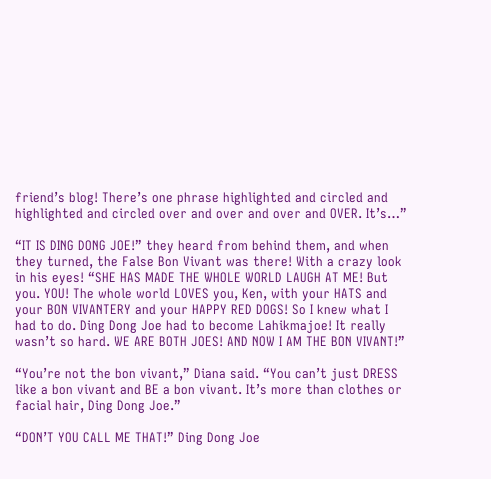friend’s blog! There’s one phrase highlighted and circled and highlighted and circled over and over and over and OVER. It’s…”

“IT IS DING DONG JOE!” they heard from behind them, and when they turned, the False Bon Vivant was there! With a crazy look in his eyes! “SHE HAS MADE THE WHOLE WORLD LAUGH AT ME! But you. YOU! The whole world LOVES you, Ken, with your HATS and your BON VIVANTERY and your HAPPY RED DOGS! So I knew what I had to do. Ding Dong Joe had to become Lahikmajoe! It really wasn’t so hard. WE ARE BOTH JOES! AND NOW I AM THE BON VIVANT!”

“You’re not the bon vivant,” Diana said. “You can’t just DRESS like a bon vivant and BE a bon vivant. It’s more than clothes or facial hair, Ding Dong Joe.”

“DON’T YOU CALL ME THAT!” Ding Dong Joe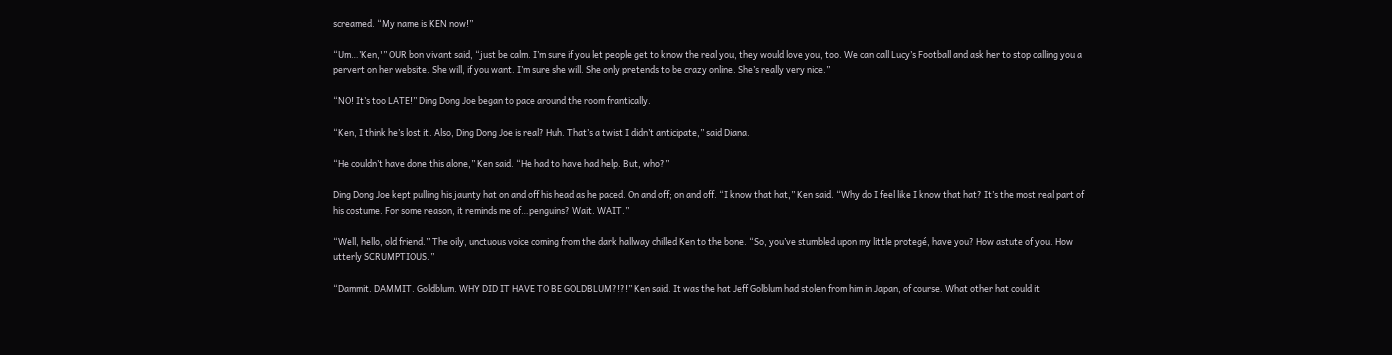screamed. “My name is KEN now!”

“Um…’Ken,'” OUR bon vivant said, “just be calm. I’m sure if you let people get to know the real you, they would love you, too. We can call Lucy’s Football and ask her to stop calling you a pervert on her website. She will, if you want. I’m sure she will. She only pretends to be crazy online. She’s really very nice.”

“NO! It’s too LATE!” Ding Dong Joe began to pace around the room frantically.

“Ken, I think he’s lost it. Also, Ding Dong Joe is real? Huh. That’s a twist I didn’t anticipate,” said Diana.

“He couldn’t have done this alone,” Ken said. “He had to have had help. But, who?”

Ding Dong Joe kept pulling his jaunty hat on and off his head as he paced. On and off; on and off. “I know that hat,” Ken said. “Why do I feel like I know that hat? It’s the most real part of his costume. For some reason, it reminds me of…penguins? Wait. WAIT.”

“Well, hello, old friend.” The oily, unctuous voice coming from the dark hallway chilled Ken to the bone. “So, you’ve stumbled upon my little protegé, have you? How astute of you. How utterly SCRUMPTIOUS.”

“Dammit. DAMMIT. Goldblum. WHY DID IT HAVE TO BE GOLDBLUM?!?!” Ken said. It was the hat Jeff Golblum had stolen from him in Japan, of course. What other hat could it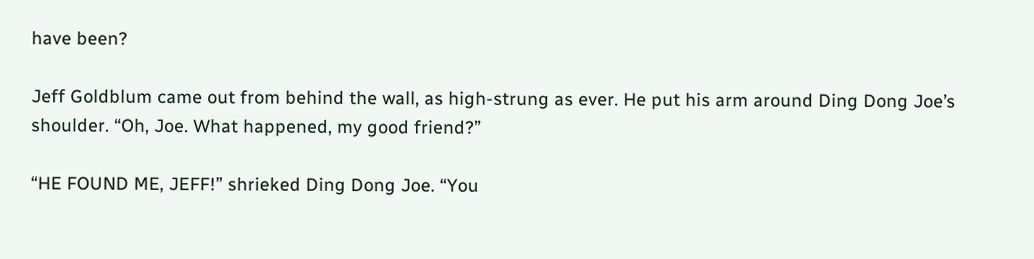have been?

Jeff Goldblum came out from behind the wall, as high-strung as ever. He put his arm around Ding Dong Joe’s shoulder. “Oh, Joe. What happened, my good friend?”

“HE FOUND ME, JEFF!” shrieked Ding Dong Joe. “You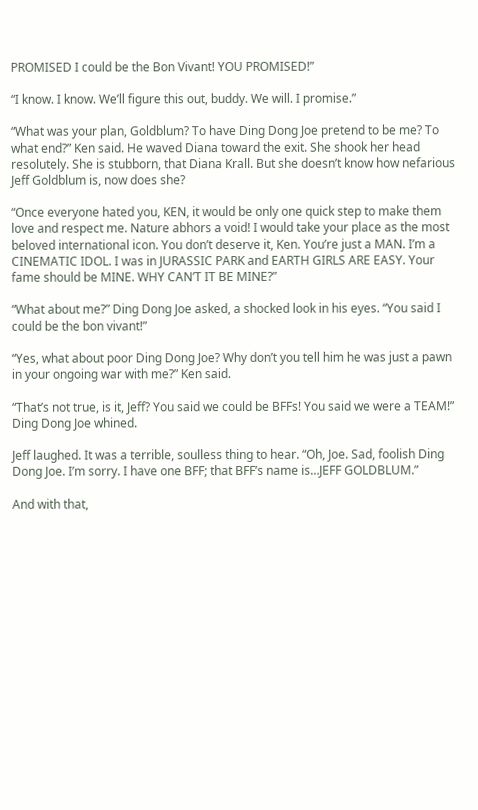PROMISED I could be the Bon Vivant! YOU PROMISED!”

“I know. I know. We’ll figure this out, buddy. We will. I promise.”

“What was your plan, Goldblum? To have Ding Dong Joe pretend to be me? To what end?” Ken said. He waved Diana toward the exit. She shook her head resolutely. She is stubborn, that Diana Krall. But she doesn’t know how nefarious Jeff Goldblum is, now does she?

“Once everyone hated you, KEN, it would be only one quick step to make them love and respect me. Nature abhors a void! I would take your place as the most beloved international icon. You don’t deserve it, Ken. You’re just a MAN. I’m a CINEMATIC IDOL. I was in JURASSIC PARK and EARTH GIRLS ARE EASY. Your fame should be MINE. WHY CAN’T IT BE MINE?”

“What about me?” Ding Dong Joe asked, a shocked look in his eyes. “You said I could be the bon vivant!”

“Yes, what about poor Ding Dong Joe? Why don’t you tell him he was just a pawn in your ongoing war with me?” Ken said.

“That’s not true, is it, Jeff? You said we could be BFFs! You said we were a TEAM!” Ding Dong Joe whined.

Jeff laughed. It was a terrible, soulless thing to hear. “Oh, Joe. Sad, foolish Ding Dong Joe. I’m sorry. I have one BFF; that BFF’s name is…JEFF GOLDBLUM.”

And with that,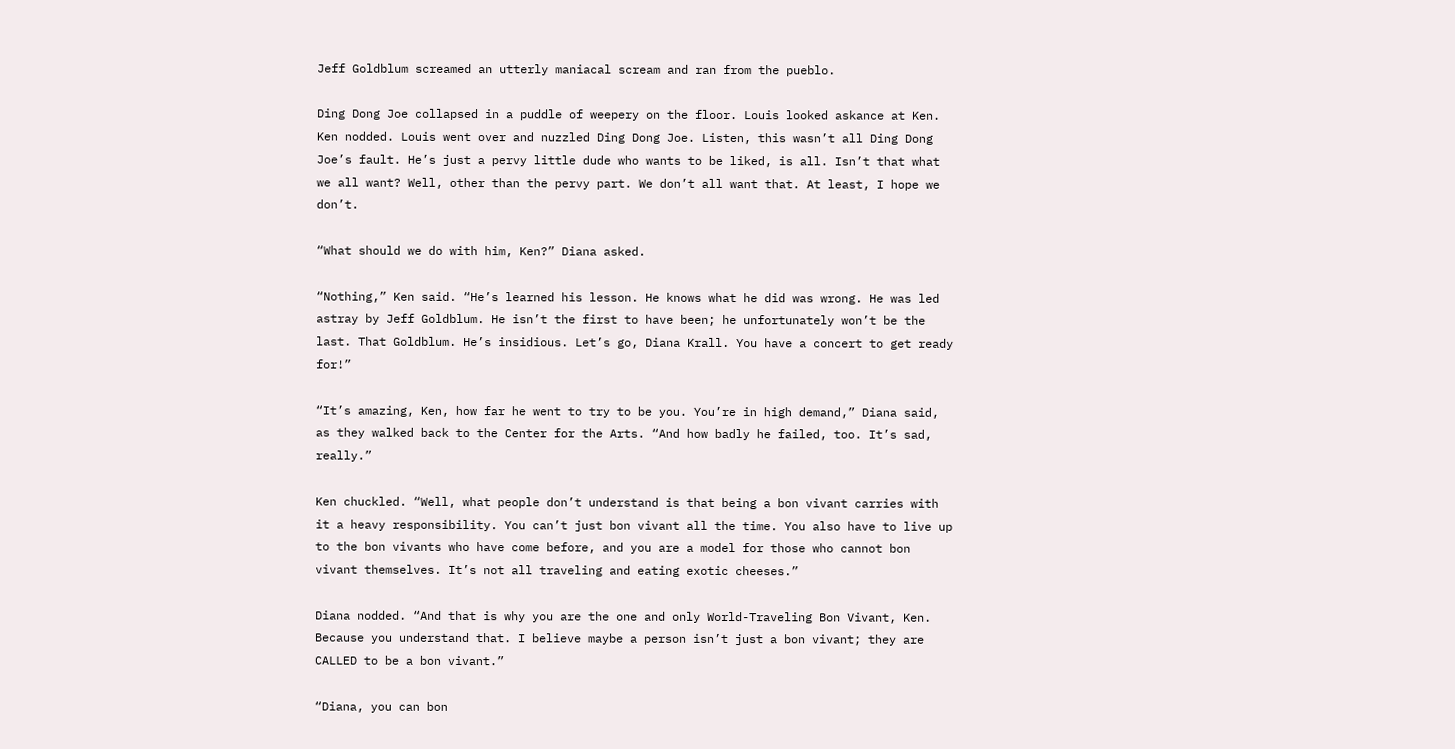Jeff Goldblum screamed an utterly maniacal scream and ran from the pueblo.

Ding Dong Joe collapsed in a puddle of weepery on the floor. Louis looked askance at Ken. Ken nodded. Louis went over and nuzzled Ding Dong Joe. Listen, this wasn’t all Ding Dong Joe’s fault. He’s just a pervy little dude who wants to be liked, is all. Isn’t that what we all want? Well, other than the pervy part. We don’t all want that. At least, I hope we don’t.

“What should we do with him, Ken?” Diana asked.

“Nothing,” Ken said. “He’s learned his lesson. He knows what he did was wrong. He was led astray by Jeff Goldblum. He isn’t the first to have been; he unfortunately won’t be the last. That Goldblum. He’s insidious. Let’s go, Diana Krall. You have a concert to get ready for!”

“It’s amazing, Ken, how far he went to try to be you. You’re in high demand,” Diana said, as they walked back to the Center for the Arts. “And how badly he failed, too. It’s sad, really.”

Ken chuckled. “Well, what people don’t understand is that being a bon vivant carries with it a heavy responsibility. You can’t just bon vivant all the time. You also have to live up to the bon vivants who have come before, and you are a model for those who cannot bon vivant themselves. It’s not all traveling and eating exotic cheeses.”

Diana nodded. “And that is why you are the one and only World-Traveling Bon Vivant, Ken. Because you understand that. I believe maybe a person isn’t just a bon vivant; they are CALLED to be a bon vivant.”

“Diana, you can bon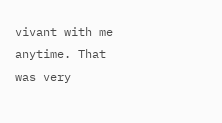vivant with me anytime. That was very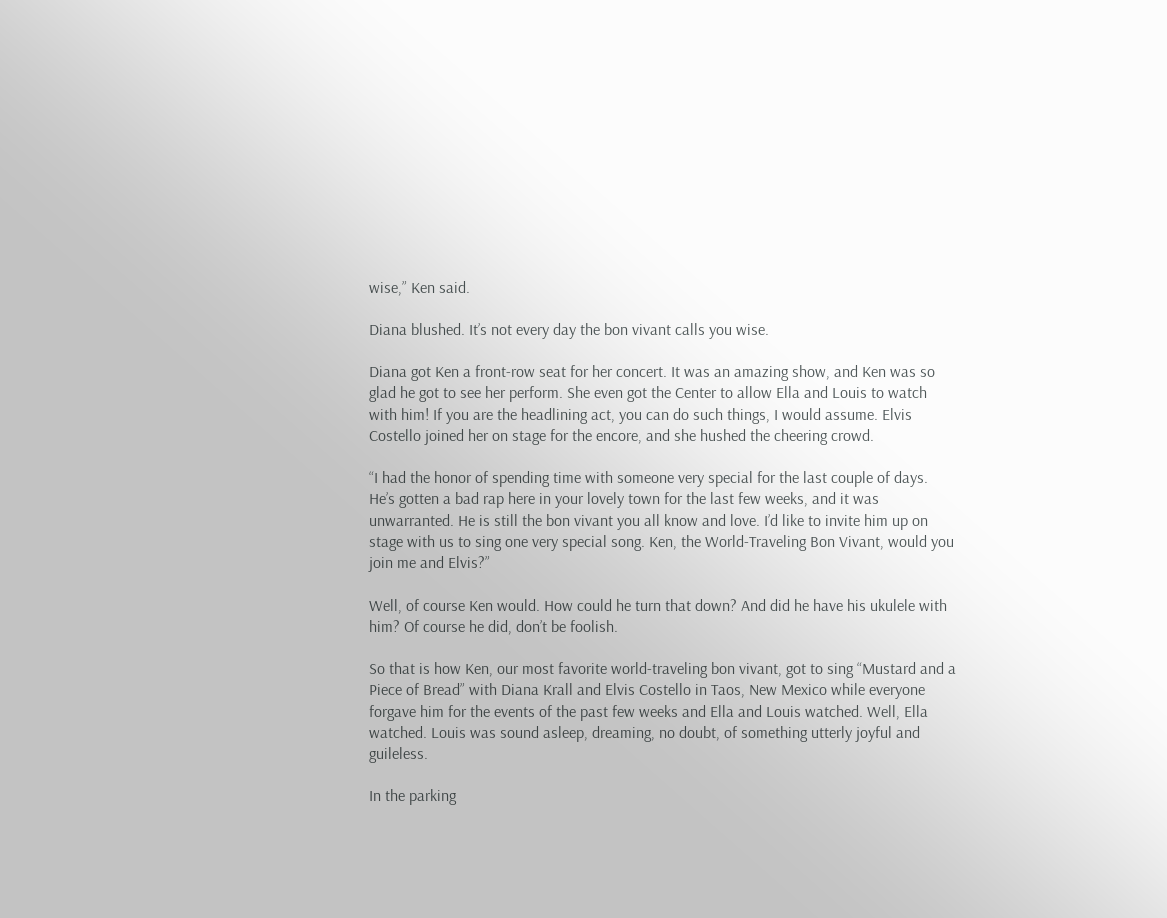wise,” Ken said.

Diana blushed. It’s not every day the bon vivant calls you wise.

Diana got Ken a front-row seat for her concert. It was an amazing show, and Ken was so glad he got to see her perform. She even got the Center to allow Ella and Louis to watch with him! If you are the headlining act, you can do such things, I would assume. Elvis Costello joined her on stage for the encore, and she hushed the cheering crowd.

“I had the honor of spending time with someone very special for the last couple of days. He’s gotten a bad rap here in your lovely town for the last few weeks, and it was unwarranted. He is still the bon vivant you all know and love. I’d like to invite him up on stage with us to sing one very special song. Ken, the World-Traveling Bon Vivant, would you join me and Elvis?”

Well, of course Ken would. How could he turn that down? And did he have his ukulele with him? Of course he did, don’t be foolish.

So that is how Ken, our most favorite world-traveling bon vivant, got to sing “Mustard and a Piece of Bread” with Diana Krall and Elvis Costello in Taos, New Mexico while everyone forgave him for the events of the past few weeks and Ella and Louis watched. Well, Ella watched. Louis was sound asleep, dreaming, no doubt, of something utterly joyful and guileless.

In the parking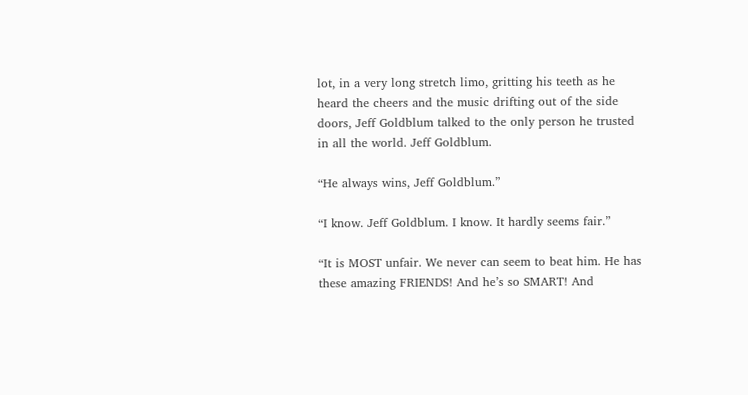lot, in a very long stretch limo, gritting his teeth as he heard the cheers and the music drifting out of the side doors, Jeff Goldblum talked to the only person he trusted in all the world. Jeff Goldblum.

“He always wins, Jeff Goldblum.”

“I know. Jeff Goldblum. I know. It hardly seems fair.”

“It is MOST unfair. We never can seem to beat him. He has these amazing FRIENDS! And he’s so SMART! And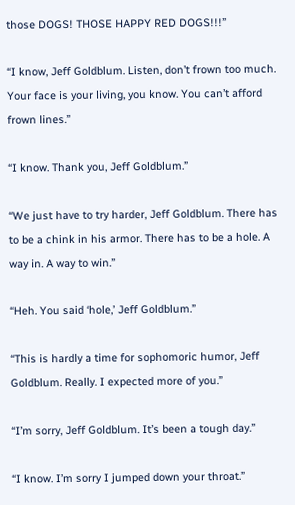those DOGS! THOSE HAPPY RED DOGS!!!”

“I know, Jeff Goldblum. Listen, don’t frown too much. Your face is your living, you know. You can’t afford frown lines.”

“I know. Thank you, Jeff Goldblum.”

“We just have to try harder, Jeff Goldblum. There has to be a chink in his armor. There has to be a hole. A way in. A way to win.”

“Heh. You said ‘hole,’ Jeff Goldblum.”

“This is hardly a time for sophomoric humor, Jeff Goldblum. Really. I expected more of you.”

“I’m sorry, Jeff Goldblum. It’s been a tough day.”

“I know. I’m sorry I jumped down your throat.”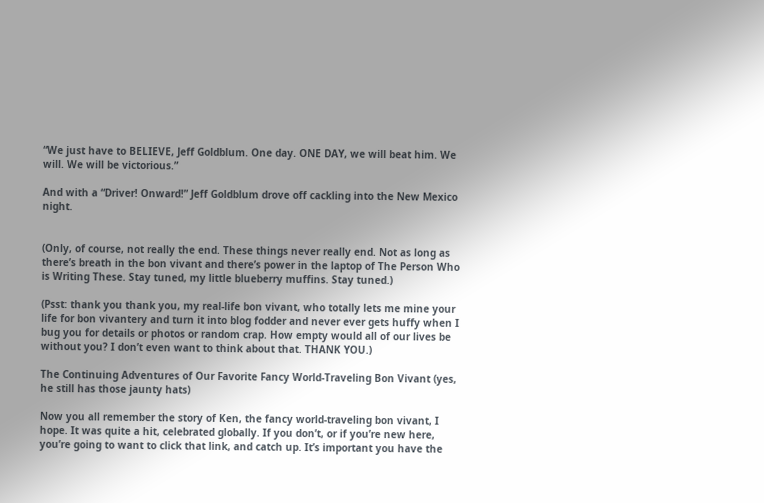“We just have to BELIEVE, Jeff Goldblum. One day. ONE DAY, we will beat him. We will. We will be victorious.”

And with a “Driver! Onward!” Jeff Goldblum drove off cackling into the New Mexico night.


(Only, of course, not really the end. These things never really end. Not as long as there’s breath in the bon vivant and there’s power in the laptop of The Person Who is Writing These. Stay tuned, my little blueberry muffins. Stay tuned.)

(Psst: thank you thank you, my real-life bon vivant, who totally lets me mine your life for bon vivantery and turn it into blog fodder and never ever gets huffy when I bug you for details or photos or random crap. How empty would all of our lives be without you? I don’t even want to think about that. THANK YOU.)

The Continuing Adventures of Our Favorite Fancy World-Traveling Bon Vivant (yes, he still has those jaunty hats)

Now you all remember the story of Ken, the fancy world-traveling bon vivant, I hope. It was quite a hit, celebrated globally. If you don’t, or if you’re new here, you’re going to want to click that link, and catch up. It’s important you have the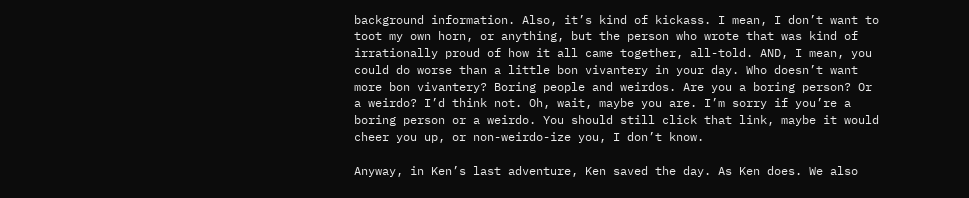background information. Also, it’s kind of kickass. I mean, I don’t want to toot my own horn, or anything, but the person who wrote that was kind of irrationally proud of how it all came together, all-told. AND, I mean, you could do worse than a little bon vivantery in your day. Who doesn’t want more bon vivantery? Boring people and weirdos. Are you a boring person? Or a weirdo? I’d think not. Oh, wait, maybe you are. I’m sorry if you’re a boring person or a weirdo. You should still click that link, maybe it would cheer you up, or non-weirdo-ize you, I don’t know.

Anyway, in Ken’s last adventure, Ken saved the day. As Ken does. We also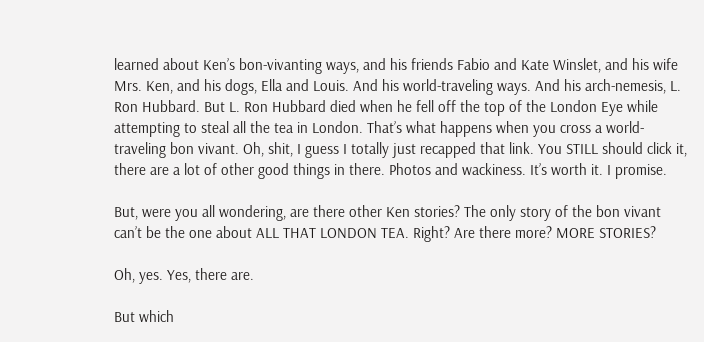learned about Ken’s bon-vivanting ways, and his friends Fabio and Kate Winslet, and his wife Mrs. Ken, and his dogs, Ella and Louis. And his world-traveling ways. And his arch-nemesis, L. Ron Hubbard. But L. Ron Hubbard died when he fell off the top of the London Eye while attempting to steal all the tea in London. That’s what happens when you cross a world-traveling bon vivant. Oh, shit, I guess I totally just recapped that link. You STILL should click it, there are a lot of other good things in there. Photos and wackiness. It’s worth it. I promise.

But, were you all wondering, are there other Ken stories? The only story of the bon vivant can’t be the one about ALL THAT LONDON TEA. Right? Are there more? MORE STORIES?

Oh, yes. Yes, there are.

But which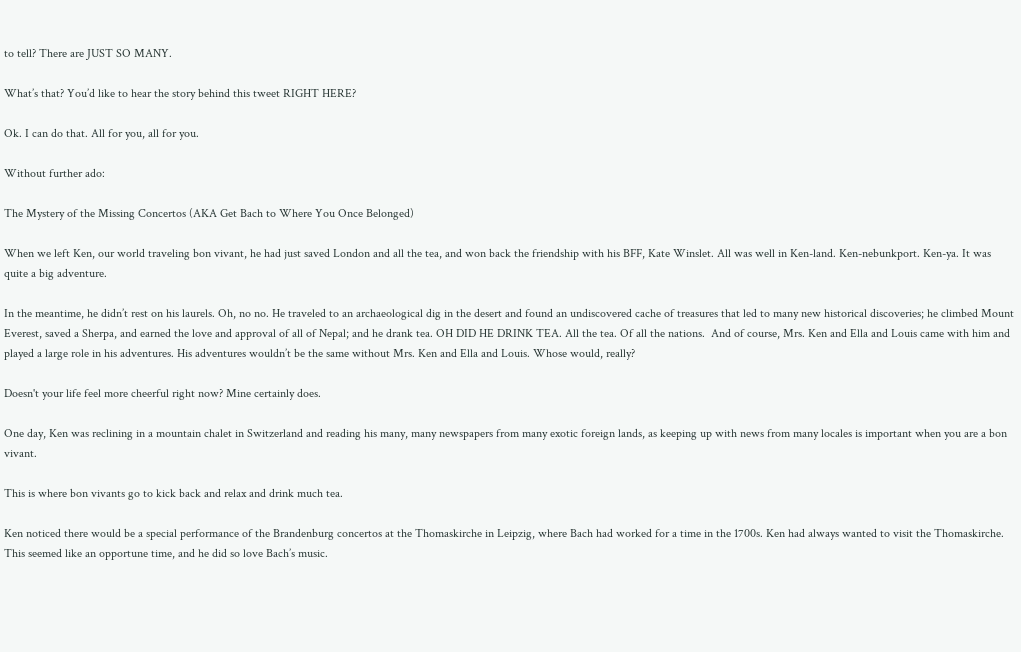to tell? There are JUST SO MANY.

What’s that? You’d like to hear the story behind this tweet RIGHT HERE?

Ok. I can do that. All for you, all for you.

Without further ado:

The Mystery of the Missing Concertos (AKA Get Bach to Where You Once Belonged)

When we left Ken, our world traveling bon vivant, he had just saved London and all the tea, and won back the friendship with his BFF, Kate Winslet. All was well in Ken-land. Ken-nebunkport. Ken-ya. It was quite a big adventure.

In the meantime, he didn’t rest on his laurels. Oh, no no. He traveled to an archaeological dig in the desert and found an undiscovered cache of treasures that led to many new historical discoveries; he climbed Mount Everest, saved a Sherpa, and earned the love and approval of all of Nepal; and he drank tea. OH DID HE DRINK TEA. All the tea. Of all the nations.  And of course, Mrs. Ken and Ella and Louis came with him and played a large role in his adventures. His adventures wouldn’t be the same without Mrs. Ken and Ella and Louis. Whose would, really?

Doesn't your life feel more cheerful right now? Mine certainly does.

One day, Ken was reclining in a mountain chalet in Switzerland and reading his many, many newspapers from many exotic foreign lands, as keeping up with news from many locales is important when you are a bon vivant.

This is where bon vivants go to kick back and relax and drink much tea.

Ken noticed there would be a special performance of the Brandenburg concertos at the Thomaskirche in Leipzig, where Bach had worked for a time in the 1700s. Ken had always wanted to visit the Thomaskirche. This seemed like an opportune time, and he did so love Bach’s music.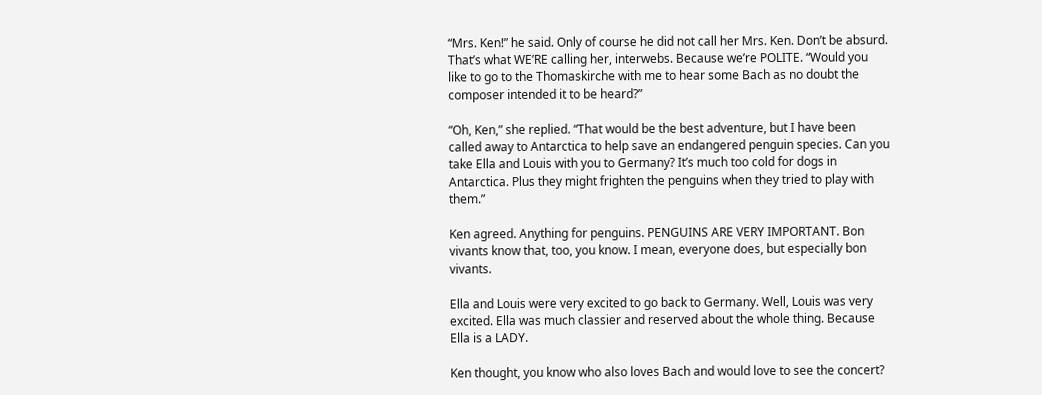“Mrs. Ken!” he said. Only of course he did not call her Mrs. Ken. Don’t be absurd. That’s what WE’RE calling her, interwebs. Because we’re POLITE. “Would you like to go to the Thomaskirche with me to hear some Bach as no doubt the composer intended it to be heard?”

“Oh, Ken,” she replied. “That would be the best adventure, but I have been called away to Antarctica to help save an endangered penguin species. Can you take Ella and Louis with you to Germany? It’s much too cold for dogs in Antarctica. Plus they might frighten the penguins when they tried to play with them.”

Ken agreed. Anything for penguins. PENGUINS ARE VERY IMPORTANT. Bon vivants know that, too, you know. I mean, everyone does, but especially bon vivants.

Ella and Louis were very excited to go back to Germany. Well, Louis was very excited. Ella was much classier and reserved about the whole thing. Because Ella is a LADY.

Ken thought, you know who also loves Bach and would love to see the concert?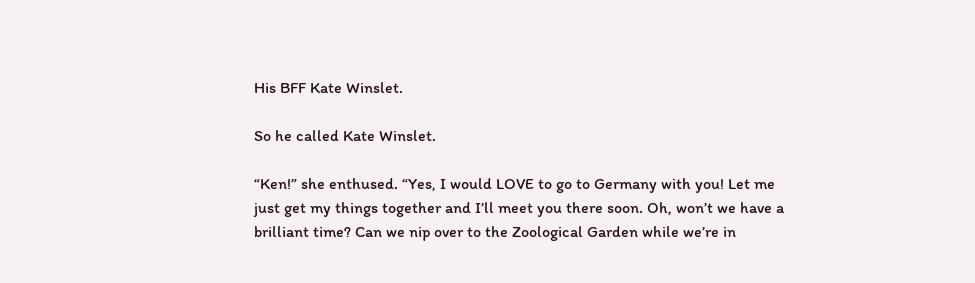His BFF Kate Winslet.

So he called Kate Winslet.

“Ken!” she enthused. “Yes, I would LOVE to go to Germany with you! Let me just get my things together and I’ll meet you there soon. Oh, won’t we have a brilliant time? Can we nip over to the Zoological Garden while we’re in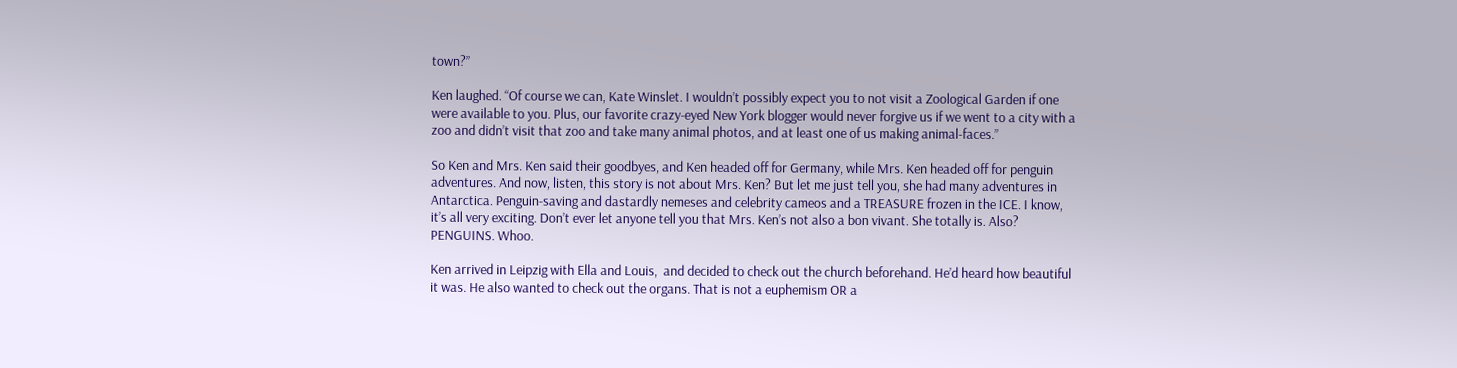town?”

Ken laughed. “Of course we can, Kate Winslet. I wouldn’t possibly expect you to not visit a Zoological Garden if one were available to you. Plus, our favorite crazy-eyed New York blogger would never forgive us if we went to a city with a zoo and didn’t visit that zoo and take many animal photos, and at least one of us making animal-faces.”

So Ken and Mrs. Ken said their goodbyes, and Ken headed off for Germany, while Mrs. Ken headed off for penguin adventures. And now, listen, this story is not about Mrs. Ken? But let me just tell you, she had many adventures in Antarctica. Penguin-saving and dastardly nemeses and celebrity cameos and a TREASURE frozen in the ICE. I know, it’s all very exciting. Don’t ever let anyone tell you that Mrs. Ken’s not also a bon vivant. She totally is. Also? PENGUINS. Whoo.

Ken arrived in Leipzig with Ella and Louis,  and decided to check out the church beforehand. He’d heard how beautiful it was. He also wanted to check out the organs. That is not a euphemism OR a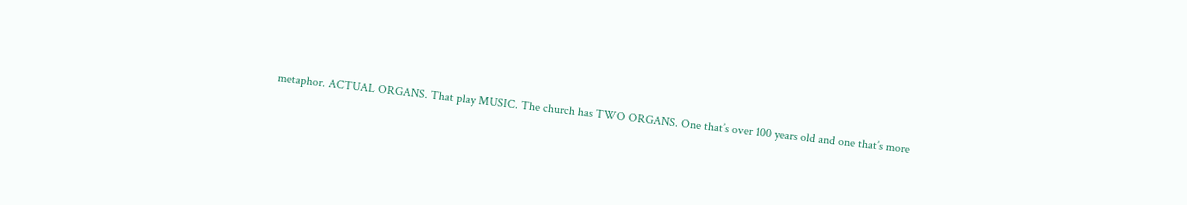metaphor. ACTUAL ORGANS. That play MUSIC. The church has TWO ORGANS. One that’s over 100 years old and one that’s more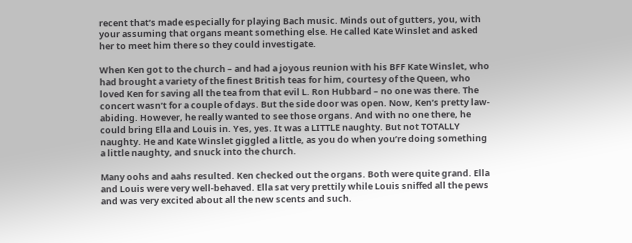recent that’s made especially for playing Bach music. Minds out of gutters, you, with your assuming that organs meant something else. He called Kate Winslet and asked her to meet him there so they could investigate.

When Ken got to the church – and had a joyous reunion with his BFF Kate Winslet, who had brought a variety of the finest British teas for him, courtesy of the Queen, who loved Ken for saving all the tea from that evil L. Ron Hubbard – no one was there. The concert wasn’t for a couple of days. But the side door was open. Now, Ken’s pretty law-abiding. However, he really wanted to see those organs. And with no one there, he could bring Ella and Louis in. Yes, yes. It was a LITTLE naughty. But not TOTALLY naughty. He and Kate Winslet giggled a little, as you do when you’re doing something a little naughty, and snuck into the church.

Many oohs and aahs resulted. Ken checked out the organs. Both were quite grand. Ella and Louis were very well-behaved. Ella sat very prettily while Louis sniffed all the pews and was very excited about all the new scents and such.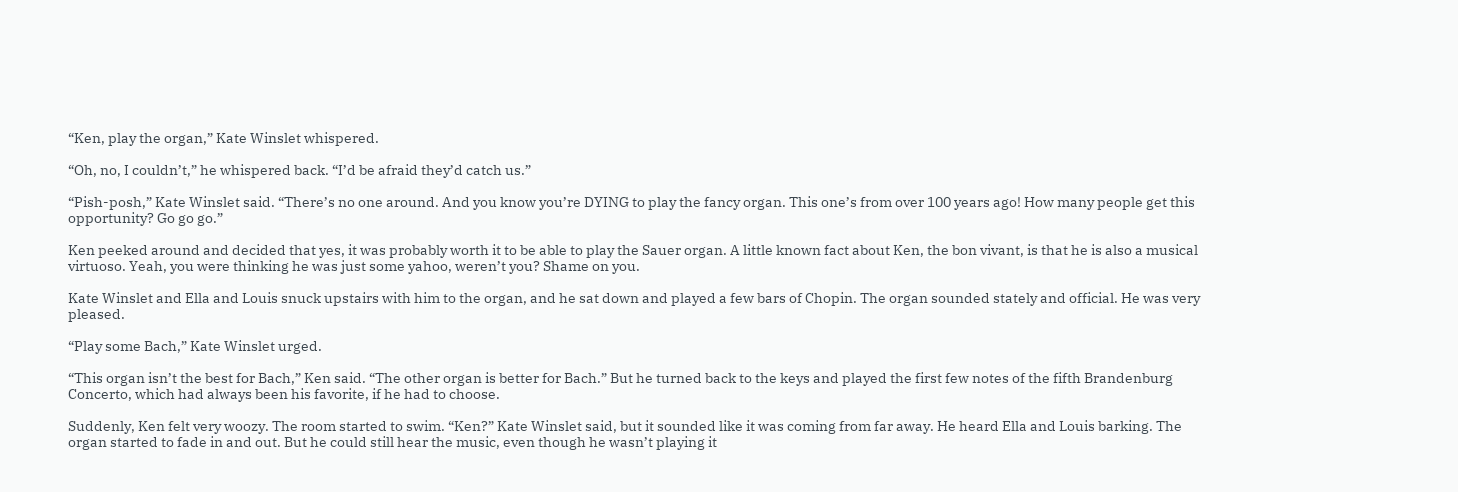“Ken, play the organ,” Kate Winslet whispered.

“Oh, no, I couldn’t,” he whispered back. “I’d be afraid they’d catch us.”

“Pish-posh,” Kate Winslet said. “There’s no one around. And you know you’re DYING to play the fancy organ. This one’s from over 100 years ago! How many people get this opportunity? Go go go.”

Ken peeked around and decided that yes, it was probably worth it to be able to play the Sauer organ. A little known fact about Ken, the bon vivant, is that he is also a musical virtuoso. Yeah, you were thinking he was just some yahoo, weren’t you? Shame on you.

Kate Winslet and Ella and Louis snuck upstairs with him to the organ, and he sat down and played a few bars of Chopin. The organ sounded stately and official. He was very pleased.

“Play some Bach,” Kate Winslet urged.

“This organ isn’t the best for Bach,” Ken said. “The other organ is better for Bach.” But he turned back to the keys and played the first few notes of the fifth Brandenburg Concerto, which had always been his favorite, if he had to choose.

Suddenly, Ken felt very woozy. The room started to swim. “Ken?” Kate Winslet said, but it sounded like it was coming from far away. He heard Ella and Louis barking. The organ started to fade in and out. But he could still hear the music, even though he wasn’t playing it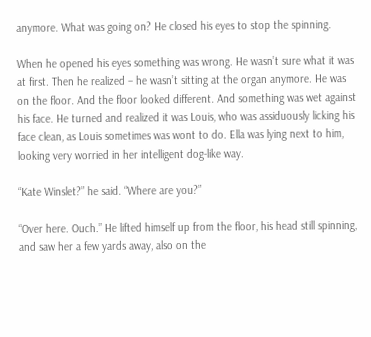anymore. What was going on? He closed his eyes to stop the spinning.

When he opened his eyes something was wrong. He wasn’t sure what it was at first. Then he realized – he wasn’t sitting at the organ anymore. He was on the floor. And the floor looked different. And something was wet against his face. He turned and realized it was Louis, who was assiduously licking his face clean, as Louis sometimes was wont to do. Ella was lying next to him, looking very worried in her intelligent dog-like way.

“Kate Winslet?” he said. “Where are you?”

“Over here. Ouch.” He lifted himself up from the floor, his head still spinning, and saw her a few yards away, also on the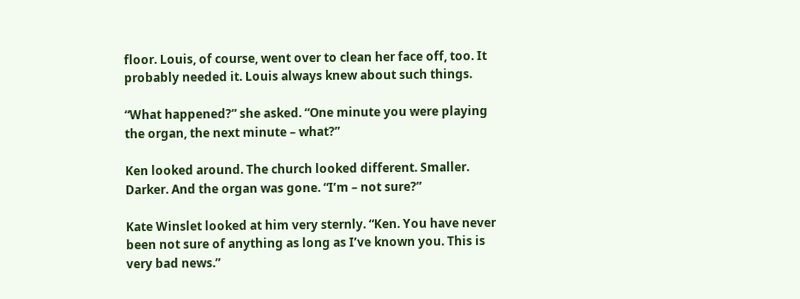floor. Louis, of course, went over to clean her face off, too. It probably needed it. Louis always knew about such things.

“What happened?” she asked. “One minute you were playing the organ, the next minute – what?”

Ken looked around. The church looked different. Smaller. Darker. And the organ was gone. “I’m – not sure?”

Kate Winslet looked at him very sternly. “Ken. You have never been not sure of anything as long as I’ve known you. This is very bad news.”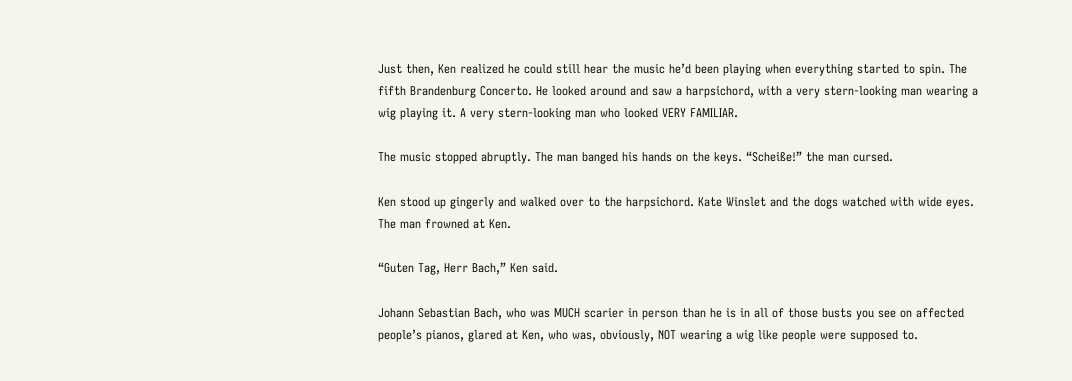Just then, Ken realized he could still hear the music he’d been playing when everything started to spin. The fifth Brandenburg Concerto. He looked around and saw a harpsichord, with a very stern-looking man wearing a wig playing it. A very stern-looking man who looked VERY FAMILIAR.

The music stopped abruptly. The man banged his hands on the keys. “Scheiße!” the man cursed.

Ken stood up gingerly and walked over to the harpsichord. Kate Winslet and the dogs watched with wide eyes. The man frowned at Ken.

“Guten Tag, Herr Bach,” Ken said.

Johann Sebastian Bach, who was MUCH scarier in person than he is in all of those busts you see on affected people’s pianos, glared at Ken, who was, obviously, NOT wearing a wig like people were supposed to.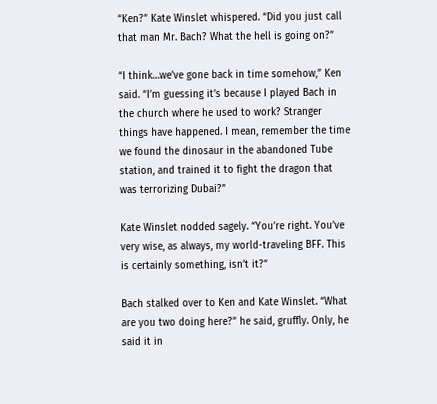“Ken?” Kate Winslet whispered. “Did you just call that man Mr. Bach? What the hell is going on?”

“I think…we’ve gone back in time somehow,” Ken said. “I’m guessing it’s because I played Bach in the church where he used to work? Stranger things have happened. I mean, remember the time we found the dinosaur in the abandoned Tube station, and trained it to fight the dragon that was terrorizing Dubai?”

Kate Winslet nodded sagely. “You’re right. You’ve very wise, as always, my world-traveling BFF. This is certainly something, isn’t it?”

Bach stalked over to Ken and Kate Winslet. “What are you two doing here?” he said, gruffly. Only, he said it in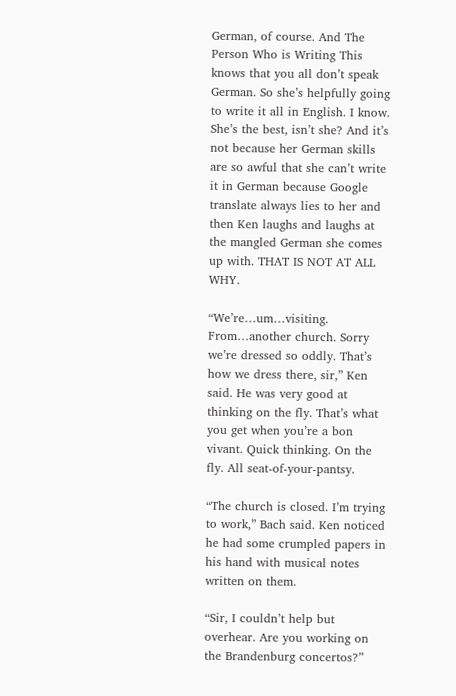German, of course. And The Person Who is Writing This knows that you all don’t speak German. So she’s helpfully going to write it all in English. I know. She’s the best, isn’t she? And it’s not because her German skills are so awful that she can’t write it in German because Google translate always lies to her and then Ken laughs and laughs at the mangled German she comes up with. THAT IS NOT AT ALL WHY.

“We’re…um…visiting. From…another church. Sorry we’re dressed so oddly. That’s how we dress there, sir,” Ken said. He was very good at thinking on the fly. That’s what you get when you’re a bon vivant. Quick thinking. On the fly. All seat-of-your-pantsy.

“The church is closed. I’m trying to work,” Bach said. Ken noticed he had some crumpled papers in his hand with musical notes written on them.

“Sir, I couldn’t help but overhear. Are you working on the Brandenburg concertos?”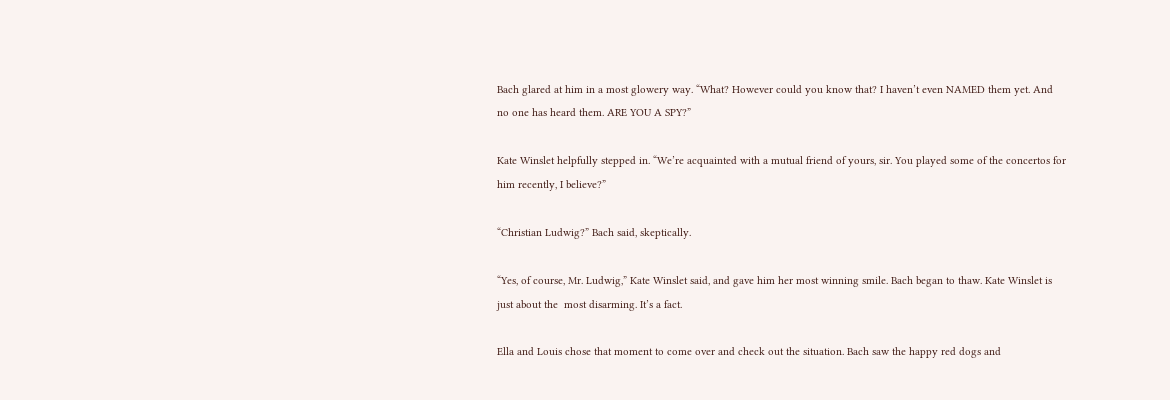Bach glared at him in a most glowery way. “What? However could you know that? I haven’t even NAMED them yet. And no one has heard them. ARE YOU A SPY?”

Kate Winslet helpfully stepped in. “We’re acquainted with a mutual friend of yours, sir. You played some of the concertos for him recently, I believe?”

“Christian Ludwig?” Bach said, skeptically.

“Yes, of course, Mr. Ludwig,” Kate Winslet said, and gave him her most winning smile. Bach began to thaw. Kate Winslet is just about the  most disarming. It’s a fact.

Ella and Louis chose that moment to come over and check out the situation. Bach saw the happy red dogs and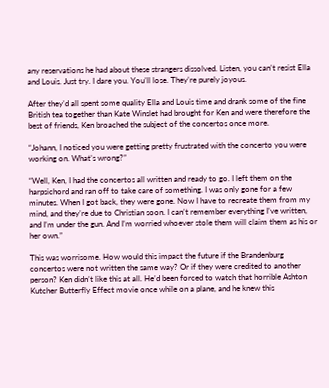any reservations he had about these strangers dissolved. Listen, you can’t resist Ella and Louis. Just try. I dare you. You’ll lose. They’re purely joyous.

After they’d all spent some quality Ella and Louis time and drank some of the fine British tea together than Kate Winslet had brought for Ken and were therefore the best of friends, Ken broached the subject of the concertos once more.

“Johann, I noticed you were getting pretty frustrated with the concerto you were working on. What’s wrong?”

“Well, Ken, I had the concertos all written and ready to go. I left them on the harpsichord and ran off to take care of something. I was only gone for a few minutes. When I got back, they were gone. Now I have to recreate them from my mind, and they’re due to Christian soon. I can’t remember everything I’ve written, and I’m under the gun. And I’m worried whoever stole them will claim them as his or her own.”

This was worrisome. How would this impact the future if the Brandenburg concertos were not written the same way? Or if they were credited to another person? Ken didn’t like this at all. He’d been forced to watch that horrible Ashton Kutcher Butterfly Effect movie once while on a plane, and he knew this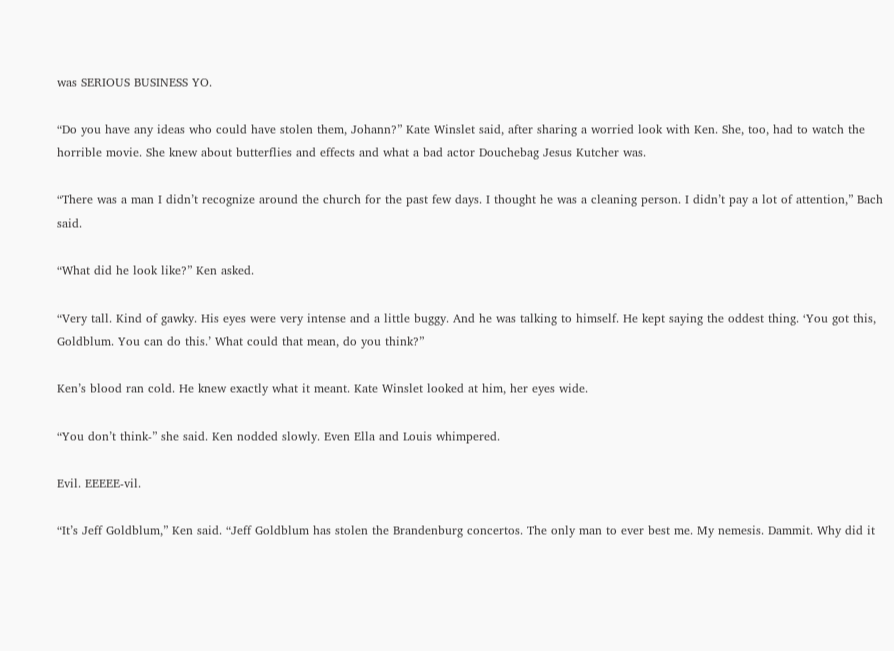was SERIOUS BUSINESS YO.

“Do you have any ideas who could have stolen them, Johann?” Kate Winslet said, after sharing a worried look with Ken. She, too, had to watch the horrible movie. She knew about butterflies and effects and what a bad actor Douchebag Jesus Kutcher was.

“There was a man I didn’t recognize around the church for the past few days. I thought he was a cleaning person. I didn’t pay a lot of attention,” Bach said.

“What did he look like?” Ken asked.

“Very tall. Kind of gawky. His eyes were very intense and a little buggy. And he was talking to himself. He kept saying the oddest thing. ‘You got this, Goldblum. You can do this.’ What could that mean, do you think?”

Ken’s blood ran cold. He knew exactly what it meant. Kate Winslet looked at him, her eyes wide.

“You don’t think-” she said. Ken nodded slowly. Even Ella and Louis whimpered.

Evil. EEEEE-vil.

“It’s Jeff Goldblum,” Ken said. “Jeff Goldblum has stolen the Brandenburg concertos. The only man to ever best me. My nemesis. Dammit. Why did it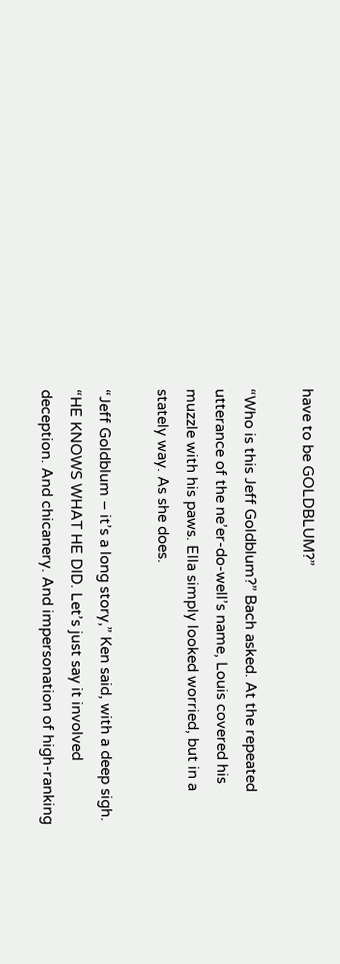have to be GOLDBLUM?”

“Who is this Jeff Goldblum?” Bach asked. At the repeated utterance of the ne’er-do-well’s name, Louis covered his muzzle with his paws. Ella simply looked worried, but in a stately way. As she does.

“Jeff Goldblum – it’s a long story,” Ken said, with a deep sigh. “HE KNOWS WHAT HE DID. Let’s just say it involved deception. And chicanery. And impersonation of high-ranking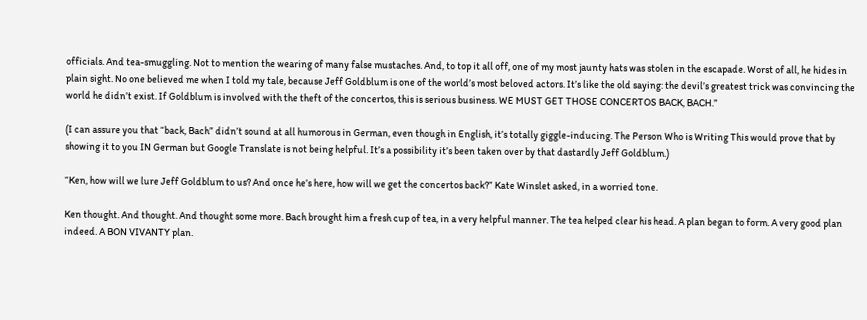officials. And tea-smuggling. Not to mention the wearing of many false mustaches. And, to top it all off, one of my most jaunty hats was stolen in the escapade. Worst of all, he hides in plain sight. No one believed me when I told my tale, because Jeff Goldblum is one of the world’s most beloved actors. It’s like the old saying: the devil’s greatest trick was convincing the world he didn’t exist. If Goldblum is involved with the theft of the concertos, this is serious business. WE MUST GET THOSE CONCERTOS BACK, BACH.”

(I can assure you that “back, Bach” didn’t sound at all humorous in German, even though in English, it’s totally giggle-inducing. The Person Who is Writing This would prove that by showing it to you IN German but Google Translate is not being helpful. It’s a possibility it’s been taken over by that dastardly Jeff Goldblum.)

“Ken, how will we lure Jeff Goldblum to us? And once he’s here, how will we get the concertos back?” Kate Winslet asked, in a worried tone.

Ken thought. And thought. And thought some more. Bach brought him a fresh cup of tea, in a very helpful manner. The tea helped clear his head. A plan began to form. A very good plan indeed. A BON VIVANTY plan.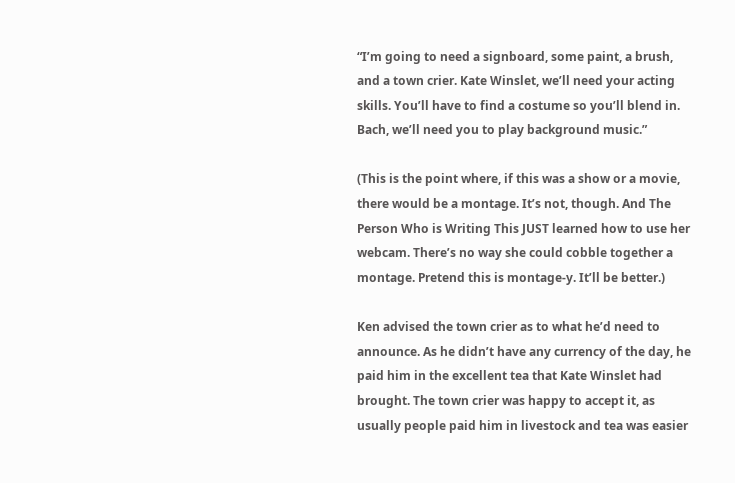“I’m going to need a signboard, some paint, a brush, and a town crier. Kate Winslet, we’ll need your acting skills. You’ll have to find a costume so you’ll blend in. Bach, we’ll need you to play background music.”

(This is the point where, if this was a show or a movie, there would be a montage. It’s not, though. And The Person Who is Writing This JUST learned how to use her webcam. There’s no way she could cobble together a montage. Pretend this is montage-y. It’ll be better.)

Ken advised the town crier as to what he’d need to announce. As he didn’t have any currency of the day, he paid him in the excellent tea that Kate Winslet had brought. The town crier was happy to accept it, as usually people paid him in livestock and tea was easier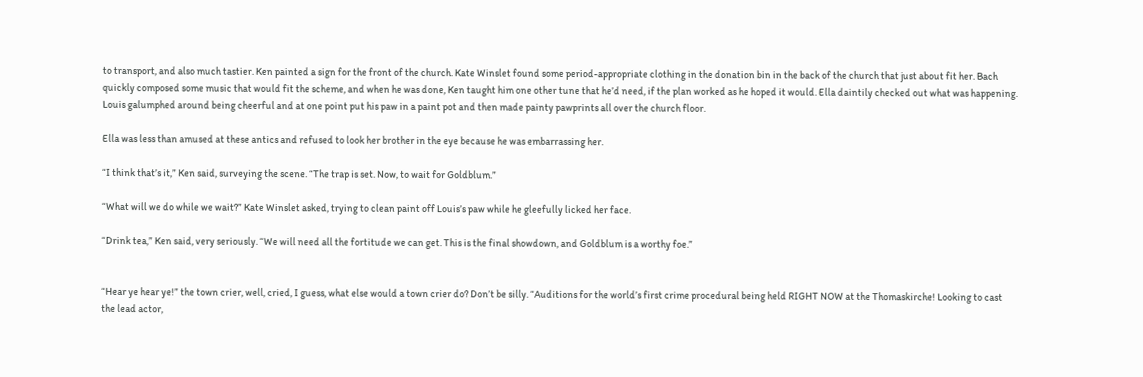to transport, and also much tastier. Ken painted a sign for the front of the church. Kate Winslet found some period-appropriate clothing in the donation bin in the back of the church that just about fit her. Bach quickly composed some music that would fit the scheme, and when he was done, Ken taught him one other tune that he’d need, if the plan worked as he hoped it would. Ella daintily checked out what was happening. Louis galumphed around being cheerful and at one point put his paw in a paint pot and then made painty pawprints all over the church floor.

Ella was less than amused at these antics and refused to look her brother in the eye because he was embarrassing her.

“I think that’s it,” Ken said, surveying the scene. “The trap is set. Now, to wait for Goldblum.”

“What will we do while we wait?” Kate Winslet asked, trying to clean paint off Louis’s paw while he gleefully licked her face.

“Drink tea,” Ken said, very seriously. “We will need all the fortitude we can get. This is the final showdown, and Goldblum is a worthy foe.”


“Hear ye hear ye!” the town crier, well, cried, I guess, what else would a town crier do? Don’t be silly. “Auditions for the world’s first crime procedural being held RIGHT NOW at the Thomaskirche! Looking to cast the lead actor,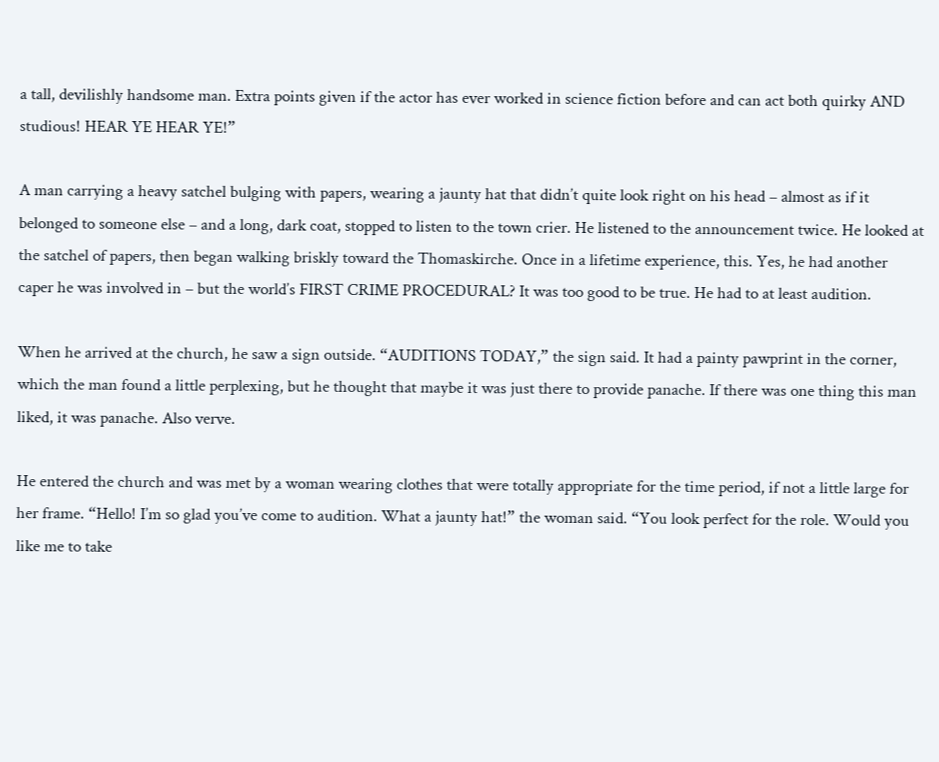a tall, devilishly handsome man. Extra points given if the actor has ever worked in science fiction before and can act both quirky AND studious! HEAR YE HEAR YE!”

A man carrying a heavy satchel bulging with papers, wearing a jaunty hat that didn’t quite look right on his head – almost as if it belonged to someone else – and a long, dark coat, stopped to listen to the town crier. He listened to the announcement twice. He looked at the satchel of papers, then began walking briskly toward the Thomaskirche. Once in a lifetime experience, this. Yes, he had another caper he was involved in – but the world’s FIRST CRIME PROCEDURAL? It was too good to be true. He had to at least audition.

When he arrived at the church, he saw a sign outside. “AUDITIONS TODAY,” the sign said. It had a painty pawprint in the corner, which the man found a little perplexing, but he thought that maybe it was just there to provide panache. If there was one thing this man liked, it was panache. Also verve.

He entered the church and was met by a woman wearing clothes that were totally appropriate for the time period, if not a little large for her frame. “Hello! I’m so glad you’ve come to audition. What a jaunty hat!” the woman said. “You look perfect for the role. Would you like me to take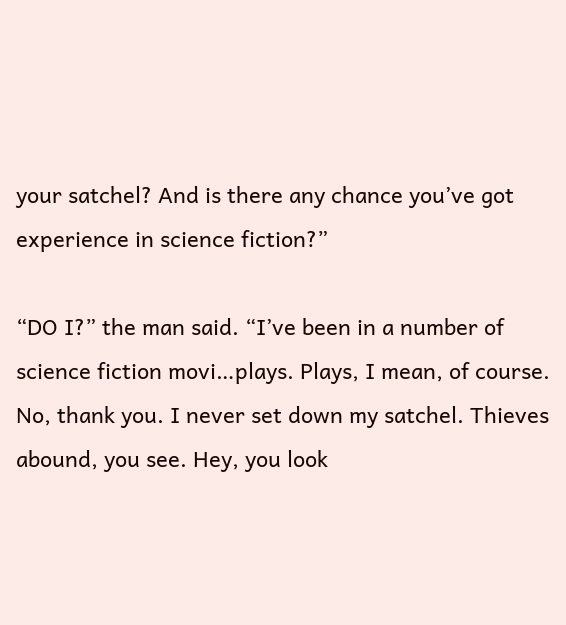your satchel? And is there any chance you’ve got experience in science fiction?”

“DO I?” the man said. “I’ve been in a number of science fiction movi…plays. Plays, I mean, of course. No, thank you. I never set down my satchel. Thieves abound, you see. Hey, you look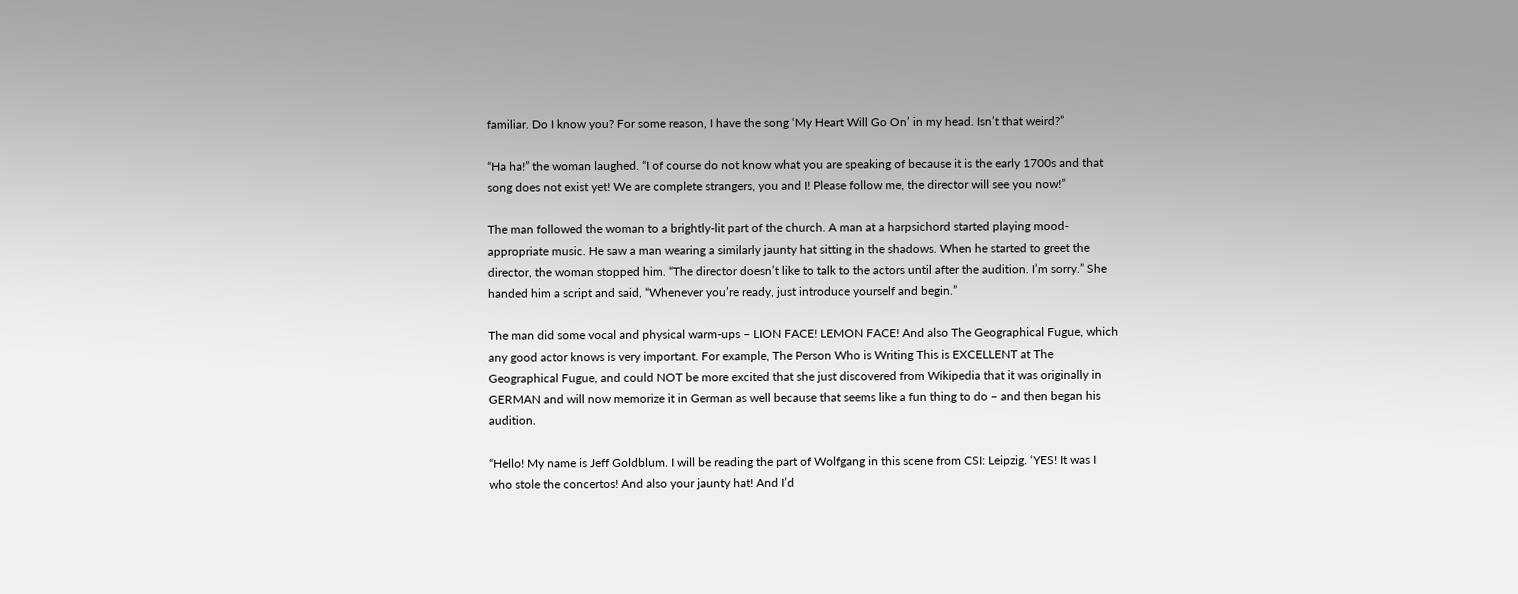familiar. Do I know you? For some reason, I have the song ‘My Heart Will Go On’ in my head. Isn’t that weird?”

“Ha ha!” the woman laughed. “I of course do not know what you are speaking of because it is the early 1700s and that song does not exist yet! We are complete strangers, you and I! Please follow me, the director will see you now!”

The man followed the woman to a brightly-lit part of the church. A man at a harpsichord started playing mood-appropriate music. He saw a man wearing a similarly jaunty hat sitting in the shadows. When he started to greet the director, the woman stopped him. “The director doesn’t like to talk to the actors until after the audition. I’m sorry.” She handed him a script and said, “Whenever you’re ready, just introduce yourself and begin.”

The man did some vocal and physical warm-ups – LION FACE! LEMON FACE! And also The Geographical Fugue, which any good actor knows is very important. For example, The Person Who is Writing This is EXCELLENT at The Geographical Fugue, and could NOT be more excited that she just discovered from Wikipedia that it was originally in GERMAN and will now memorize it in German as well because that seems like a fun thing to do – and then began his audition.

“Hello! My name is Jeff Goldblum. I will be reading the part of Wolfgang in this scene from CSI: Leipzig. ‘YES! It was I who stole the concertos! And also your jaunty hat! And I’d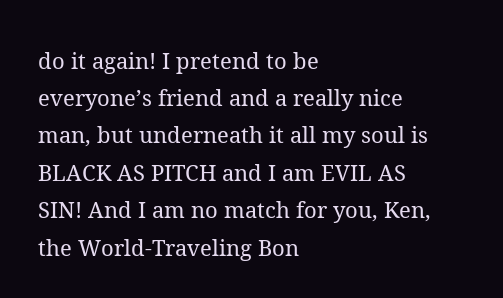do it again! I pretend to be everyone’s friend and a really nice man, but underneath it all my soul is BLACK AS PITCH and I am EVIL AS SIN! And I am no match for you, Ken, the World-Traveling Bon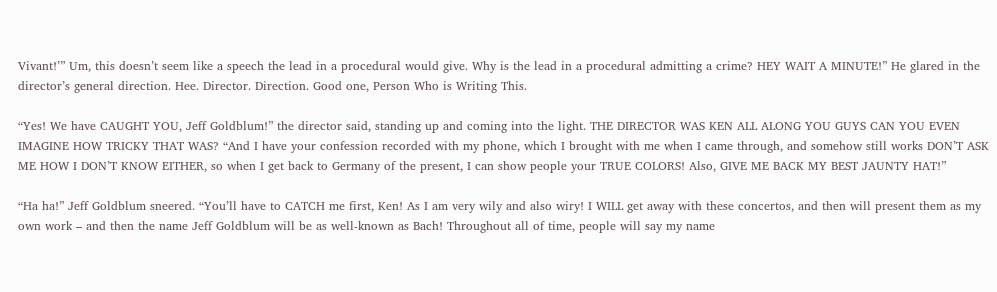Vivant!’” Um, this doesn’t seem like a speech the lead in a procedural would give. Why is the lead in a procedural admitting a crime? HEY WAIT A MINUTE!” He glared in the director’s general direction. Hee. Director. Direction. Good one, Person Who is Writing This.

“Yes! We have CAUGHT YOU, Jeff Goldblum!” the director said, standing up and coming into the light. THE DIRECTOR WAS KEN ALL ALONG YOU GUYS CAN YOU EVEN IMAGINE HOW TRICKY THAT WAS? “And I have your confession recorded with my phone, which I brought with me when I came through, and somehow still works DON’T ASK ME HOW I DON’T KNOW EITHER, so when I get back to Germany of the present, I can show people your TRUE COLORS! Also, GIVE ME BACK MY BEST JAUNTY HAT!”

“Ha ha!” Jeff Goldblum sneered. “You’ll have to CATCH me first, Ken! As I am very wily and also wiry! I WILL get away with these concertos, and then will present them as my own work – and then the name Jeff Goldblum will be as well-known as Bach! Throughout all of time, people will say my name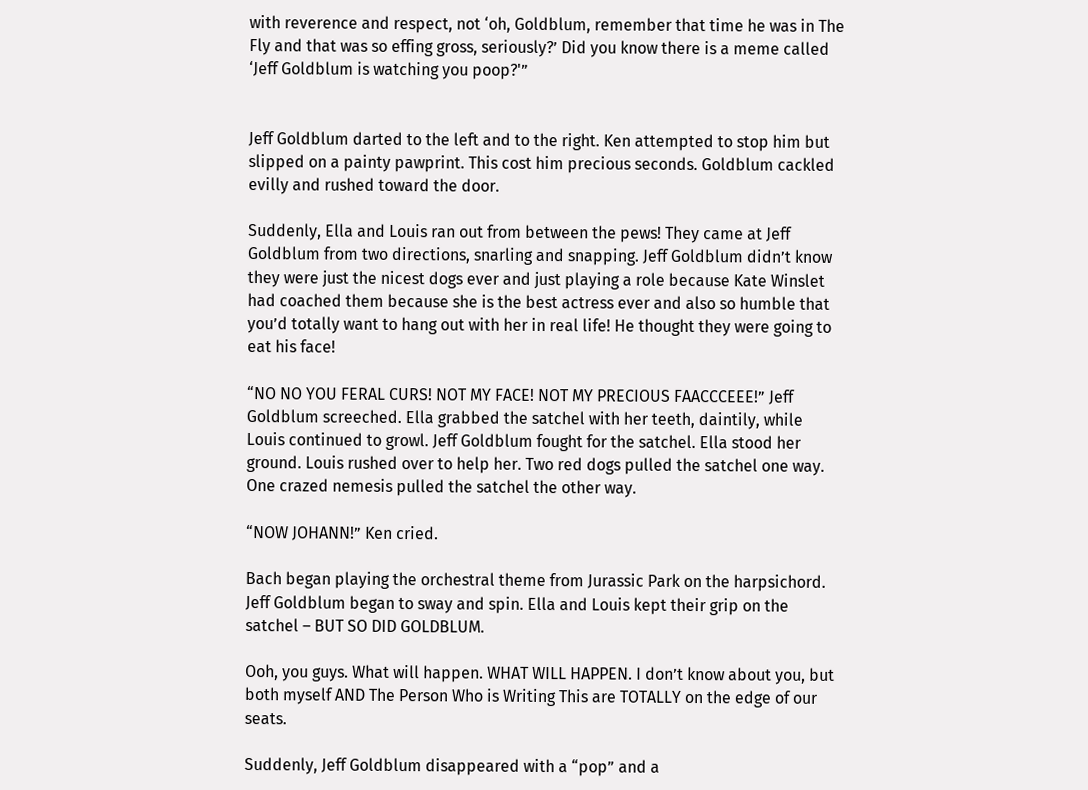with reverence and respect, not ‘oh, Goldblum, remember that time he was in The Fly and that was so effing gross, seriously?’ Did you know there is a meme called ‘Jeff Goldblum is watching you poop?'”


Jeff Goldblum darted to the left and to the right. Ken attempted to stop him but slipped on a painty pawprint. This cost him precious seconds. Goldblum cackled evilly and rushed toward the door.

Suddenly, Ella and Louis ran out from between the pews! They came at Jeff Goldblum from two directions, snarling and snapping. Jeff Goldblum didn’t know they were just the nicest dogs ever and just playing a role because Kate Winslet had coached them because she is the best actress ever and also so humble that you’d totally want to hang out with her in real life! He thought they were going to eat his face!

“NO NO YOU FERAL CURS! NOT MY FACE! NOT MY PRECIOUS FAACCCEEE!” Jeff Goldblum screeched. Ella grabbed the satchel with her teeth, daintily, while Louis continued to growl. Jeff Goldblum fought for the satchel. Ella stood her ground. Louis rushed over to help her. Two red dogs pulled the satchel one way. One crazed nemesis pulled the satchel the other way.

“NOW JOHANN!” Ken cried.

Bach began playing the orchestral theme from Jurassic Park on the harpsichord. Jeff Goldblum began to sway and spin. Ella and Louis kept their grip on the satchel – BUT SO DID GOLDBLUM.

Ooh, you guys. What will happen. WHAT WILL HAPPEN. I don’t know about you, but both myself AND The Person Who is Writing This are TOTALLY on the edge of our seats.

Suddenly, Jeff Goldblum disappeared with a “pop” and a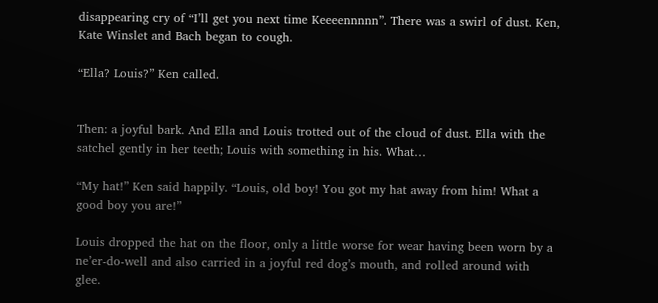disappearing cry of “I’ll get you next time Keeeennnnn”. There was a swirl of dust. Ken, Kate Winslet and Bach began to cough.

“Ella? Louis?” Ken called.


Then: a joyful bark. And Ella and Louis trotted out of the cloud of dust. Ella with the satchel gently in her teeth; Louis with something in his. What…

“My hat!” Ken said happily. “Louis, old boy! You got my hat away from him! What a good boy you are!”

Louis dropped the hat on the floor, only a little worse for wear having been worn by a ne’er-do-well and also carried in a joyful red dog’s mouth, and rolled around with glee.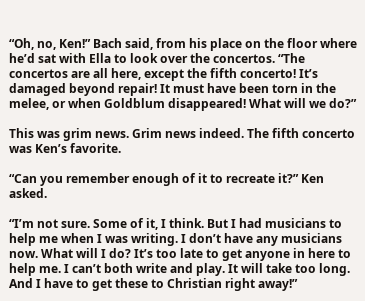“Oh, no, Ken!” Bach said, from his place on the floor where he’d sat with Ella to look over the concertos. “The concertos are all here, except the fifth concerto! It’s damaged beyond repair! It must have been torn in the melee, or when Goldblum disappeared! What will we do?”

This was grim news. Grim news indeed. The fifth concerto was Ken’s favorite.

“Can you remember enough of it to recreate it?” Ken asked.

“I’m not sure. Some of it, I think. But I had musicians to help me when I was writing. I don’t have any musicians now. What will I do? It’s too late to get anyone in here to help me. I can’t both write and play. It will take too long. And I have to get these to Christian right away!”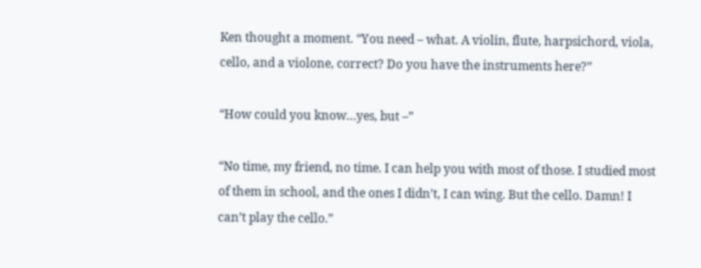Ken thought a moment. “You need – what. A violin, flute, harpsichord, viola, cello, and a violone, correct? Do you have the instruments here?”

“How could you know…yes, but –”

“No time, my friend, no time. I can help you with most of those. I studied most of them in school, and the ones I didn’t, I can wing. But the cello. Damn! I can’t play the cello.”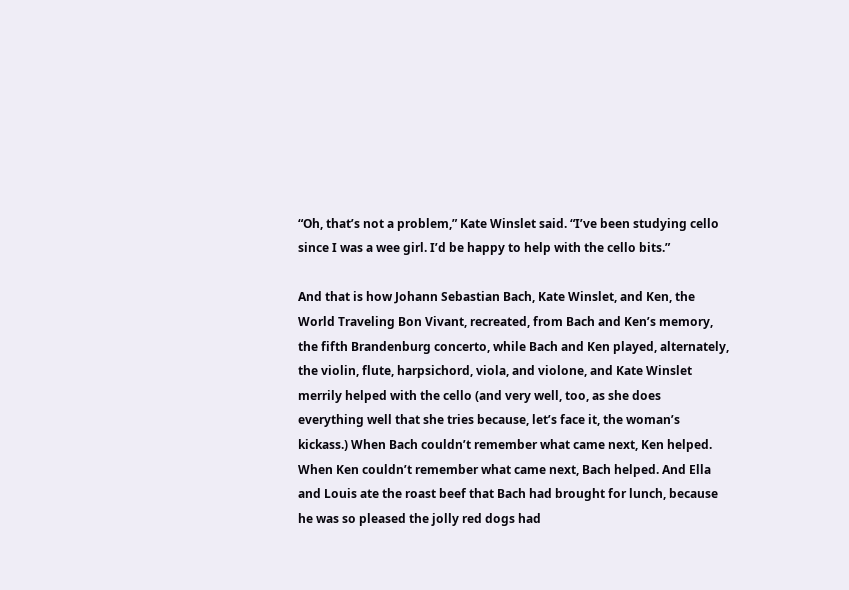“Oh, that’s not a problem,” Kate Winslet said. “I’ve been studying cello since I was a wee girl. I’d be happy to help with the cello bits.”

And that is how Johann Sebastian Bach, Kate Winslet, and Ken, the World Traveling Bon Vivant, recreated, from Bach and Ken’s memory, the fifth Brandenburg concerto, while Bach and Ken played, alternately, the violin, flute, harpsichord, viola, and violone, and Kate Winslet merrily helped with the cello (and very well, too, as she does everything well that she tries because, let’s face it, the woman’s kickass.) When Bach couldn’t remember what came next, Ken helped. When Ken couldn’t remember what came next, Bach helped. And Ella and Louis ate the roast beef that Bach had brought for lunch, because he was so pleased the jolly red dogs had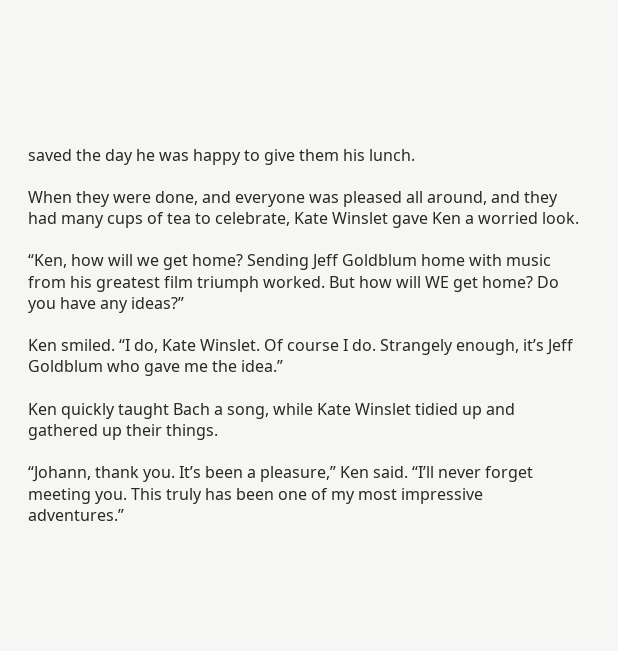saved the day he was happy to give them his lunch.

When they were done, and everyone was pleased all around, and they had many cups of tea to celebrate, Kate Winslet gave Ken a worried look.

“Ken, how will we get home? Sending Jeff Goldblum home with music from his greatest film triumph worked. But how will WE get home? Do you have any ideas?”

Ken smiled. “I do, Kate Winslet. Of course I do. Strangely enough, it’s Jeff Goldblum who gave me the idea.”

Ken quickly taught Bach a song, while Kate Winslet tidied up and gathered up their things.

“Johann, thank you. It’s been a pleasure,” Ken said. “I’ll never forget meeting you. This truly has been one of my most impressive adventures.”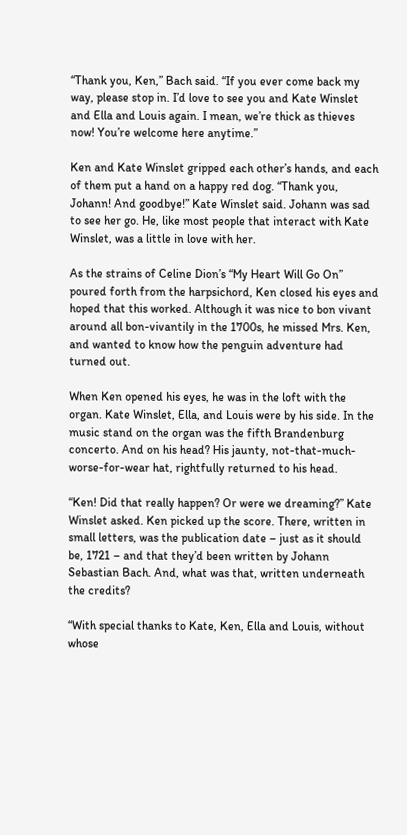“Thank you, Ken,” Bach said. “If you ever come back my way, please stop in. I’d love to see you and Kate Winslet and Ella and Louis again. I mean, we’re thick as thieves now! You’re welcome here anytime.”

Ken and Kate Winslet gripped each other’s hands, and each of them put a hand on a happy red dog. “Thank you, Johann! And goodbye!” Kate Winslet said. Johann was sad to see her go. He, like most people that interact with Kate Winslet, was a little in love with her.

As the strains of Celine Dion’s “My Heart Will Go On” poured forth from the harpsichord, Ken closed his eyes and hoped that this worked. Although it was nice to bon vivant around all bon-vivantily in the 1700s, he missed Mrs. Ken, and wanted to know how the penguin adventure had turned out.

When Ken opened his eyes, he was in the loft with the organ. Kate Winslet, Ella, and Louis were by his side. In the music stand on the organ was the fifth Brandenburg concerto. And on his head? His jaunty, not-that-much-worse-for-wear hat, rightfully returned to his head.

“Ken! Did that really happen? Or were we dreaming?” Kate Winslet asked. Ken picked up the score. There, written in small letters, was the publication date – just as it should be, 1721 – and that they’d been written by Johann Sebastian Bach. And, what was that, written underneath the credits?

“With special thanks to Kate, Ken, Ella and Louis, without whose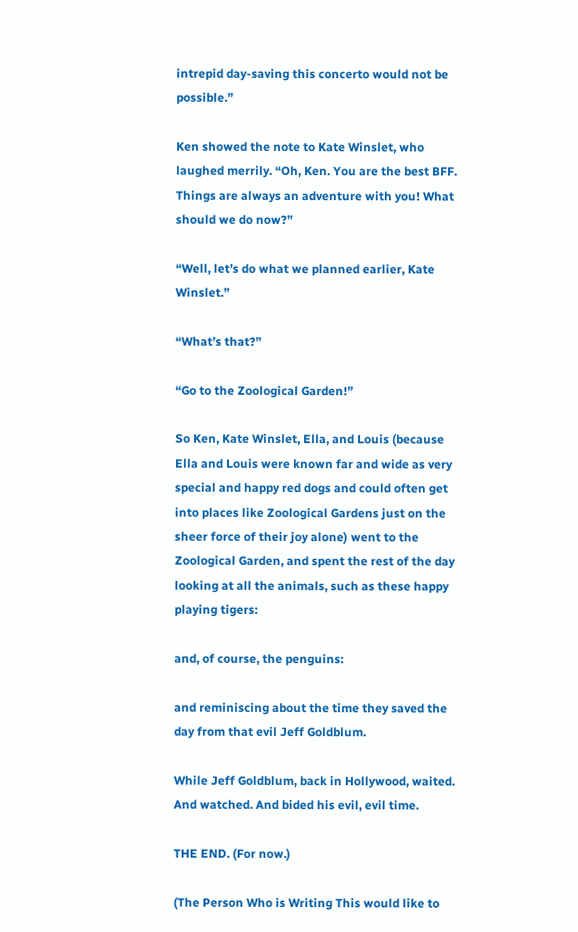intrepid day-saving this concerto would not be possible.”

Ken showed the note to Kate Winslet, who laughed merrily. “Oh, Ken. You are the best BFF. Things are always an adventure with you! What should we do now?”

“Well, let’s do what we planned earlier, Kate Winslet.”

“What’s that?”

“Go to the Zoological Garden!”

So Ken, Kate Winslet, Ella, and Louis (because Ella and Louis were known far and wide as very special and happy red dogs and could often get into places like Zoological Gardens just on the sheer force of their joy alone) went to the Zoological Garden, and spent the rest of the day looking at all the animals, such as these happy playing tigers:

and, of course, the penguins:

and reminiscing about the time they saved the day from that evil Jeff Goldblum.

While Jeff Goldblum, back in Hollywood, waited. And watched. And bided his evil, evil time.

THE END. (For now.)

(The Person Who is Writing This would like to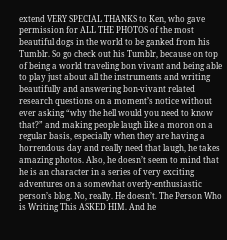extend VERY SPECIAL THANKS to Ken, who gave permission for ALL THE PHOTOS of the most beautiful dogs in the world to be ganked from his Tumblr. So go check out his Tumblr, because on top of being a world traveling bon vivant and being able to play just about all the instruments and writing beautifully and answering bon-vivant related research questions on a moment’s notice without ever asking “why the hell would you need to know that?” and making people laugh like a moron on a regular basis, especially when they are having a horrendous day and really need that laugh, he takes amazing photos. Also, he doesn’t seem to mind that he is an character in a series of very exciting adventures on a somewhat overly-enthusiastic person’s blog. No, really. He doesn’t. The Person Who is Writing This ASKED HIM. And he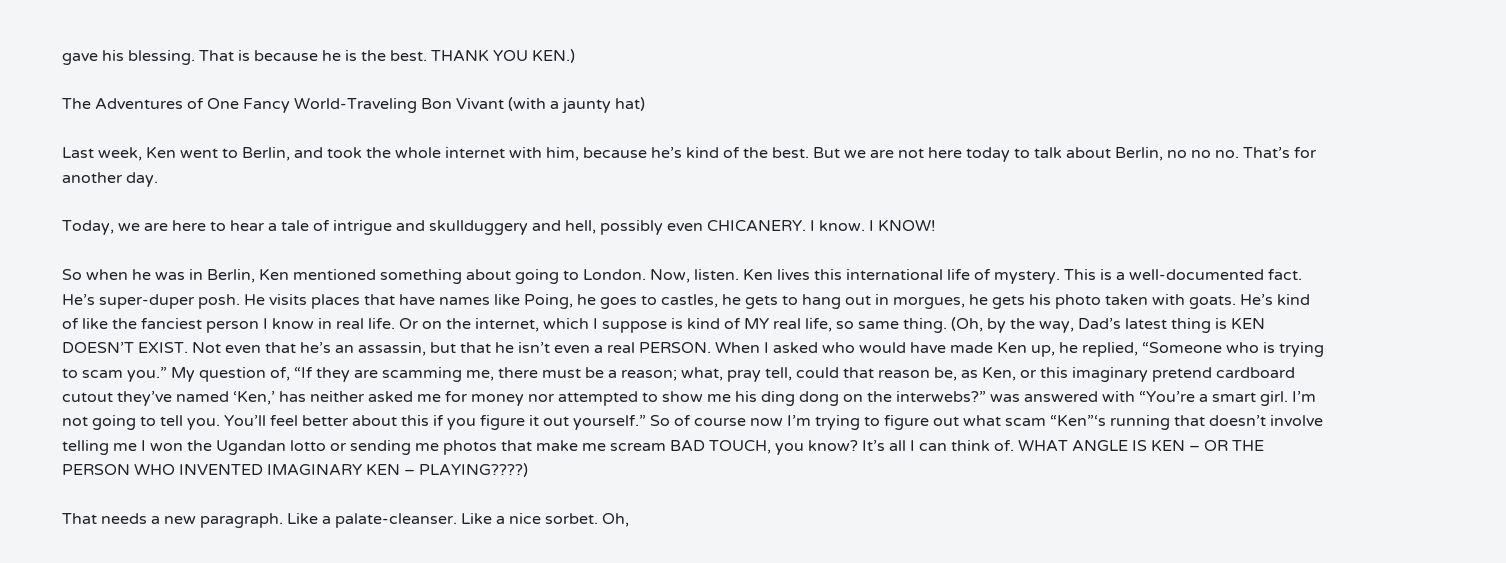gave his blessing. That is because he is the best. THANK YOU KEN.)

The Adventures of One Fancy World-Traveling Bon Vivant (with a jaunty hat)

Last week, Ken went to Berlin, and took the whole internet with him, because he’s kind of the best. But we are not here today to talk about Berlin, no no no. That’s for another day.

Today, we are here to hear a tale of intrigue and skullduggery and hell, possibly even CHICANERY. I know. I KNOW!

So when he was in Berlin, Ken mentioned something about going to London. Now, listen. Ken lives this international life of mystery. This is a well-documented fact. He’s super-duper posh. He visits places that have names like Poing, he goes to castles, he gets to hang out in morgues, he gets his photo taken with goats. He’s kind of like the fanciest person I know in real life. Or on the internet, which I suppose is kind of MY real life, so same thing. (Oh, by the way, Dad’s latest thing is KEN DOESN’T EXIST. Not even that he’s an assassin, but that he isn’t even a real PERSON. When I asked who would have made Ken up, he replied, “Someone who is trying to scam you.” My question of, “If they are scamming me, there must be a reason; what, pray tell, could that reason be, as Ken, or this imaginary pretend cardboard cutout they’ve named ‘Ken,’ has neither asked me for money nor attempted to show me his ding dong on the interwebs?” was answered with “You’re a smart girl. I’m not going to tell you. You’ll feel better about this if you figure it out yourself.” So of course now I’m trying to figure out what scam “Ken”‘s running that doesn’t involve telling me I won the Ugandan lotto or sending me photos that make me scream BAD TOUCH, you know? It’s all I can think of. WHAT ANGLE IS KEN – OR THE PERSON WHO INVENTED IMAGINARY KEN – PLAYING????)

That needs a new paragraph. Like a palate-cleanser. Like a nice sorbet. Oh,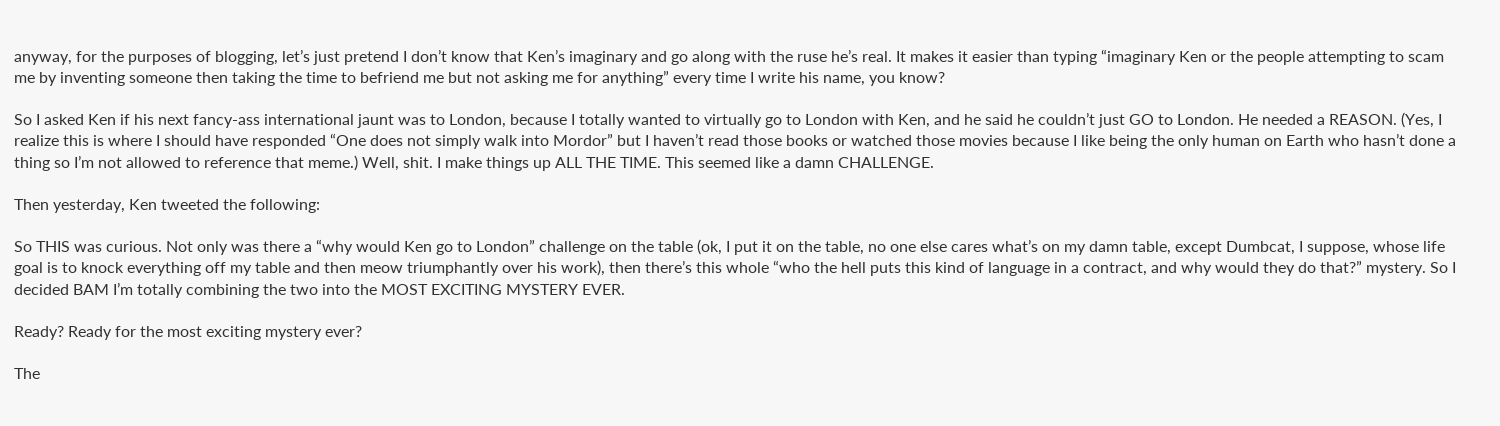anyway, for the purposes of blogging, let’s just pretend I don’t know that Ken’s imaginary and go along with the ruse he’s real. It makes it easier than typing “imaginary Ken or the people attempting to scam me by inventing someone then taking the time to befriend me but not asking me for anything” every time I write his name, you know?

So I asked Ken if his next fancy-ass international jaunt was to London, because I totally wanted to virtually go to London with Ken, and he said he couldn’t just GO to London. He needed a REASON. (Yes, I realize this is where I should have responded “One does not simply walk into Mordor” but I haven’t read those books or watched those movies because I like being the only human on Earth who hasn’t done a thing so I’m not allowed to reference that meme.) Well, shit. I make things up ALL THE TIME. This seemed like a damn CHALLENGE.

Then yesterday, Ken tweeted the following:

So THIS was curious. Not only was there a “why would Ken go to London” challenge on the table (ok, I put it on the table, no one else cares what’s on my damn table, except Dumbcat, I suppose, whose life goal is to knock everything off my table and then meow triumphantly over his work), then there’s this whole “who the hell puts this kind of language in a contract, and why would they do that?” mystery. So I decided BAM I’m totally combining the two into the MOST EXCITING MYSTERY EVER.

Ready? Ready for the most exciting mystery ever?

The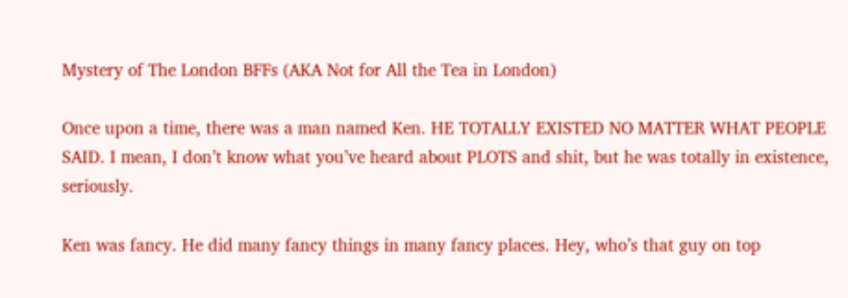Mystery of The London BFFs (AKA Not for All the Tea in London)

Once upon a time, there was a man named Ken. HE TOTALLY EXISTED NO MATTER WHAT PEOPLE SAID. I mean, I don’t know what you’ve heard about PLOTS and shit, but he was totally in existence, seriously.

Ken was fancy. He did many fancy things in many fancy places. Hey, who’s that guy on top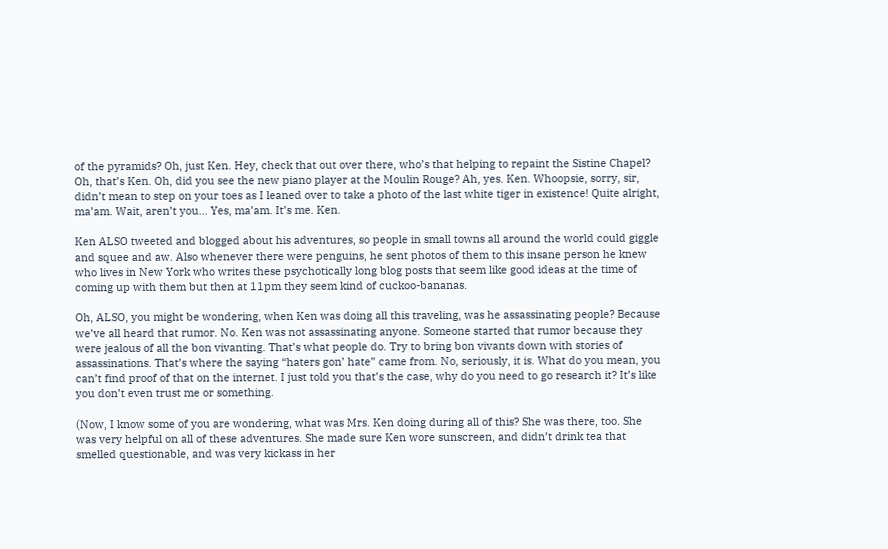of the pyramids? Oh, just Ken. Hey, check that out over there, who’s that helping to repaint the Sistine Chapel? Oh, that’s Ken. Oh, did you see the new piano player at the Moulin Rouge? Ah, yes. Ken. Whoopsie, sorry, sir, didn’t mean to step on your toes as I leaned over to take a photo of the last white tiger in existence! Quite alright, ma’am. Wait, aren’t you… Yes, ma’am. It’s me. Ken.

Ken ALSO tweeted and blogged about his adventures, so people in small towns all around the world could giggle and squee and aw. Also whenever there were penguins, he sent photos of them to this insane person he knew who lives in New York who writes these psychotically long blog posts that seem like good ideas at the time of coming up with them but then at 11pm they seem kind of cuckoo-bananas.

Oh, ALSO, you might be wondering, when Ken was doing all this traveling, was he assassinating people? Because we’ve all heard that rumor. No. Ken was not assassinating anyone. Someone started that rumor because they were jealous of all the bon vivanting. That’s what people do. Try to bring bon vivants down with stories of assassinations. That’s where the saying “haters gon’ hate” came from. No, seriously, it is. What do you mean, you can’t find proof of that on the internet. I just told you that’s the case, why do you need to go research it? It’s like you don’t even trust me or something.

(Now, I know some of you are wondering, what was Mrs. Ken doing during all of this? She was there, too. She was very helpful on all of these adventures. She made sure Ken wore sunscreen, and didn’t drink tea that smelled questionable, and was very kickass in her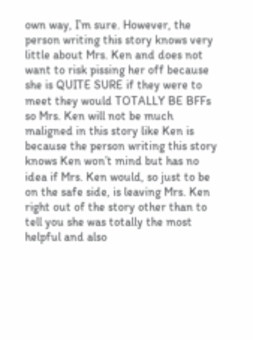own way, I’m sure. However, the person writing this story knows very little about Mrs. Ken and does not want to risk pissing her off because she is QUITE SURE if they were to meet they would TOTALLY BE BFFs so Mrs. Ken will not be much maligned in this story like Ken is because the person writing this story knows Ken won’t mind but has no idea if Mrs. Ken would, so just to be on the safe side, is leaving Mrs. Ken right out of the story other than to tell you she was totally the most helpful and also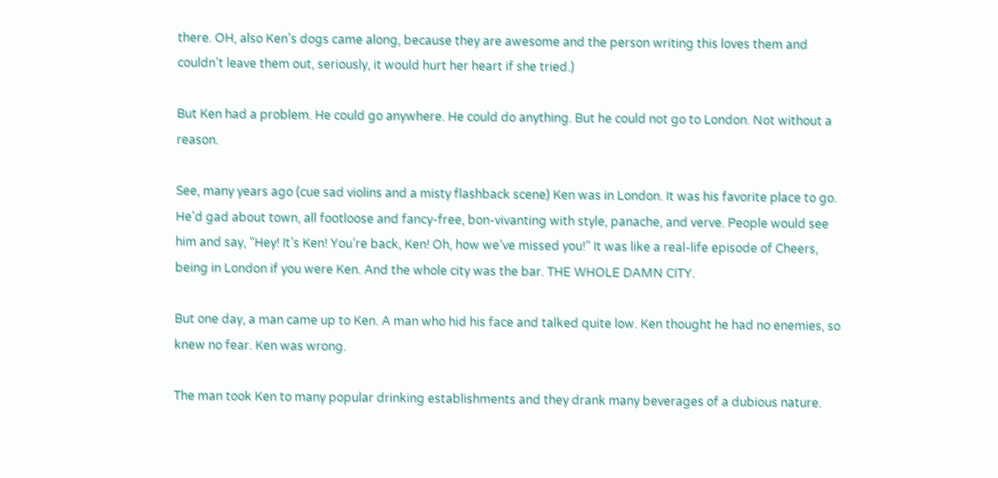there. OH, also Ken’s dogs came along, because they are awesome and the person writing this loves them and couldn’t leave them out, seriously, it would hurt her heart if she tried.)

But Ken had a problem. He could go anywhere. He could do anything. But he could not go to London. Not without a reason.

See, many years ago (cue sad violins and a misty flashback scene) Ken was in London. It was his favorite place to go. He’d gad about town, all footloose and fancy-free, bon-vivanting with style, panache, and verve. People would see him and say, “Hey! It’s Ken! You’re back, Ken! Oh, how we’ve missed you!” It was like a real-life episode of Cheers, being in London if you were Ken. And the whole city was the bar. THE WHOLE DAMN CITY.

But one day, a man came up to Ken. A man who hid his face and talked quite low. Ken thought he had no enemies, so knew no fear. Ken was wrong.

The man took Ken to many popular drinking establishments and they drank many beverages of a dubious nature.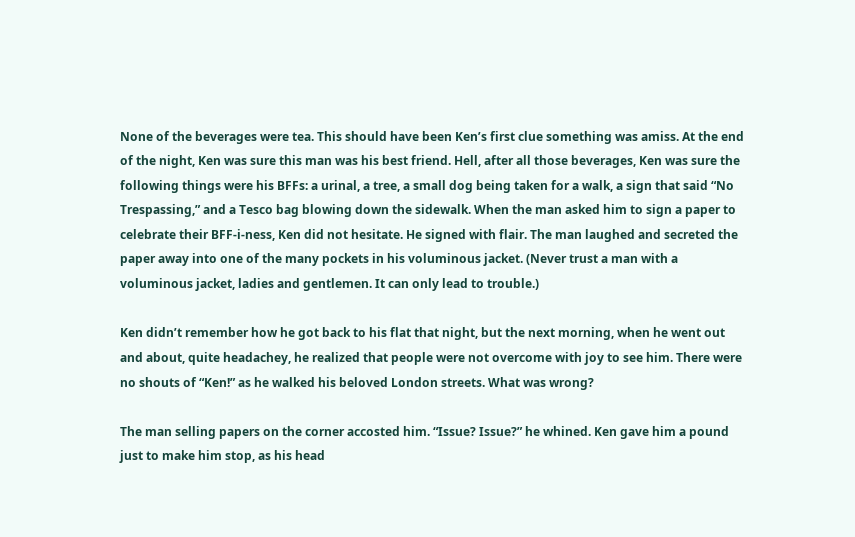None of the beverages were tea. This should have been Ken’s first clue something was amiss. At the end of the night, Ken was sure this man was his best friend. Hell, after all those beverages, Ken was sure the following things were his BFFs: a urinal, a tree, a small dog being taken for a walk, a sign that said “No Trespassing,” and a Tesco bag blowing down the sidewalk. When the man asked him to sign a paper to celebrate their BFF-i-ness, Ken did not hesitate. He signed with flair. The man laughed and secreted the paper away into one of the many pockets in his voluminous jacket. (Never trust a man with a voluminous jacket, ladies and gentlemen. It can only lead to trouble.)

Ken didn’t remember how he got back to his flat that night, but the next morning, when he went out and about, quite headachey, he realized that people were not overcome with joy to see him. There were no shouts of “Ken!” as he walked his beloved London streets. What was wrong?

The man selling papers on the corner accosted him. “Issue? Issue?” he whined. Ken gave him a pound just to make him stop, as his head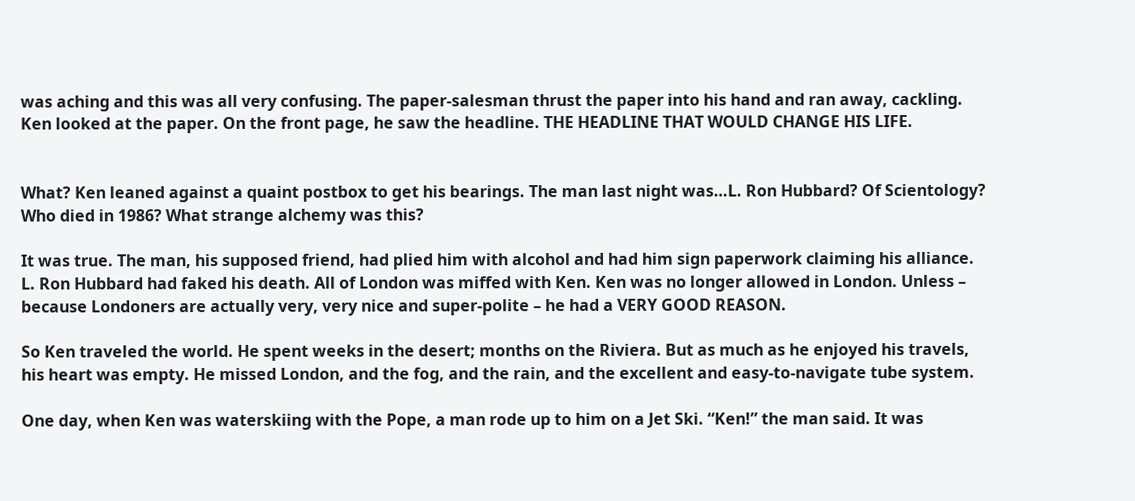was aching and this was all very confusing. The paper-salesman thrust the paper into his hand and ran away, cackling. Ken looked at the paper. On the front page, he saw the headline. THE HEADLINE THAT WOULD CHANGE HIS LIFE.


What? Ken leaned against a quaint postbox to get his bearings. The man last night was…L. Ron Hubbard? Of Scientology? Who died in 1986? What strange alchemy was this?

It was true. The man, his supposed friend, had plied him with alcohol and had him sign paperwork claiming his alliance. L. Ron Hubbard had faked his death. All of London was miffed with Ken. Ken was no longer allowed in London. Unless – because Londoners are actually very, very nice and super-polite – he had a VERY GOOD REASON.

So Ken traveled the world. He spent weeks in the desert; months on the Riviera. But as much as he enjoyed his travels, his heart was empty. He missed London, and the fog, and the rain, and the excellent and easy-to-navigate tube system.

One day, when Ken was waterskiing with the Pope, a man rode up to him on a Jet Ski. “Ken!” the man said. It was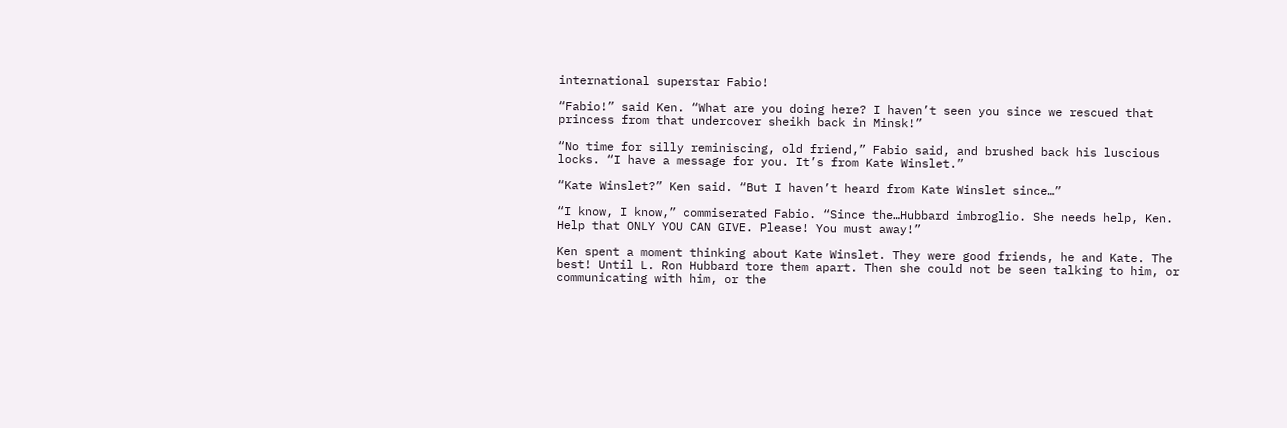international superstar Fabio!

“Fabio!” said Ken. “What are you doing here? I haven’t seen you since we rescued that princess from that undercover sheikh back in Minsk!”

“No time for silly reminiscing, old friend,” Fabio said, and brushed back his luscious locks. “I have a message for you. It’s from Kate Winslet.”

“Kate Winslet?” Ken said. “But I haven’t heard from Kate Winslet since…”

“I know, I know,” commiserated Fabio. “Since the…Hubbard imbroglio. She needs help, Ken. Help that ONLY YOU CAN GIVE. Please! You must away!”

Ken spent a moment thinking about Kate Winslet. They were good friends, he and Kate. The best! Until L. Ron Hubbard tore them apart. Then she could not be seen talking to him, or communicating with him, or the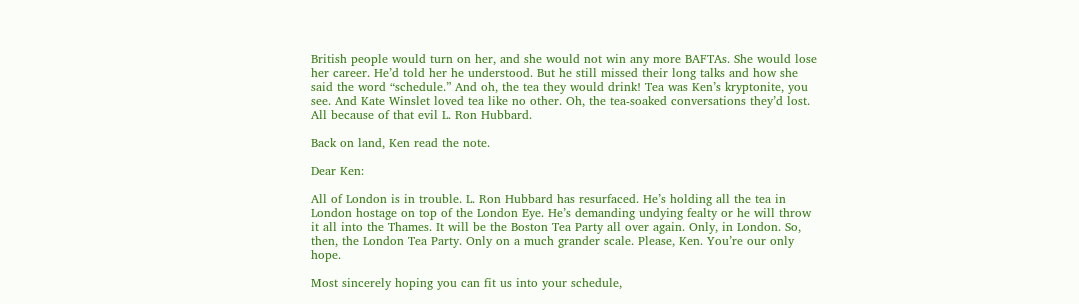British people would turn on her, and she would not win any more BAFTAs. She would lose her career. He’d told her he understood. But he still missed their long talks and how she said the word “schedule.” And oh, the tea they would drink! Tea was Ken’s kryptonite, you see. And Kate Winslet loved tea like no other. Oh, the tea-soaked conversations they’d lost. All because of that evil L. Ron Hubbard.

Back on land, Ken read the note.

Dear Ken:

All of London is in trouble. L. Ron Hubbard has resurfaced. He’s holding all the tea in London hostage on top of the London Eye. He’s demanding undying fealty or he will throw it all into the Thames. It will be the Boston Tea Party all over again. Only, in London. So, then, the London Tea Party. Only on a much grander scale. Please, Ken. You’re our only hope.

Most sincerely hoping you can fit us into your schedule,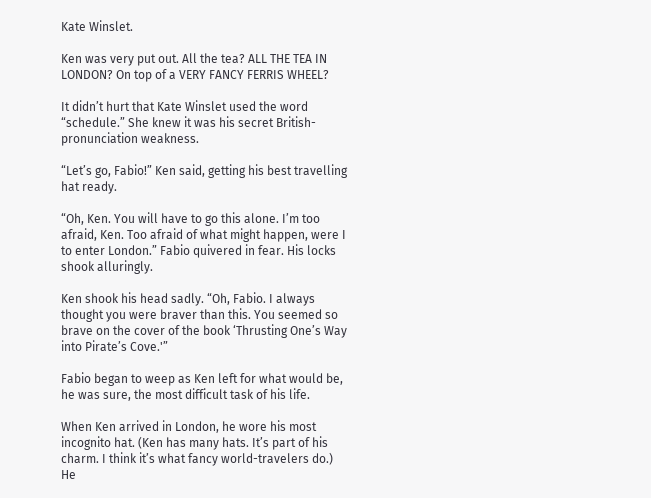Kate Winslet.

Ken was very put out. All the tea? ALL THE TEA IN LONDON? On top of a VERY FANCY FERRIS WHEEL?

It didn’t hurt that Kate Winslet used the word “schedule.” She knew it was his secret British-pronunciation weakness.

“Let’s go, Fabio!” Ken said, getting his best travelling hat ready.

“Oh, Ken. You will have to go this alone. I’m too afraid, Ken. Too afraid of what might happen, were I to enter London.” Fabio quivered in fear. His locks shook alluringly.

Ken shook his head sadly. “Oh, Fabio. I always thought you were braver than this. You seemed so brave on the cover of the book ‘Thrusting One’s Way into Pirate’s Cove.'”

Fabio began to weep as Ken left for what would be, he was sure, the most difficult task of his life.

When Ken arrived in London, he wore his most incognito hat. (Ken has many hats. It’s part of his charm. I think it’s what fancy world-travelers do.) He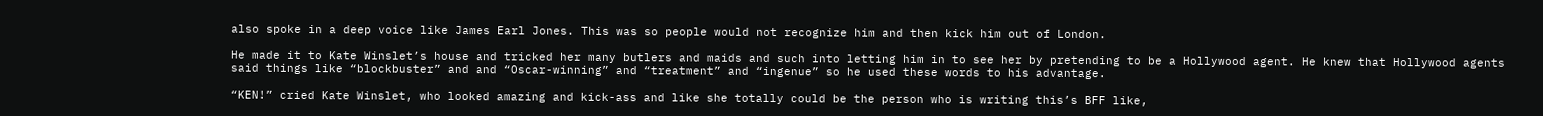also spoke in a deep voice like James Earl Jones. This was so people would not recognize him and then kick him out of London.

He made it to Kate Winslet’s house and tricked her many butlers and maids and such into letting him in to see her by pretending to be a Hollywood agent. He knew that Hollywood agents said things like “blockbuster” and and “Oscar-winning” and “treatment” and “ingenue” so he used these words to his advantage.

“KEN!” cried Kate Winslet, who looked amazing and kick-ass and like she totally could be the person who is writing this’s BFF like,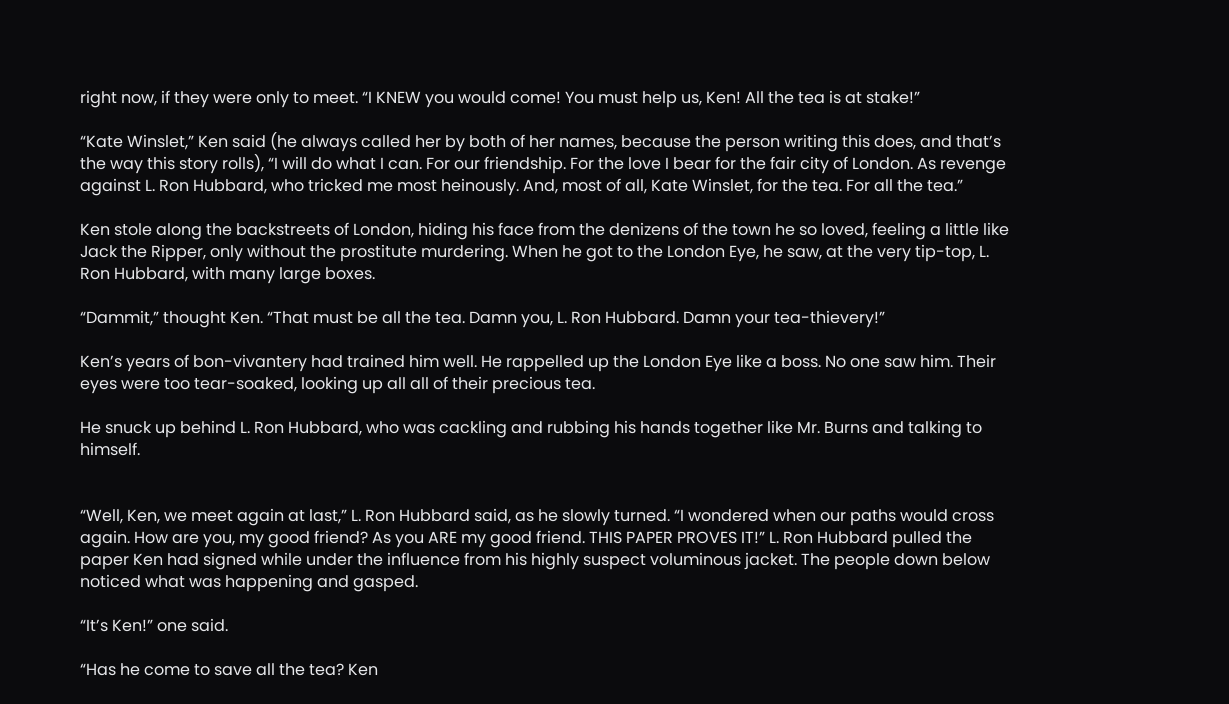right now, if they were only to meet. “I KNEW you would come! You must help us, Ken! All the tea is at stake!”

“Kate Winslet,” Ken said (he always called her by both of her names, because the person writing this does, and that’s the way this story rolls), “I will do what I can. For our friendship. For the love I bear for the fair city of London. As revenge against L. Ron Hubbard, who tricked me most heinously. And, most of all, Kate Winslet, for the tea. For all the tea.”

Ken stole along the backstreets of London, hiding his face from the denizens of the town he so loved, feeling a little like Jack the Ripper, only without the prostitute murdering. When he got to the London Eye, he saw, at the very tip-top, L. Ron Hubbard, with many large boxes.

“Dammit,” thought Ken. “That must be all the tea. Damn you, L. Ron Hubbard. Damn your tea-thievery!”

Ken’s years of bon-vivantery had trained him well. He rappelled up the London Eye like a boss. No one saw him. Their eyes were too tear-soaked, looking up all all of their precious tea.

He snuck up behind L. Ron Hubbard, who was cackling and rubbing his hands together like Mr. Burns and talking to himself.


“Well, Ken, we meet again at last,” L. Ron Hubbard said, as he slowly turned. “I wondered when our paths would cross again. How are you, my good friend? As you ARE my good friend. THIS PAPER PROVES IT!” L. Ron Hubbard pulled the paper Ken had signed while under the influence from his highly suspect voluminous jacket. The people down below noticed what was happening and gasped.

“It’s Ken!” one said.

“Has he come to save all the tea? Ken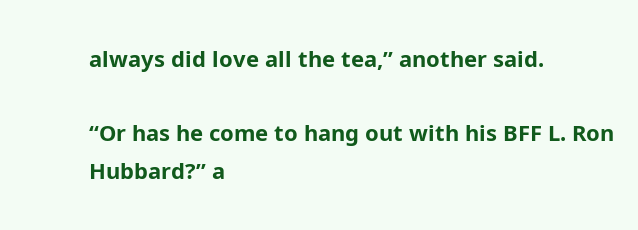always did love all the tea,” another said.

“Or has he come to hang out with his BFF L. Ron Hubbard?” a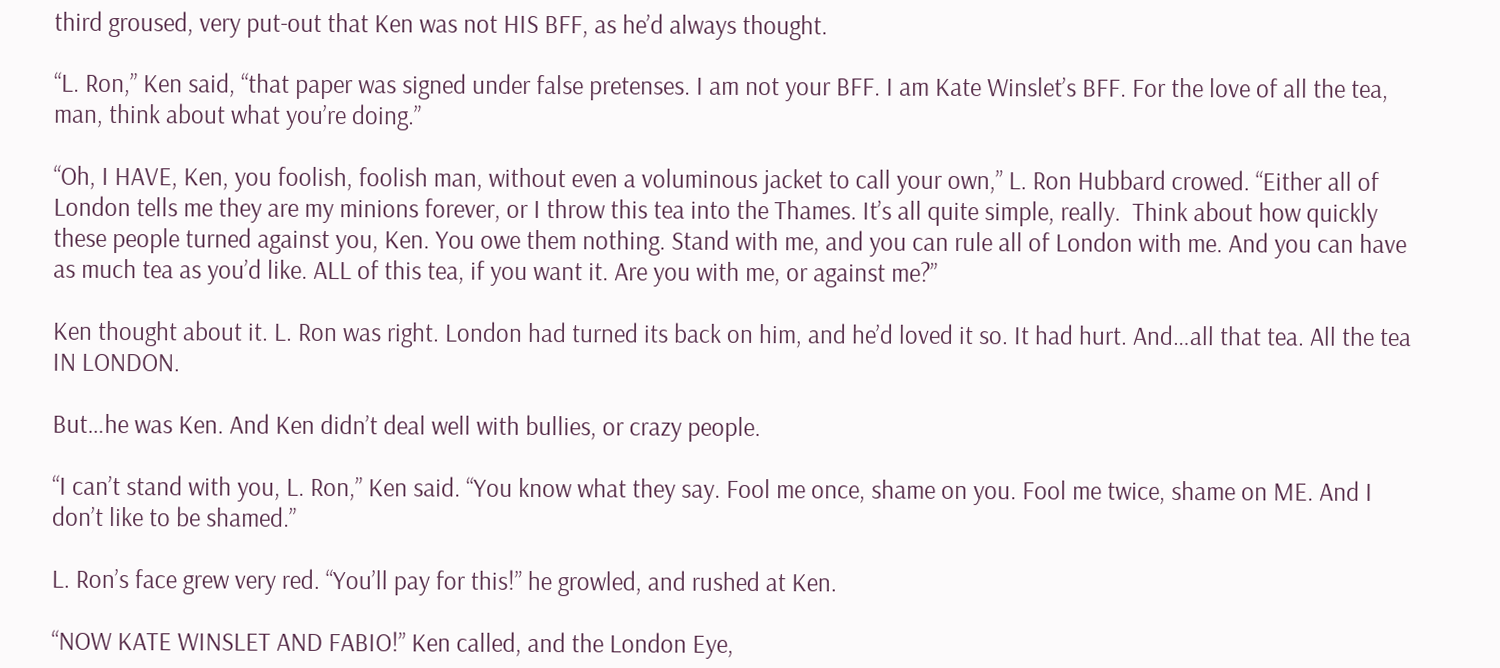third groused, very put-out that Ken was not HIS BFF, as he’d always thought.

“L. Ron,” Ken said, “that paper was signed under false pretenses. I am not your BFF. I am Kate Winslet’s BFF. For the love of all the tea, man, think about what you’re doing.”

“Oh, I HAVE, Ken, you foolish, foolish man, without even a voluminous jacket to call your own,” L. Ron Hubbard crowed. “Either all of London tells me they are my minions forever, or I throw this tea into the Thames. It’s all quite simple, really.  Think about how quickly these people turned against you, Ken. You owe them nothing. Stand with me, and you can rule all of London with me. And you can have as much tea as you’d like. ALL of this tea, if you want it. Are you with me, or against me?”

Ken thought about it. L. Ron was right. London had turned its back on him, and he’d loved it so. It had hurt. And…all that tea. All the tea IN LONDON.

But…he was Ken. And Ken didn’t deal well with bullies, or crazy people.

“I can’t stand with you, L. Ron,” Ken said. “You know what they say. Fool me once, shame on you. Fool me twice, shame on ME. And I don’t like to be shamed.”

L. Ron’s face grew very red. “You’ll pay for this!” he growled, and rushed at Ken.

“NOW KATE WINSLET AND FABIO!” Ken called, and the London Eye,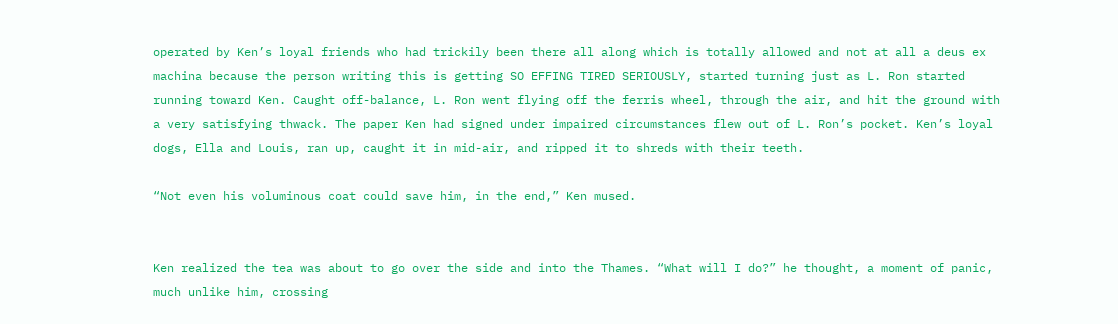operated by Ken’s loyal friends who had trickily been there all along which is totally allowed and not at all a deus ex machina because the person writing this is getting SO EFFING TIRED SERIOUSLY, started turning just as L. Ron started running toward Ken. Caught off-balance, L. Ron went flying off the ferris wheel, through the air, and hit the ground with a very satisfying thwack. The paper Ken had signed under impaired circumstances flew out of L. Ron’s pocket. Ken’s loyal dogs, Ella and Louis, ran up, caught it in mid-air, and ripped it to shreds with their teeth.

“Not even his voluminous coat could save him, in the end,” Ken mused.


Ken realized the tea was about to go over the side and into the Thames. “What will I do?” he thought, a moment of panic, much unlike him, crossing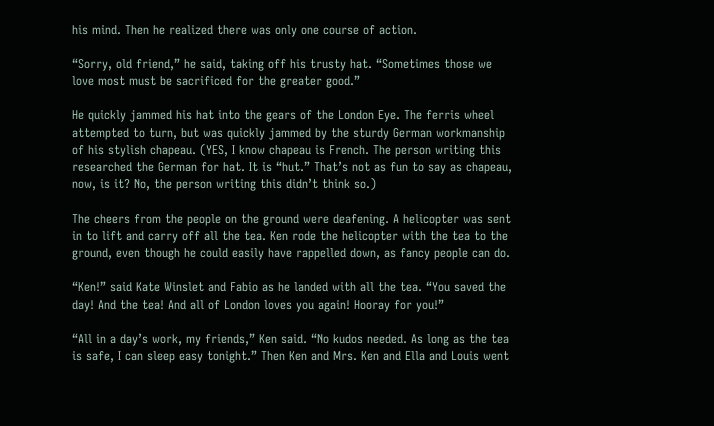his mind. Then he realized there was only one course of action.

“Sorry, old friend,” he said, taking off his trusty hat. “Sometimes those we love most must be sacrificed for the greater good.”

He quickly jammed his hat into the gears of the London Eye. The ferris wheel attempted to turn, but was quickly jammed by the sturdy German workmanship of his stylish chapeau. (YES, I know chapeau is French. The person writing this researched the German for hat. It is “hut.” That’s not as fun to say as chapeau, now, is it? No, the person writing this didn’t think so.)

The cheers from the people on the ground were deafening. A helicopter was sent in to lift and carry off all the tea. Ken rode the helicopter with the tea to the ground, even though he could easily have rappelled down, as fancy people can do.

“Ken!” said Kate Winslet and Fabio as he landed with all the tea. “You saved the day! And the tea! And all of London loves you again! Hooray for you!”

“All in a day’s work, my friends,” Ken said. “No kudos needed. As long as the tea is safe, I can sleep easy tonight.” Then Ken and Mrs. Ken and Ella and Louis went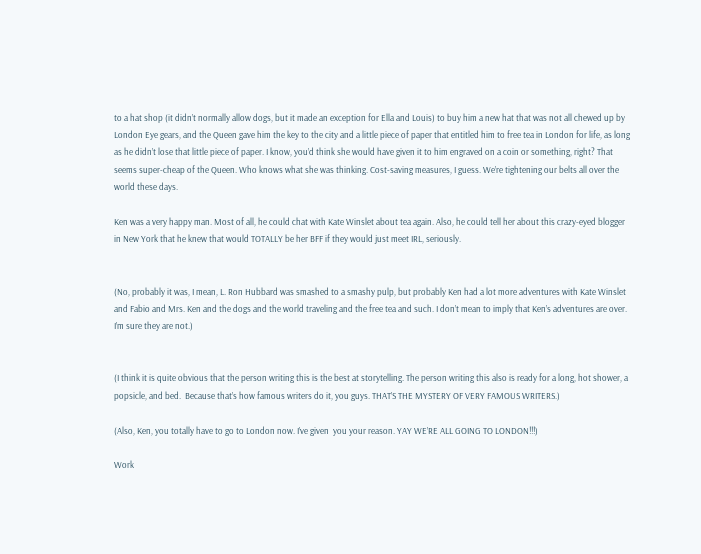to a hat shop (it didn’t normally allow dogs, but it made an exception for Ella and Louis) to buy him a new hat that was not all chewed up by London Eye gears, and the Queen gave him the key to the city and a little piece of paper that entitled him to free tea in London for life, as long as he didn’t lose that little piece of paper. I know, you’d think she would have given it to him engraved on a coin or something, right? That seems super-cheap of the Queen. Who knows what she was thinking. Cost-saving measures, I guess. We’re tightening our belts all over the world these days.

Ken was a very happy man. Most of all, he could chat with Kate Winslet about tea again. Also, he could tell her about this crazy-eyed blogger in New York that he knew that would TOTALLY be her BFF if they would just meet IRL, seriously.


(No, probably it was, I mean, L. Ron Hubbard was smashed to a smashy pulp, but probably Ken had a lot more adventures with Kate Winslet and Fabio and Mrs. Ken and the dogs and the world traveling and the free tea and such. I don’t mean to imply that Ken’s adventures are over. I’m sure they are not.)


(I think it is quite obvious that the person writing this is the best at storytelling. The person writing this also is ready for a long, hot shower, a popsicle, and bed.  Because that’s how famous writers do it, you guys. THAT’S THE MYSTERY OF VERY FAMOUS WRITERS.)

(Also, Ken, you totally have to go to London now. I’ve given  you your reason. YAY WE’RE ALL GOING TO LONDON!!!)

Work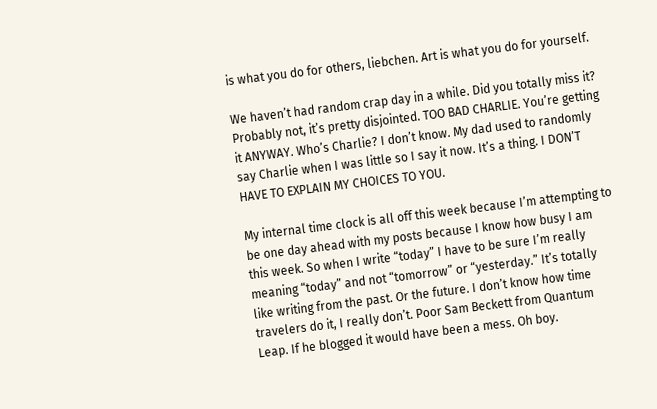is what you do for others, liebchen. Art is what you do for yourself.

We haven’t had random crap day in a while. Did you totally miss it? Probably not, it’s pretty disjointed. TOO BAD CHARLIE. You’re getting it ANYWAY. Who’s Charlie? I don’t know. My dad used to randomly say Charlie when I was little so I say it now. It’s a thing. I DON’T HAVE TO EXPLAIN MY CHOICES TO YOU.

My internal time clock is all off this week because I’m attempting to be one day ahead with my posts because I know how busy I am this week. So when I write “today” I have to be sure I’m really meaning “today” and not “tomorrow” or “yesterday.” It’s totally like writing from the past. Or the future. I don’t know how time travelers do it, I really don’t. Poor Sam Beckett from Quantum Leap. If he blogged it would have been a mess. Oh boy.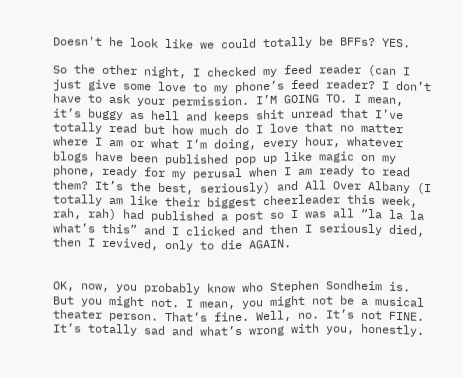Doesn't he look like we could totally be BFFs? YES.

So the other night, I checked my feed reader (can I just give some love to my phone’s feed reader? I don’t have to ask your permission. I’M GOING TO. I mean, it’s buggy as hell and keeps shit unread that I’ve totally read but how much do I love that no matter where I am or what I’m doing, every hour, whatever blogs have been published pop up like magic on my phone, ready for my perusal when I am ready to read them? It’s the best, seriously) and All Over Albany (I totally am like their biggest cheerleader this week, rah, rah) had published a post so I was all “la la la what’s this” and I clicked and then I seriously died, then I revived, only to die AGAIN.


OK, now, you probably know who Stephen Sondheim is. But you might not. I mean, you might not be a musical theater person. That’s fine. Well, no. It’s not FINE. It’s totally sad and what’s wrong with you, honestly.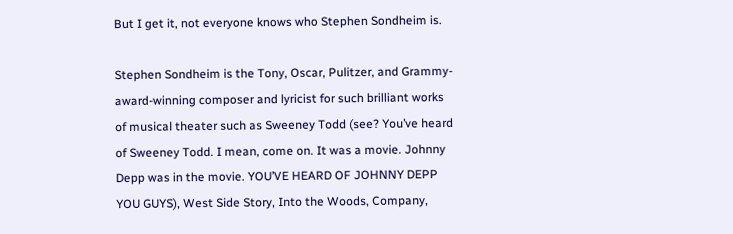But I get it, not everyone knows who Stephen Sondheim is.

Stephen Sondheim is the Tony, Oscar, Pulitzer, and Grammy-award-winning composer and lyricist for such brilliant works of musical theater such as Sweeney Todd (see? You’ve heard of Sweeney Todd. I mean, come on. It was a movie. Johnny Depp was in the movie. YOU’VE HEARD OF JOHNNY DEPP YOU GUYS), West Side Story, Into the Woods, Company,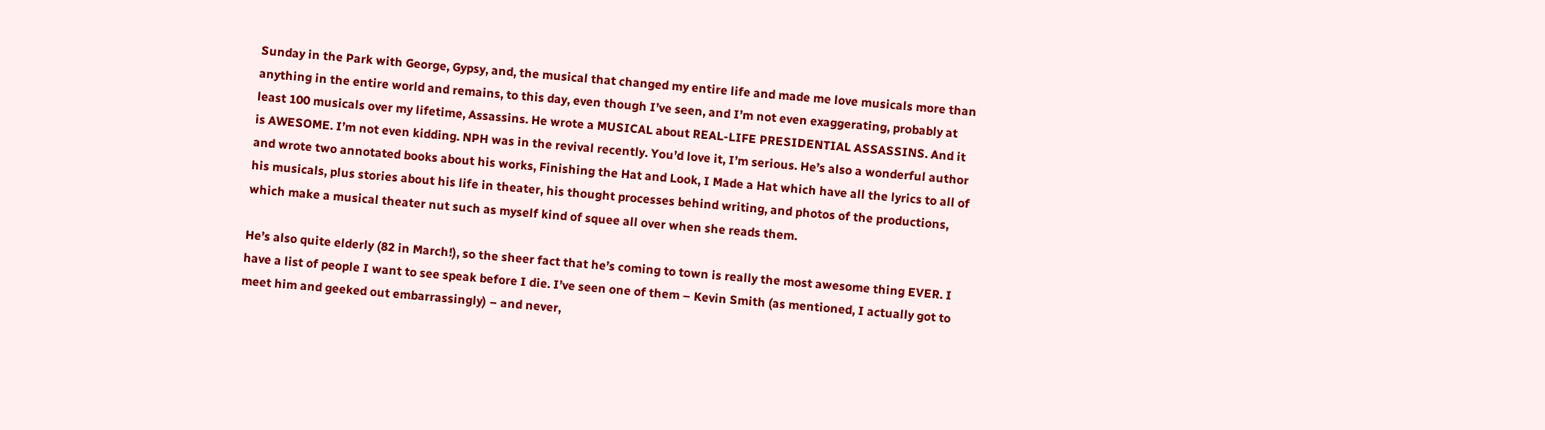Sunday in the Park with George, Gypsy, and, the musical that changed my entire life and made me love musicals more than anything in the entire world and remains, to this day, even though I’ve seen, and I’m not even exaggerating, probably at least 100 musicals over my lifetime, Assassins. He wrote a MUSICAL about REAL-LIFE PRESIDENTIAL ASSASSINS. And it is AWESOME. I’m not even kidding. NPH was in the revival recently. You’d love it, I’m serious. He’s also a wonderful author and wrote two annotated books about his works, Finishing the Hat and Look, I Made a Hat which have all the lyrics to all of his musicals, plus stories about his life in theater, his thought processes behind writing, and photos of the productions, which make a musical theater nut such as myself kind of squee all over when she reads them.

He’s also quite elderly (82 in March!), so the sheer fact that he’s coming to town is really the most awesome thing EVER. I have a list of people I want to see speak before I die. I’ve seen one of them – Kevin Smith (as mentioned, I actually got to meet him and geeked out embarrassingly) – and never,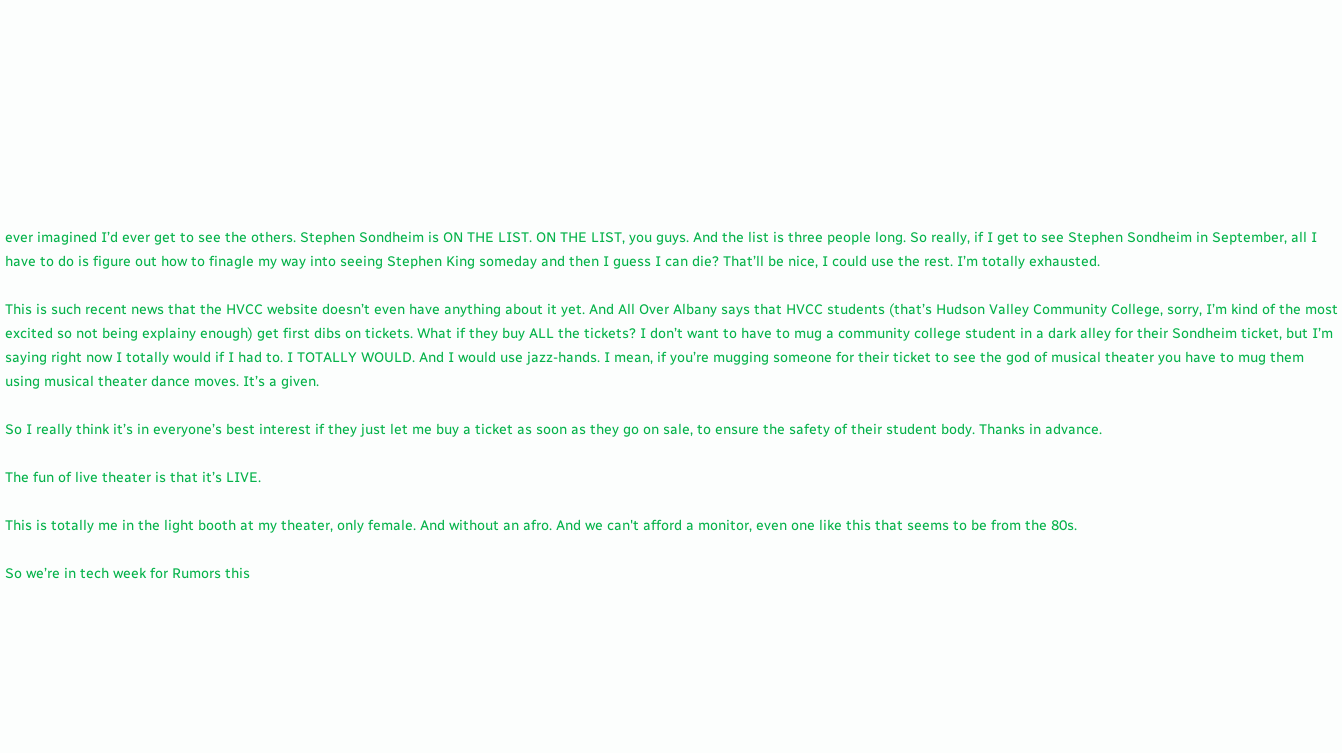ever imagined I’d ever get to see the others. Stephen Sondheim is ON THE LIST. ON THE LIST, you guys. And the list is three people long. So really, if I get to see Stephen Sondheim in September, all I have to do is figure out how to finagle my way into seeing Stephen King someday and then I guess I can die? That’ll be nice, I could use the rest. I’m totally exhausted.

This is such recent news that the HVCC website doesn’t even have anything about it yet. And All Over Albany says that HVCC students (that’s Hudson Valley Community College, sorry, I’m kind of the most excited so not being explainy enough) get first dibs on tickets. What if they buy ALL the tickets? I don’t want to have to mug a community college student in a dark alley for their Sondheim ticket, but I’m saying right now I totally would if I had to. I TOTALLY WOULD. And I would use jazz-hands. I mean, if you’re mugging someone for their ticket to see the god of musical theater you have to mug them using musical theater dance moves. It’s a given.

So I really think it’s in everyone’s best interest if they just let me buy a ticket as soon as they go on sale, to ensure the safety of their student body. Thanks in advance.

The fun of live theater is that it’s LIVE.

This is totally me in the light booth at my theater, only female. And without an afro. And we can't afford a monitor, even one like this that seems to be from the 80s.

So we’re in tech week for Rumors this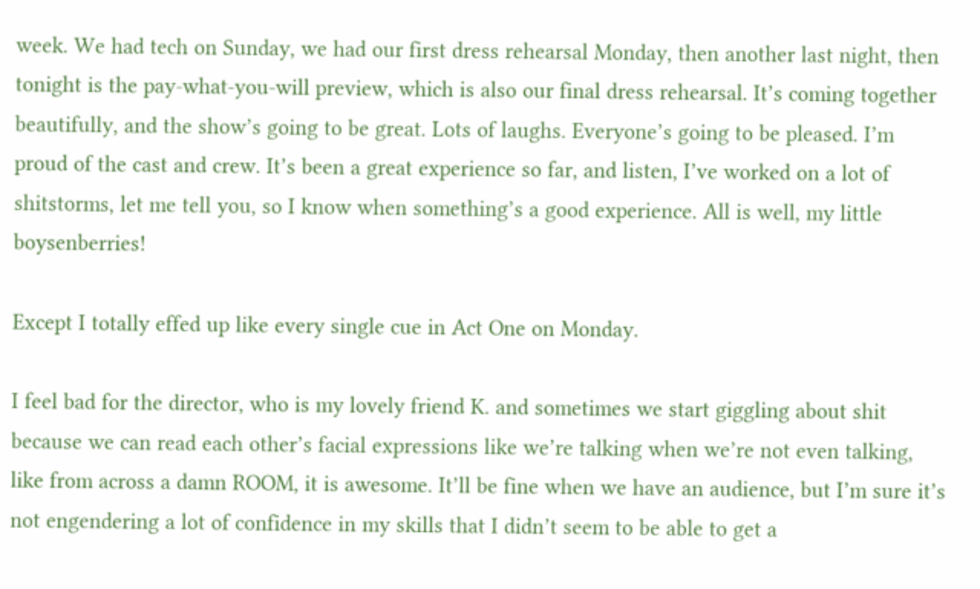week. We had tech on Sunday, we had our first dress rehearsal Monday, then another last night, then tonight is the pay-what-you-will preview, which is also our final dress rehearsal. It’s coming together beautifully, and the show’s going to be great. Lots of laughs. Everyone’s going to be pleased. I’m proud of the cast and crew. It’s been a great experience so far, and listen, I’ve worked on a lot of shitstorms, let me tell you, so I know when something’s a good experience. All is well, my little boysenberries!

Except I totally effed up like every single cue in Act One on Monday.

I feel bad for the director, who is my lovely friend K. and sometimes we start giggling about shit because we can read each other’s facial expressions like we’re talking when we’re not even talking, like from across a damn ROOM, it is awesome. It’ll be fine when we have an audience, but I’m sure it’s not engendering a lot of confidence in my skills that I didn’t seem to be able to get a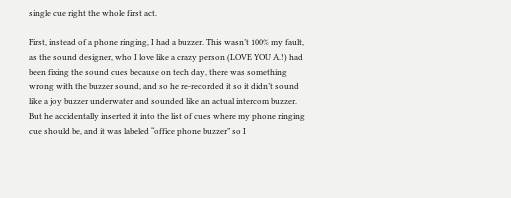single cue right the whole first act.

First, instead of a phone ringing, I had a buzzer. This wasn’t 100% my fault, as the sound designer, who I love like a crazy person (LOVE YOU A.!) had been fixing the sound cues because on tech day, there was something wrong with the buzzer sound, and so he re-recorded it so it didn’t sound like a joy buzzer underwater and sounded like an actual intercom buzzer. But he accidentally inserted it into the list of cues where my phone ringing cue should be, and it was labeled “office phone buzzer” so I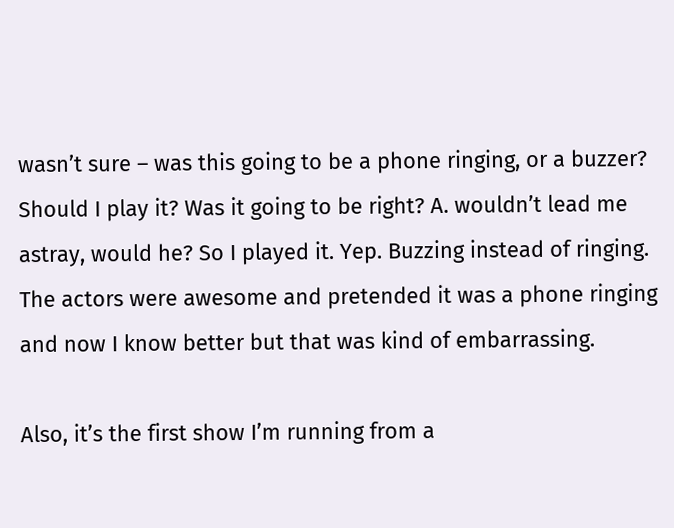wasn’t sure – was this going to be a phone ringing, or a buzzer? Should I play it? Was it going to be right? A. wouldn’t lead me astray, would he? So I played it. Yep. Buzzing instead of ringing. The actors were awesome and pretended it was a phone ringing and now I know better but that was kind of embarrassing.

Also, it’s the first show I’m running from a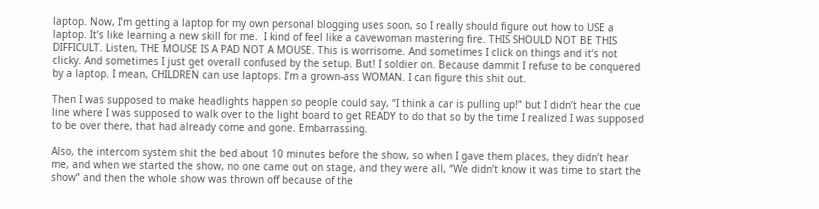laptop. Now, I’m getting a laptop for my own personal blogging uses soon, so I really should figure out how to USE a laptop. It’s like learning a new skill for me.  I kind of feel like a cavewoman mastering fire. THIS SHOULD NOT BE THIS DIFFICULT. Listen, THE MOUSE IS A PAD NOT A MOUSE. This is worrisome. And sometimes I click on things and it’s not clicky. And sometimes I just get overall confused by the setup. But! I soldier on. Because dammit I refuse to be conquered by a laptop. I mean, CHILDREN can use laptops. I’m a grown-ass WOMAN. I can figure this shit out.

Then I was supposed to make headlights happen so people could say, “I think a car is pulling up!” but I didn’t hear the cue line where I was supposed to walk over to the light board to get READY to do that so by the time I realized I was supposed to be over there, that had already come and gone. Embarrassing.

Also, the intercom system shit the bed about 10 minutes before the show, so when I gave them places, they didn’t hear me, and when we started the show, no one came out on stage, and they were all, “We didn’t know it was time to start the show” and then the whole show was thrown off because of the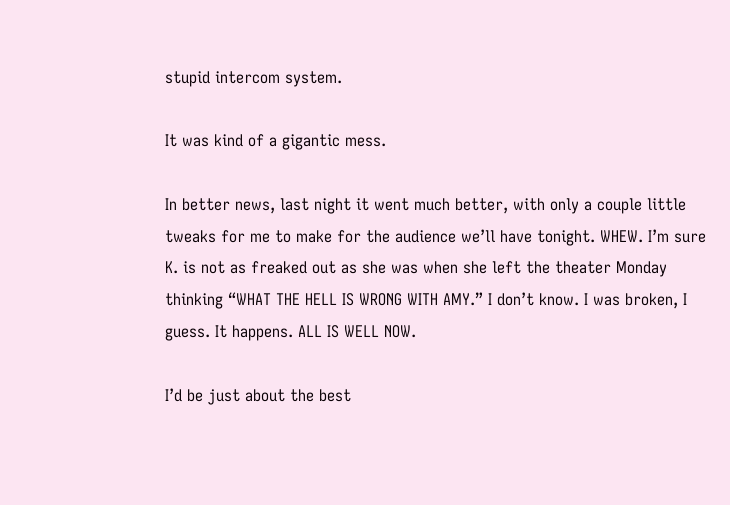stupid intercom system.

It was kind of a gigantic mess.

In better news, last night it went much better, with only a couple little tweaks for me to make for the audience we’ll have tonight. WHEW. I’m sure K. is not as freaked out as she was when she left the theater Monday thinking “WHAT THE HELL IS WRONG WITH AMY.” I don’t know. I was broken, I guess. It happens. ALL IS WELL NOW.

I’d be just about the best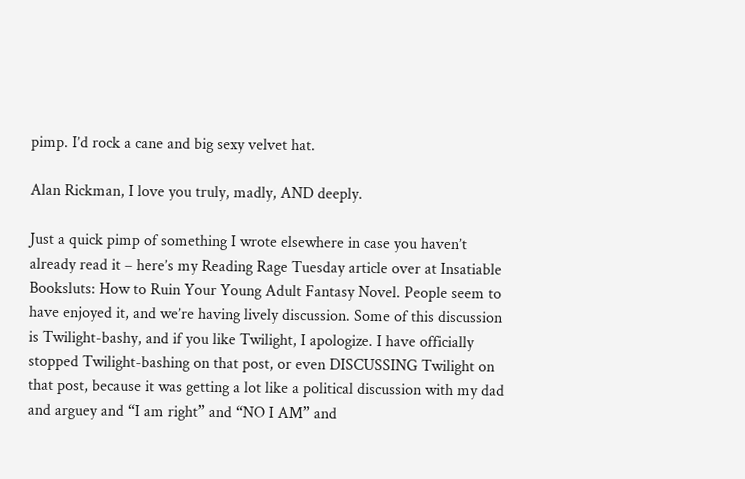pimp. I’d rock a cane and big sexy velvet hat.

Alan Rickman, I love you truly, madly, AND deeply.

Just a quick pimp of something I wrote elsewhere in case you haven’t already read it – here’s my Reading Rage Tuesday article over at Insatiable Booksluts: How to Ruin Your Young Adult Fantasy Novel. People seem to have enjoyed it, and we’re having lively discussion. Some of this discussion is Twilight-bashy, and if you like Twilight, I apologize. I have officially stopped Twilight-bashing on that post, or even DISCUSSING Twilight on that post, because it was getting a lot like a political discussion with my dad and arguey and “I am right” and “NO I AM” and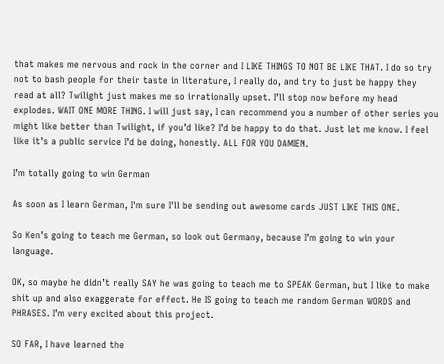that makes me nervous and rock in the corner and I LIKE THINGS TO NOT BE LIKE THAT. I do so try not to bash people for their taste in literature, I really do, and try to just be happy they read at all? Twilight just makes me so irrationally upset. I’ll stop now before my head explodes. WAIT ONE MORE THING. I will just say, I can recommend you a number of other series you might like better than Twilight, if you’d like? I’d be happy to do that. Just let me know. I feel like it’s a public service I’d be doing, honestly. ALL FOR YOU DAMIEN.

I’m totally going to win German

As soon as I learn German, I'm sure I'll be sending out awesome cards JUST LIKE THIS ONE.

So Ken’s going to teach me German, so look out Germany, because I’m going to win your language.

OK, so maybe he didn’t really SAY he was going to teach me to SPEAK German, but I like to make shit up and also exaggerate for effect. He IS going to teach me random German WORDS and PHRASES. I’m very excited about this project.

SO FAR, I have learned the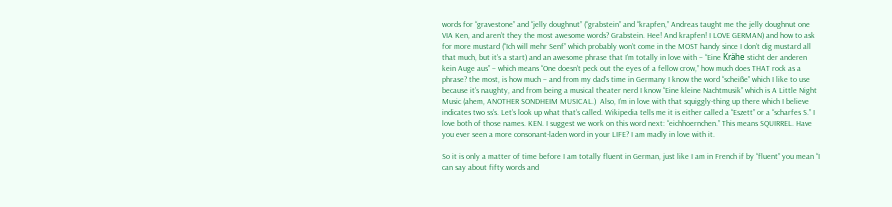words for “gravestone” and “jelly doughnut” (“grabstein” and “krapfen,” Andreas taught me the jelly doughnut one VIA Ken, and aren’t they the most awesome words? Grabstein. Hee! And krapfen! I LOVE GERMAN) and how to ask for more mustard (“Ich will mehr Senf” which probably won’t come in the MOST handy since I don’t dig mustard all that much, but it’s a start) and an awesome phrase that I’m totally in love with – “Eine Krähe sticht der anderen kein Auge aus” – which means “One doesn’t peck out the eyes of a fellow crow,” how much does THAT rock as a phrase? the most, is how much – and from my dad’s time in Germany I know the word “scheiße” which I like to use because it’s naughty, and from being a musical theater nerd I know “Eine kleine Nachtmusik” which is A Little Night Music (ahem, ANOTHER SONDHEIM MUSICAL.)  Also, I’m in love with that squiggly-thing up there which I believe indicates two ss’s. Let’s look up what that’s called. Wikipedia tells me it is either called a “Eszett” or a “scharfes S.” I love both of those names. KEN. I suggest we work on this word next: “eichhoernchen.” This means SQUIRREL. Have you ever seen a more consonant-laden word in your LIFE? I am madly in love with it.

So it is only a matter of time before I am totally fluent in German, just like I am in French if by “fluent” you mean “I can say about fifty words and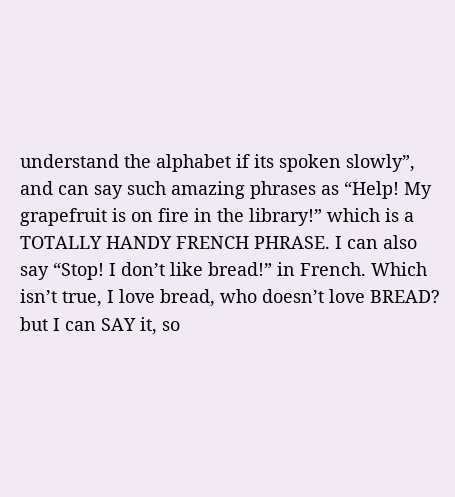understand the alphabet if its spoken slowly”, and can say such amazing phrases as “Help! My grapefruit is on fire in the library!” which is a TOTALLY HANDY FRENCH PHRASE. I can also say “Stop! I don’t like bread!” in French. Which isn’t true, I love bread, who doesn’t love BREAD? but I can SAY it, so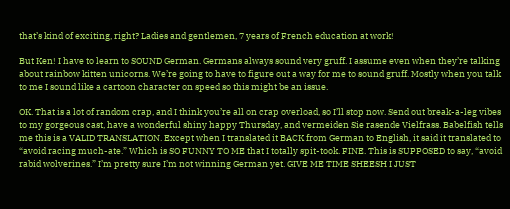that’s kind of exciting, right? Ladies and gentlemen, 7 years of French education at work!

But Ken! I have to learn to SOUND German. Germans always sound very gruff. I assume even when they’re talking about rainbow kitten unicorns. We’re going to have to figure out a way for me to sound gruff. Mostly when you talk to me I sound like a cartoon character on speed so this might be an issue.

OK. That is a lot of random crap, and I think you’re all on crap overload, so I’ll stop now. Send out break-a-leg vibes to my gorgeous cast, have a wonderful shiny happy Thursday, and vermeiden Sie rasende Vielfrass. Babelfish tells me this is a VALID TRANSLATION. Except when I translated it BACK from German to English, it said it translated to “avoid racing much-ate.” Which is SO FUNNY TO ME that I totally spit-took. FINE. This is SUPPOSED to say, “avoid rabid wolverines.” I’m pretty sure I’m not winning German yet. GIVE ME TIME SHEESH I JUST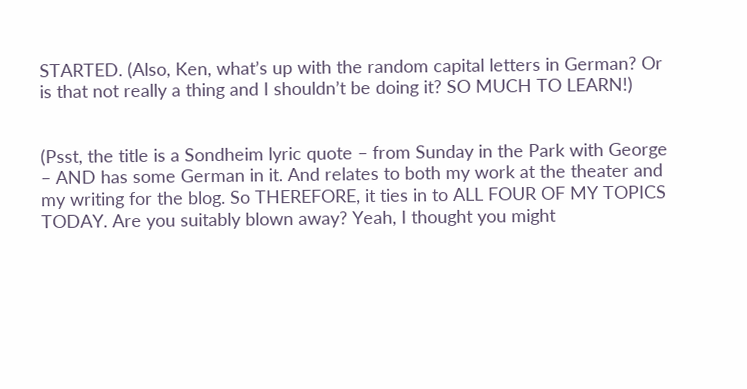STARTED. (Also, Ken, what’s up with the random capital letters in German? Or is that not really a thing and I shouldn’t be doing it? SO MUCH TO LEARN!)


(Psst, the title is a Sondheim lyric quote – from Sunday in the Park with George – AND has some German in it. And relates to both my work at the theater and my writing for the blog. So THEREFORE, it ties in to ALL FOUR OF MY TOPICS TODAY. Are you suitably blown away? Yeah, I thought you might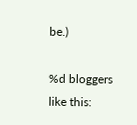be.)

%d bloggers like this: